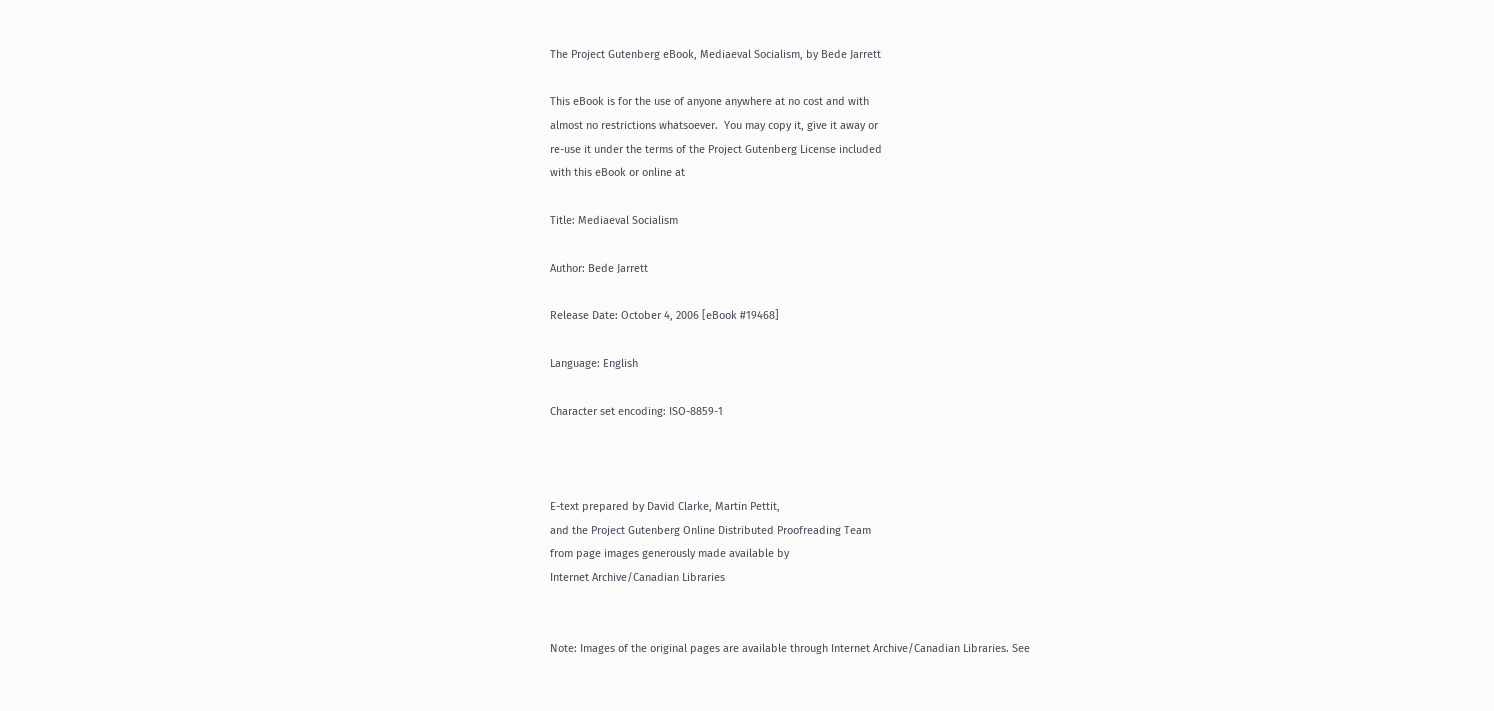The Project Gutenberg eBook, Mediaeval Socialism, by Bede Jarrett

This eBook is for the use of anyone anywhere at no cost and with
almost no restrictions whatsoever.  You may copy it, give it away or
re-use it under the terms of the Project Gutenberg License included
with this eBook or online at

Title: Mediaeval Socialism

Author: Bede Jarrett

Release Date: October 4, 2006 [eBook #19468]

Language: English

Character set encoding: ISO-8859-1



E-text prepared by David Clarke, Martin Pettit,
and the Project Gutenberg Online Distributed Proofreading Team
from page images generously made available by
Internet Archive/Canadian Libraries


Note: Images of the original pages are available through Internet Archive/Canadian Libraries. See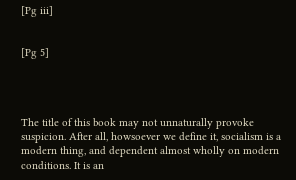[Pg iii]


[Pg 5]




The title of this book may not unnaturally provoke suspicion. After all, howsoever we define it, socialism is a modern thing, and dependent almost wholly on modern conditions. It is an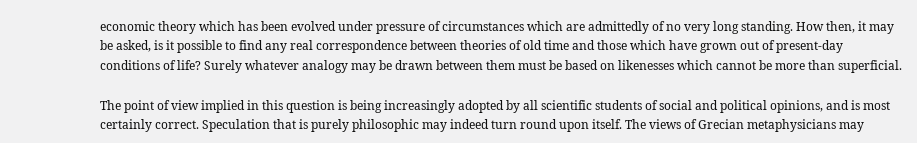economic theory which has been evolved under pressure of circumstances which are admittedly of no very long standing. How then, it may be asked, is it possible to find any real correspondence between theories of old time and those which have grown out of present-day conditions of life? Surely whatever analogy may be drawn between them must be based on likenesses which cannot be more than superficial.

The point of view implied in this question is being increasingly adopted by all scientific students of social and political opinions, and is most certainly correct. Speculation that is purely philosophic may indeed turn round upon itself. The views of Grecian metaphysicians may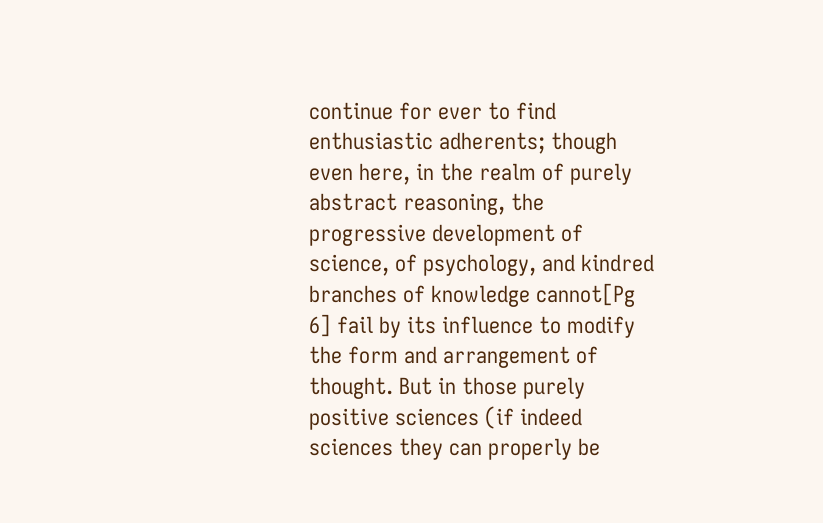continue for ever to find enthusiastic adherents; though even here, in the realm of purely abstract reasoning, the progressive development of science, of psychology, and kindred branches of knowledge cannot[Pg 6] fail by its influence to modify the form and arrangement of thought. But in those purely positive sciences (if indeed sciences they can properly be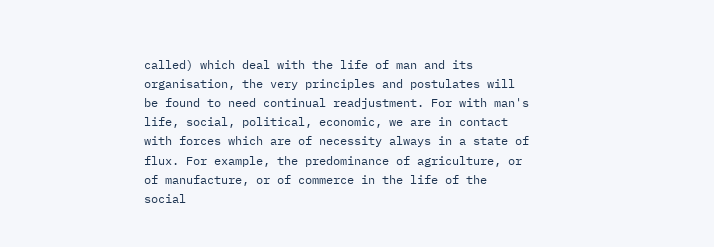called) which deal with the life of man and its organisation, the very principles and postulates will be found to need continual readjustment. For with man's life, social, political, economic, we are in contact with forces which are of necessity always in a state of flux. For example, the predominance of agriculture, or of manufacture, or of commerce in the life of the social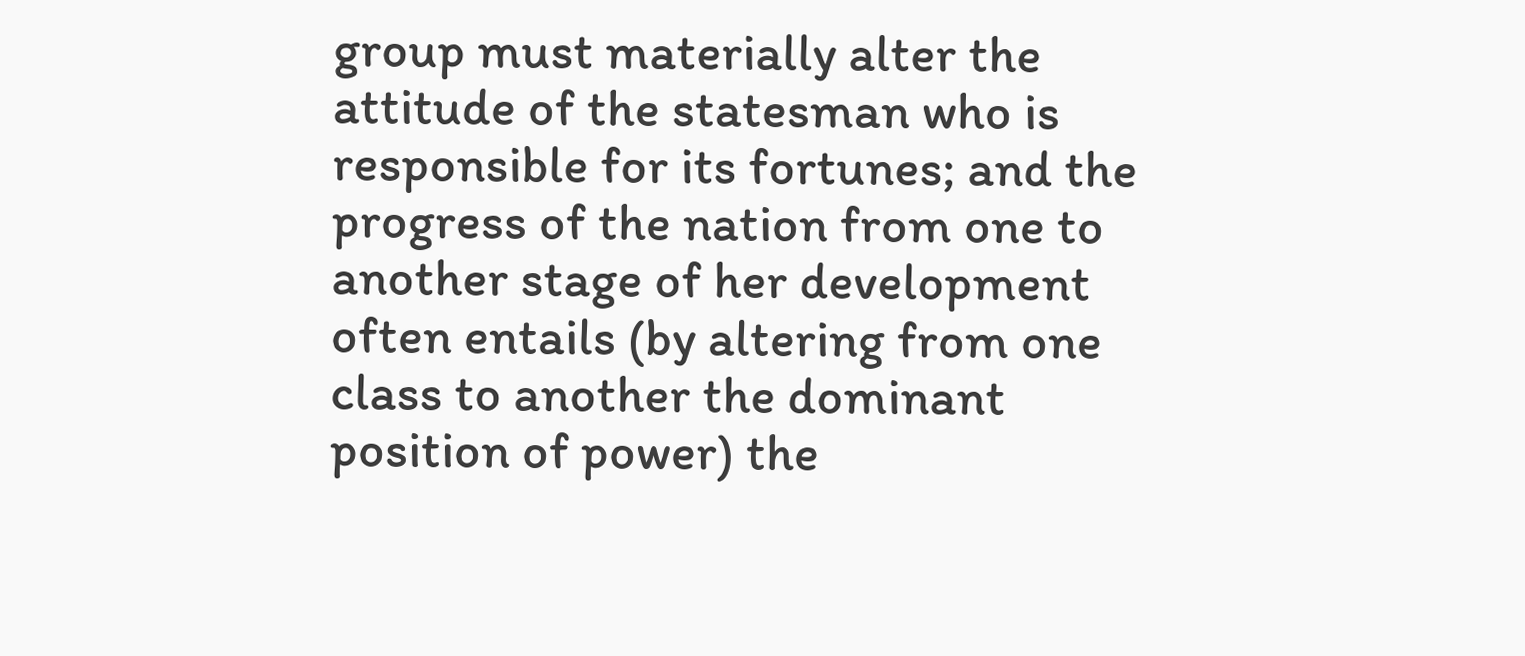group must materially alter the attitude of the statesman who is responsible for its fortunes; and the progress of the nation from one to another stage of her development often entails (by altering from one class to another the dominant position of power) the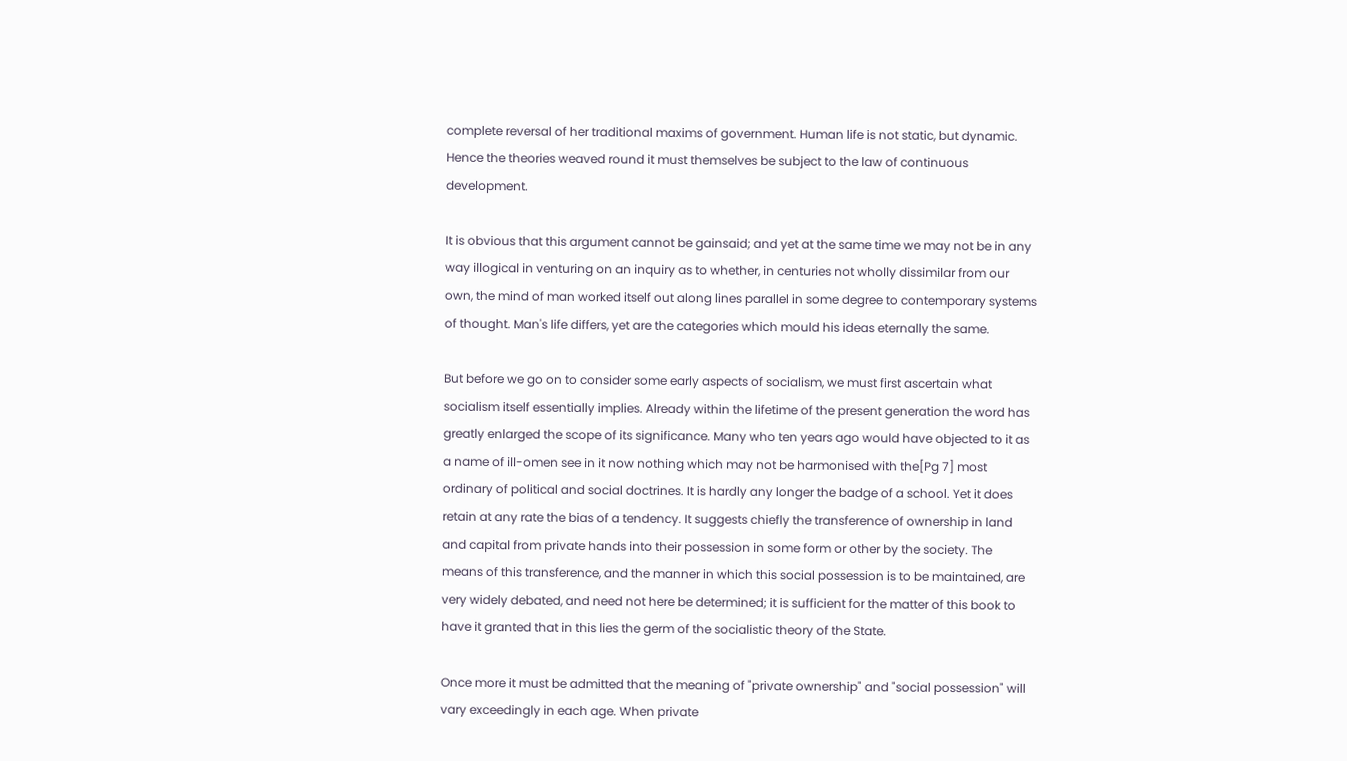complete reversal of her traditional maxims of government. Human life is not static, but dynamic. Hence the theories weaved round it must themselves be subject to the law of continuous development.

It is obvious that this argument cannot be gainsaid; and yet at the same time we may not be in any way illogical in venturing on an inquiry as to whether, in centuries not wholly dissimilar from our own, the mind of man worked itself out along lines parallel in some degree to contemporary systems of thought. Man's life differs, yet are the categories which mould his ideas eternally the same.

But before we go on to consider some early aspects of socialism, we must first ascertain what socialism itself essentially implies. Already within the lifetime of the present generation the word has greatly enlarged the scope of its significance. Many who ten years ago would have objected to it as a name of ill-omen see in it now nothing which may not be harmonised with the[Pg 7] most ordinary of political and social doctrines. It is hardly any longer the badge of a school. Yet it does retain at any rate the bias of a tendency. It suggests chiefly the transference of ownership in land and capital from private hands into their possession in some form or other by the society. The means of this transference, and the manner in which this social possession is to be maintained, are very widely debated, and need not here be determined; it is sufficient for the matter of this book to have it granted that in this lies the germ of the socialistic theory of the State.

Once more it must be admitted that the meaning of "private ownership" and "social possession" will vary exceedingly in each age. When private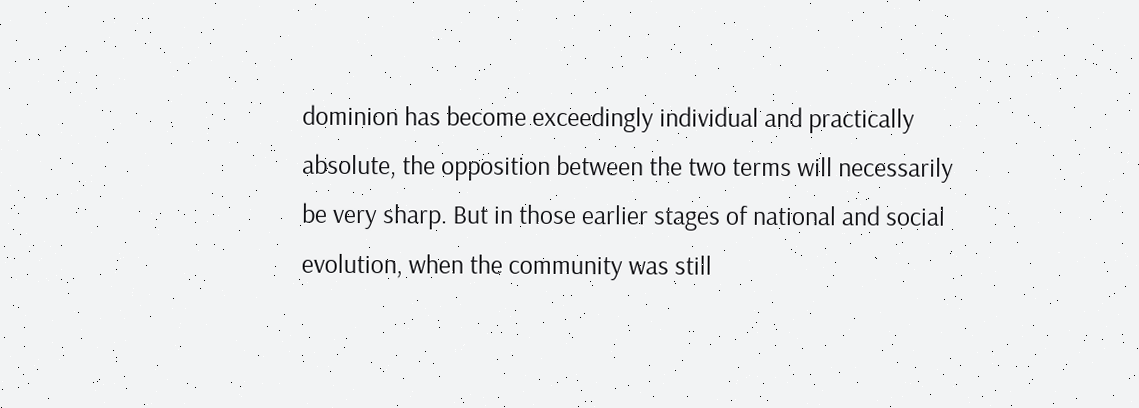dominion has become exceedingly individual and practically absolute, the opposition between the two terms will necessarily be very sharp. But in those earlier stages of national and social evolution, when the community was still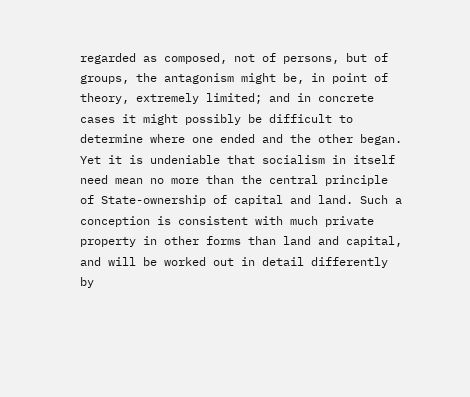regarded as composed, not of persons, but of groups, the antagonism might be, in point of theory, extremely limited; and in concrete cases it might possibly be difficult to determine where one ended and the other began. Yet it is undeniable that socialism in itself need mean no more than the central principle of State-ownership of capital and land. Such a conception is consistent with much private property in other forms than land and capital, and will be worked out in detail differently by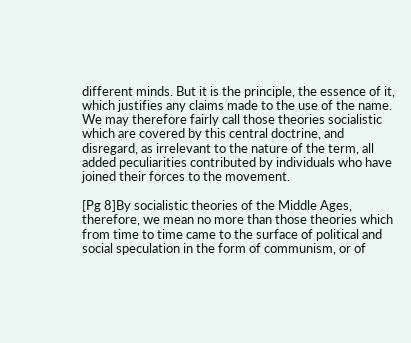different minds. But it is the principle, the essence of it, which justifies any claims made to the use of the name. We may therefore fairly call those theories socialistic which are covered by this central doctrine, and disregard, as irrelevant to the nature of the term, all added peculiarities contributed by individuals who have joined their forces to the movement.

[Pg 8]By socialistic theories of the Middle Ages, therefore, we mean no more than those theories which from time to time came to the surface of political and social speculation in the form of communism, or of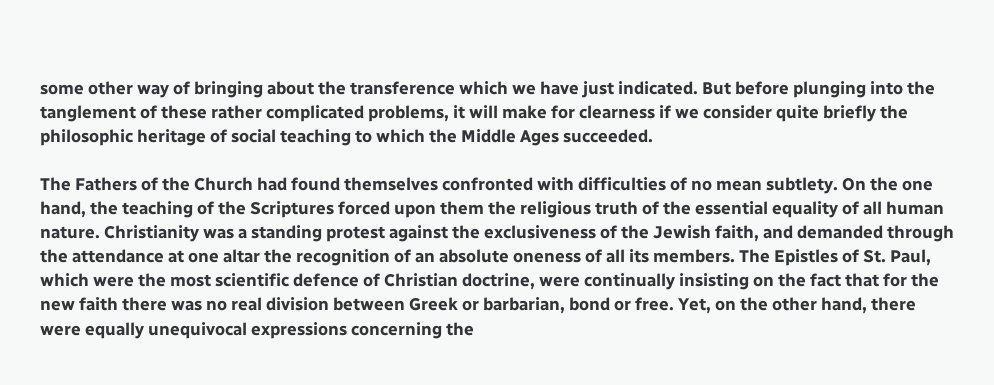some other way of bringing about the transference which we have just indicated. But before plunging into the tanglement of these rather complicated problems, it will make for clearness if we consider quite briefly the philosophic heritage of social teaching to which the Middle Ages succeeded.

The Fathers of the Church had found themselves confronted with difficulties of no mean subtlety. On the one hand, the teaching of the Scriptures forced upon them the religious truth of the essential equality of all human nature. Christianity was a standing protest against the exclusiveness of the Jewish faith, and demanded through the attendance at one altar the recognition of an absolute oneness of all its members. The Epistles of St. Paul, which were the most scientific defence of Christian doctrine, were continually insisting on the fact that for the new faith there was no real division between Greek or barbarian, bond or free. Yet, on the other hand, there were equally unequivocal expressions concerning the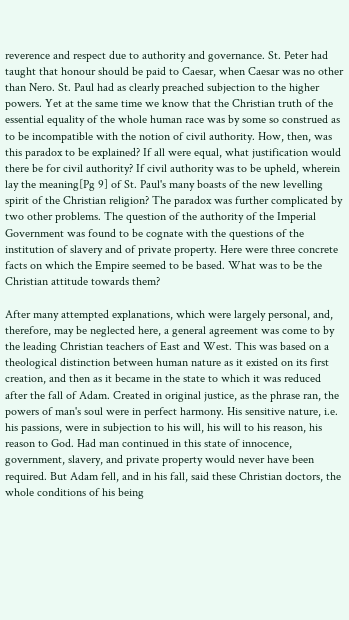reverence and respect due to authority and governance. St. Peter had taught that honour should be paid to Caesar, when Caesar was no other than Nero. St. Paul had as clearly preached subjection to the higher powers. Yet at the same time we know that the Christian truth of the essential equality of the whole human race was by some so construed as to be incompatible with the notion of civil authority. How, then, was this paradox to be explained? If all were equal, what justification would there be for civil authority? If civil authority was to be upheld, wherein lay the meaning[Pg 9] of St. Paul's many boasts of the new levelling spirit of the Christian religion? The paradox was further complicated by two other problems. The question of the authority of the Imperial Government was found to be cognate with the questions of the institution of slavery and of private property. Here were three concrete facts on which the Empire seemed to be based. What was to be the Christian attitude towards them?

After many attempted explanations, which were largely personal, and, therefore, may be neglected here, a general agreement was come to by the leading Christian teachers of East and West. This was based on a theological distinction between human nature as it existed on its first creation, and then as it became in the state to which it was reduced after the fall of Adam. Created in original justice, as the phrase ran, the powers of man's soul were in perfect harmony. His sensitive nature, i.e. his passions, were in subjection to his will, his will to his reason, his reason to God. Had man continued in this state of innocence, government, slavery, and private property would never have been required. But Adam fell, and in his fall, said these Christian doctors, the whole conditions of his being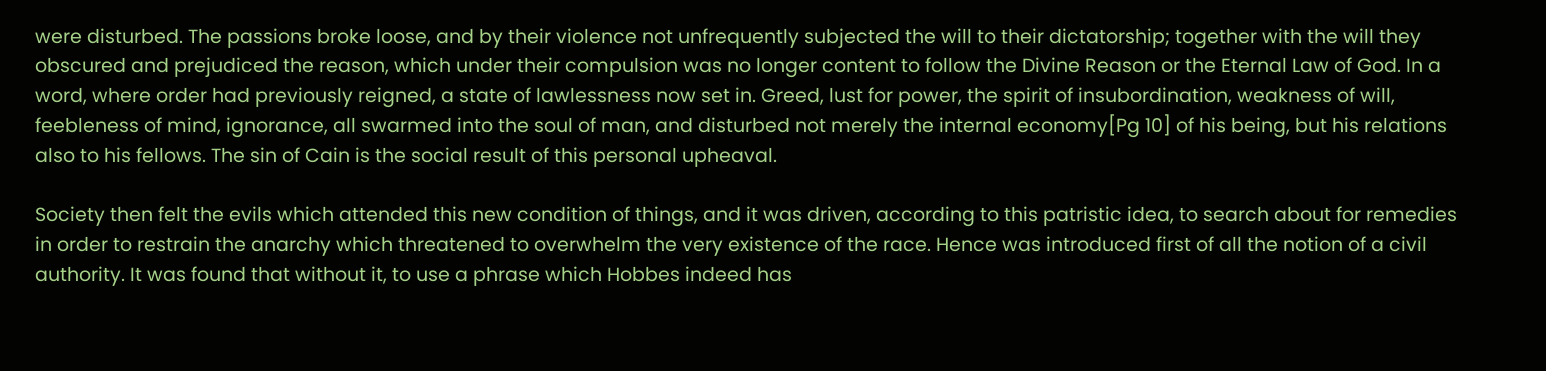were disturbed. The passions broke loose, and by their violence not unfrequently subjected the will to their dictatorship; together with the will they obscured and prejudiced the reason, which under their compulsion was no longer content to follow the Divine Reason or the Eternal Law of God. In a word, where order had previously reigned, a state of lawlessness now set in. Greed, lust for power, the spirit of insubordination, weakness of will, feebleness of mind, ignorance, all swarmed into the soul of man, and disturbed not merely the internal economy[Pg 10] of his being, but his relations also to his fellows. The sin of Cain is the social result of this personal upheaval.

Society then felt the evils which attended this new condition of things, and it was driven, according to this patristic idea, to search about for remedies in order to restrain the anarchy which threatened to overwhelm the very existence of the race. Hence was introduced first of all the notion of a civil authority. It was found that without it, to use a phrase which Hobbes indeed has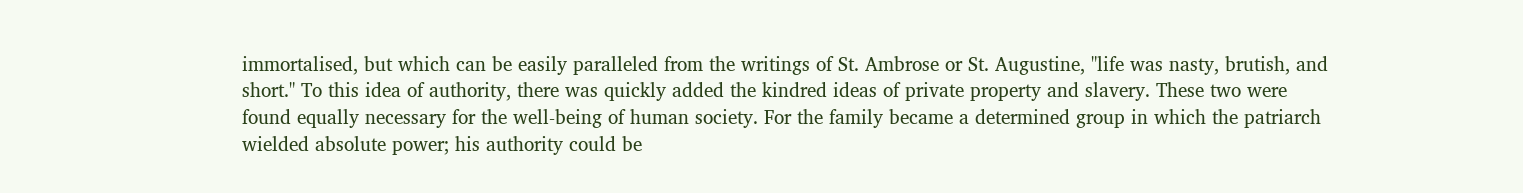immortalised, but which can be easily paralleled from the writings of St. Ambrose or St. Augustine, "life was nasty, brutish, and short." To this idea of authority, there was quickly added the kindred ideas of private property and slavery. These two were found equally necessary for the well-being of human society. For the family became a determined group in which the patriarch wielded absolute power; his authority could be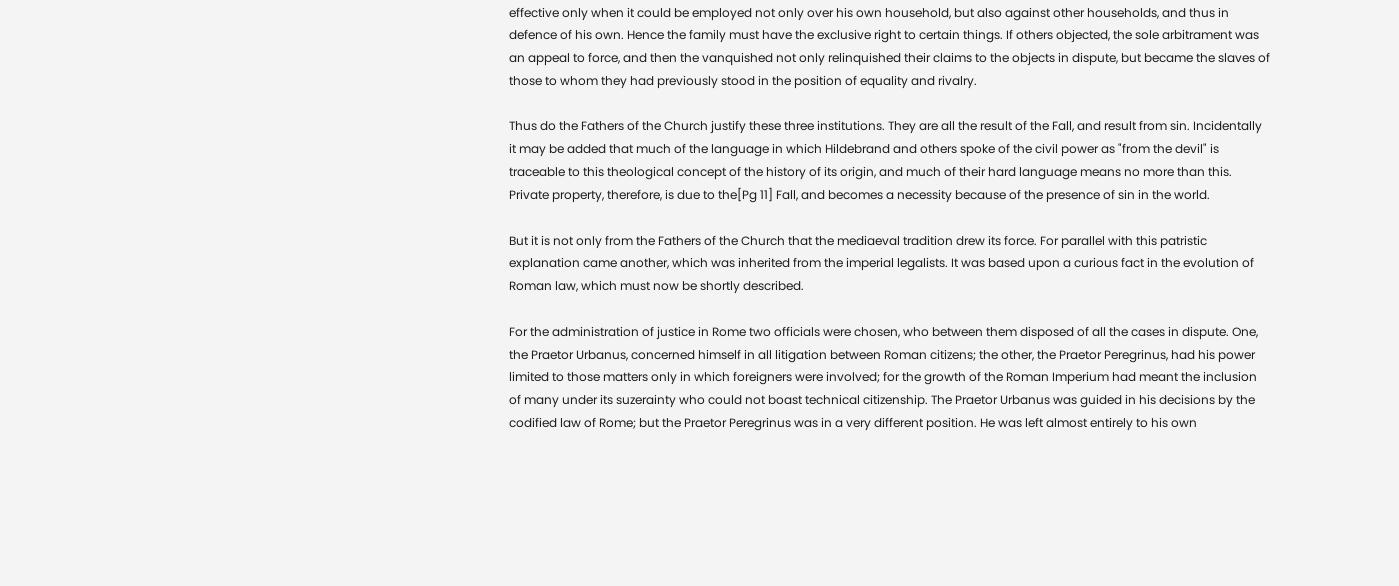effective only when it could be employed not only over his own household, but also against other households, and thus in defence of his own. Hence the family must have the exclusive right to certain things. If others objected, the sole arbitrament was an appeal to force, and then the vanquished not only relinquished their claims to the objects in dispute, but became the slaves of those to whom they had previously stood in the position of equality and rivalry.

Thus do the Fathers of the Church justify these three institutions. They are all the result of the Fall, and result from sin. Incidentally it may be added that much of the language in which Hildebrand and others spoke of the civil power as "from the devil" is traceable to this theological concept of the history of its origin, and much of their hard language means no more than this. Private property, therefore, is due to the[Pg 11] Fall, and becomes a necessity because of the presence of sin in the world.

But it is not only from the Fathers of the Church that the mediaeval tradition drew its force. For parallel with this patristic explanation came another, which was inherited from the imperial legalists. It was based upon a curious fact in the evolution of Roman law, which must now be shortly described.

For the administration of justice in Rome two officials were chosen, who between them disposed of all the cases in dispute. One, the Praetor Urbanus, concerned himself in all litigation between Roman citizens; the other, the Praetor Peregrinus, had his power limited to those matters only in which foreigners were involved; for the growth of the Roman Imperium had meant the inclusion of many under its suzerainty who could not boast technical citizenship. The Praetor Urbanus was guided in his decisions by the codified law of Rome; but the Praetor Peregrinus was in a very different position. He was left almost entirely to his own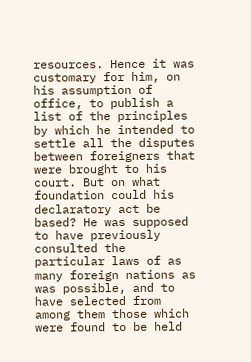resources. Hence it was customary for him, on his assumption of office, to publish a list of the principles by which he intended to settle all the disputes between foreigners that were brought to his court. But on what foundation could his declaratory act be based? He was supposed to have previously consulted the particular laws of as many foreign nations as was possible, and to have selected from among them those which were found to be held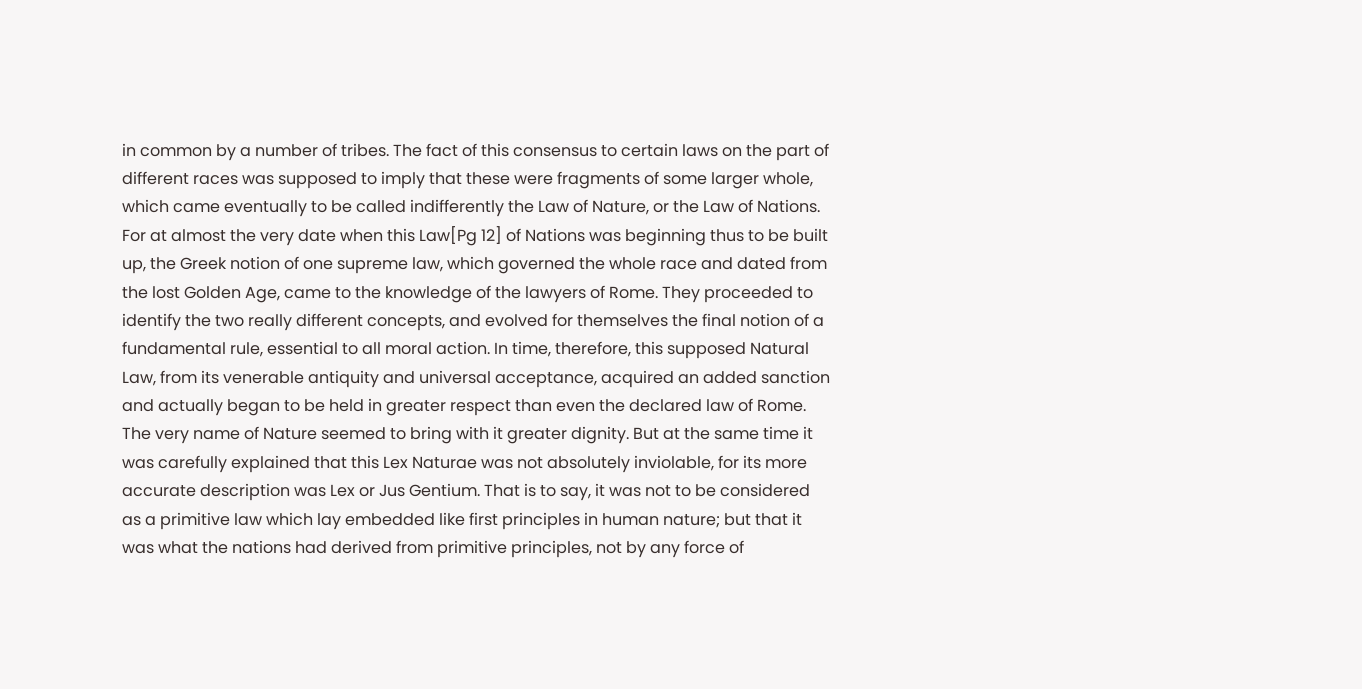in common by a number of tribes. The fact of this consensus to certain laws on the part of different races was supposed to imply that these were fragments of some larger whole, which came eventually to be called indifferently the Law of Nature, or the Law of Nations. For at almost the very date when this Law[Pg 12] of Nations was beginning thus to be built up, the Greek notion of one supreme law, which governed the whole race and dated from the lost Golden Age, came to the knowledge of the lawyers of Rome. They proceeded to identify the two really different concepts, and evolved for themselves the final notion of a fundamental rule, essential to all moral action. In time, therefore, this supposed Natural Law, from its venerable antiquity and universal acceptance, acquired an added sanction and actually began to be held in greater respect than even the declared law of Rome. The very name of Nature seemed to bring with it greater dignity. But at the same time it was carefully explained that this Lex Naturae was not absolutely inviolable, for its more accurate description was Lex or Jus Gentium. That is to say, it was not to be considered as a primitive law which lay embedded like first principles in human nature; but that it was what the nations had derived from primitive principles, not by any force of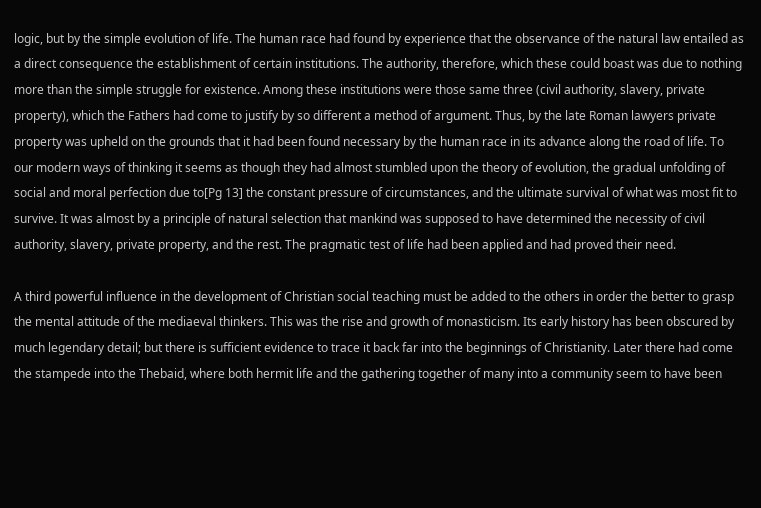logic, but by the simple evolution of life. The human race had found by experience that the observance of the natural law entailed as a direct consequence the establishment of certain institutions. The authority, therefore, which these could boast was due to nothing more than the simple struggle for existence. Among these institutions were those same three (civil authority, slavery, private property), which the Fathers had come to justify by so different a method of argument. Thus, by the late Roman lawyers private property was upheld on the grounds that it had been found necessary by the human race in its advance along the road of life. To our modern ways of thinking it seems as though they had almost stumbled upon the theory of evolution, the gradual unfolding of social and moral perfection due to[Pg 13] the constant pressure of circumstances, and the ultimate survival of what was most fit to survive. It was almost by a principle of natural selection that mankind was supposed to have determined the necessity of civil authority, slavery, private property, and the rest. The pragmatic test of life had been applied and had proved their need.

A third powerful influence in the development of Christian social teaching must be added to the others in order the better to grasp the mental attitude of the mediaeval thinkers. This was the rise and growth of monasticism. Its early history has been obscured by much legendary detail; but there is sufficient evidence to trace it back far into the beginnings of Christianity. Later there had come the stampede into the Thebaid, where both hermit life and the gathering together of many into a community seem to have been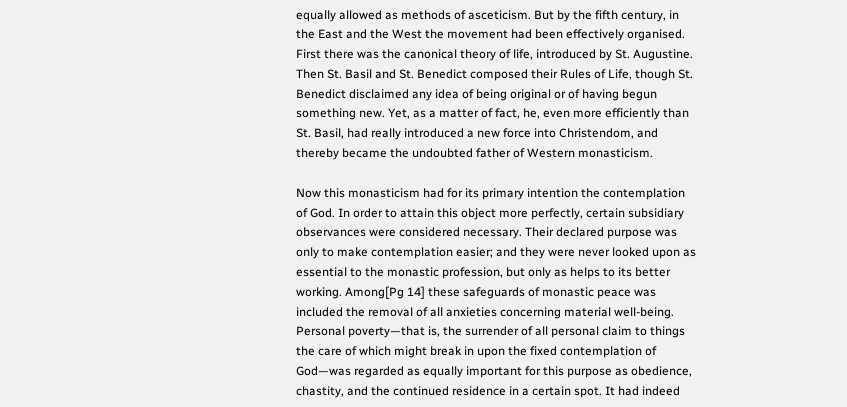equally allowed as methods of asceticism. But by the fifth century, in the East and the West the movement had been effectively organised. First there was the canonical theory of life, introduced by St. Augustine. Then St. Basil and St. Benedict composed their Rules of Life, though St. Benedict disclaimed any idea of being original or of having begun something new. Yet, as a matter of fact, he, even more efficiently than St. Basil, had really introduced a new force into Christendom, and thereby became the undoubted father of Western monasticism.

Now this monasticism had for its primary intention the contemplation of God. In order to attain this object more perfectly, certain subsidiary observances were considered necessary. Their declared purpose was only to make contemplation easier; and they were never looked upon as essential to the monastic profession, but only as helps to its better working. Among[Pg 14] these safeguards of monastic peace was included the removal of all anxieties concerning material well-being. Personal poverty—that is, the surrender of all personal claim to things the care of which might break in upon the fixed contemplation of God—was regarded as equally important for this purpose as obedience, chastity, and the continued residence in a certain spot. It had indeed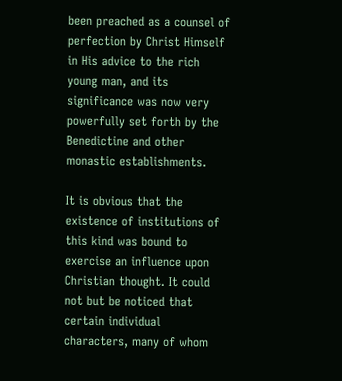been preached as a counsel of perfection by Christ Himself in His advice to the rich young man, and its significance was now very powerfully set forth by the Benedictine and other monastic establishments.

It is obvious that the existence of institutions of this kind was bound to exercise an influence upon Christian thought. It could not but be noticed that certain individual characters, many of whom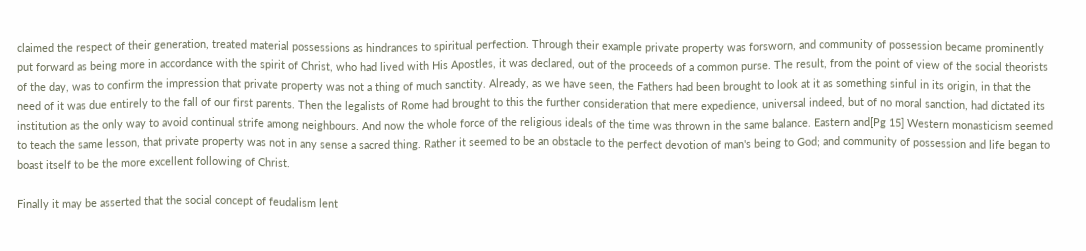claimed the respect of their generation, treated material possessions as hindrances to spiritual perfection. Through their example private property was forsworn, and community of possession became prominently put forward as being more in accordance with the spirit of Christ, who had lived with His Apostles, it was declared, out of the proceeds of a common purse. The result, from the point of view of the social theorists of the day, was to confirm the impression that private property was not a thing of much sanctity. Already, as we have seen, the Fathers had been brought to look at it as something sinful in its origin, in that the need of it was due entirely to the fall of our first parents. Then the legalists of Rome had brought to this the further consideration that mere expedience, universal indeed, but of no moral sanction, had dictated its institution as the only way to avoid continual strife among neighbours. And now the whole force of the religious ideals of the time was thrown in the same balance. Eastern and[Pg 15] Western monasticism seemed to teach the same lesson, that private property was not in any sense a sacred thing. Rather it seemed to be an obstacle to the perfect devotion of man's being to God; and community of possession and life began to boast itself to be the more excellent following of Christ.

Finally it may be asserted that the social concept of feudalism lent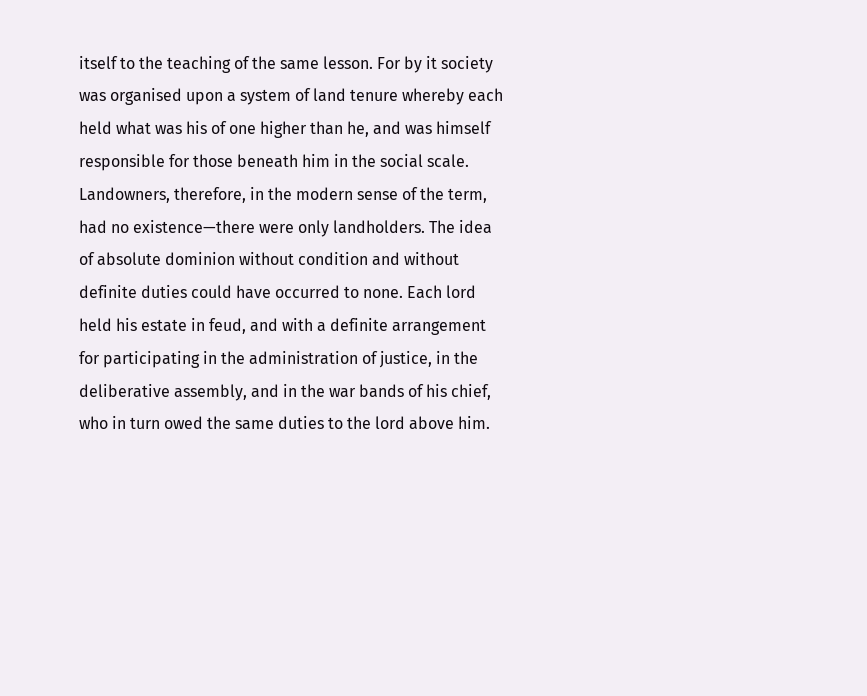itself to the teaching of the same lesson. For by it society was organised upon a system of land tenure whereby each held what was his of one higher than he, and was himself responsible for those beneath him in the social scale. Landowners, therefore, in the modern sense of the term, had no existence—there were only landholders. The idea of absolute dominion without condition and without definite duties could have occurred to none. Each lord held his estate in feud, and with a definite arrangement for participating in the administration of justice, in the deliberative assembly, and in the war bands of his chief, who in turn owed the same duties to the lord above him.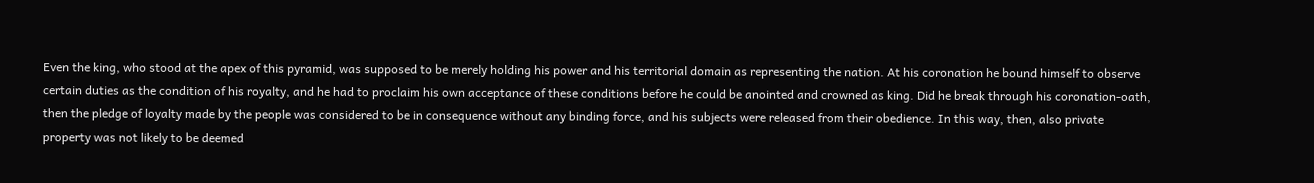Even the king, who stood at the apex of this pyramid, was supposed to be merely holding his power and his territorial domain as representing the nation. At his coronation he bound himself to observe certain duties as the condition of his royalty, and he had to proclaim his own acceptance of these conditions before he could be anointed and crowned as king. Did he break through his coronation-oath, then the pledge of loyalty made by the people was considered to be in consequence without any binding force, and his subjects were released from their obedience. In this way, then, also private property was not likely to be deemed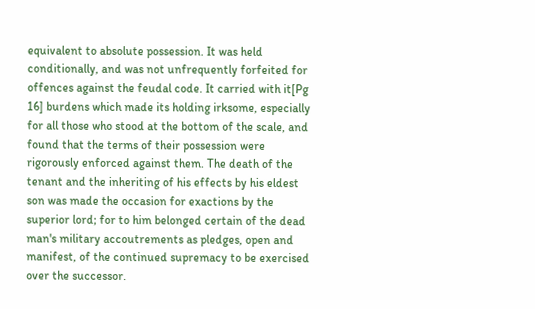equivalent to absolute possession. It was held conditionally, and was not unfrequently forfeited for offences against the feudal code. It carried with it[Pg 16] burdens which made its holding irksome, especially for all those who stood at the bottom of the scale, and found that the terms of their possession were rigorously enforced against them. The death of the tenant and the inheriting of his effects by his eldest son was made the occasion for exactions by the superior lord; for to him belonged certain of the dead man's military accoutrements as pledges, open and manifest, of the continued supremacy to be exercised over the successor.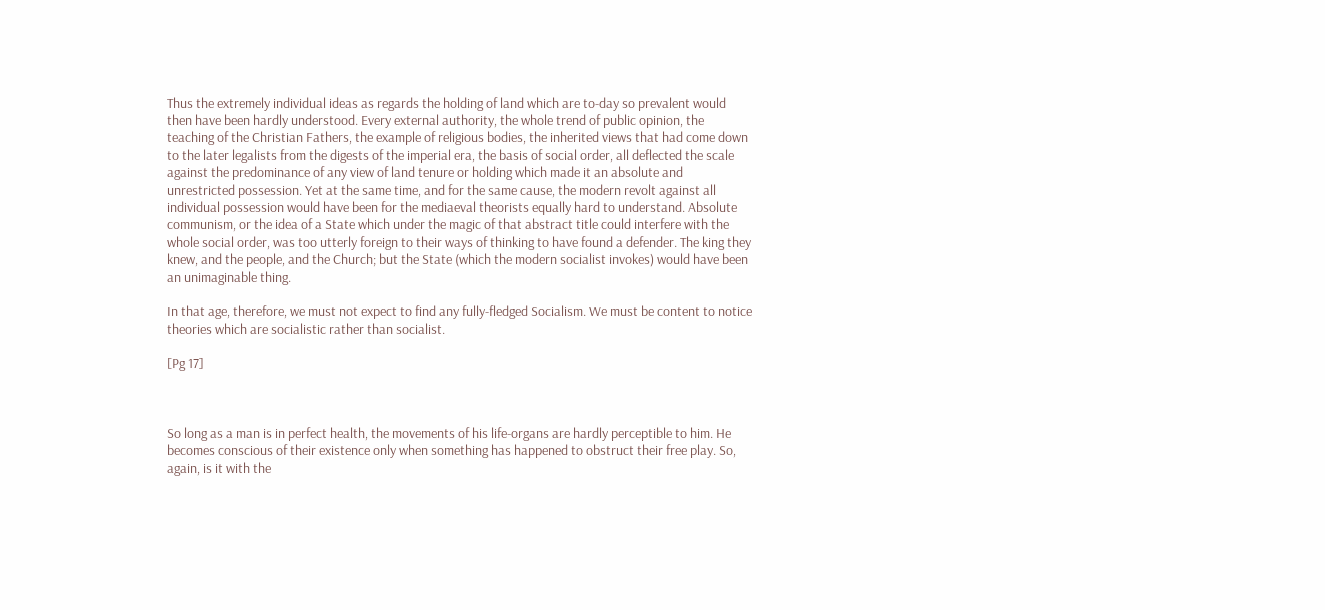Thus the extremely individual ideas as regards the holding of land which are to-day so prevalent would then have been hardly understood. Every external authority, the whole trend of public opinion, the teaching of the Christian Fathers, the example of religious bodies, the inherited views that had come down to the later legalists from the digests of the imperial era, the basis of social order, all deflected the scale against the predominance of any view of land tenure or holding which made it an absolute and unrestricted possession. Yet at the same time, and for the same cause, the modern revolt against all individual possession would have been for the mediaeval theorists equally hard to understand. Absolute communism, or the idea of a State which under the magic of that abstract title could interfere with the whole social order, was too utterly foreign to their ways of thinking to have found a defender. The king they knew, and the people, and the Church; but the State (which the modern socialist invokes) would have been an unimaginable thing.

In that age, therefore, we must not expect to find any fully-fledged Socialism. We must be content to notice theories which are socialistic rather than socialist.

[Pg 17]



So long as a man is in perfect health, the movements of his life-organs are hardly perceptible to him. He becomes conscious of their existence only when something has happened to obstruct their free play. So, again, is it with the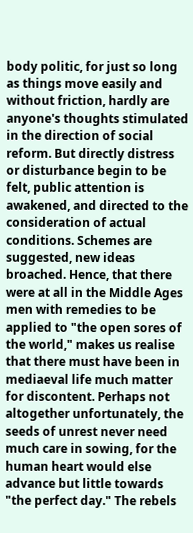body politic, for just so long as things move easily and without friction, hardly are anyone's thoughts stimulated in the direction of social reform. But directly distress or disturbance begin to be felt, public attention is awakened, and directed to the consideration of actual conditions. Schemes are suggested, new ideas broached. Hence, that there were at all in the Middle Ages men with remedies to be applied to "the open sores of the world," makes us realise that there must have been in mediaeval life much matter for discontent. Perhaps not altogether unfortunately, the seeds of unrest never need much care in sowing, for the human heart would else advance but little towards "the perfect day." The rebels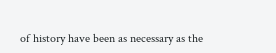of history have been as necessary as the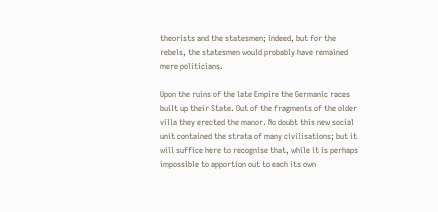theorists and the statesmen; indeed, but for the rebels, the statesmen would probably have remained mere politicians.

Upon the ruins of the late Empire the Germanic races built up their State. Out of the fragments of the older villa they erected the manor. No doubt this new social unit contained the strata of many civilisations; but it will suffice here to recognise that, while it is perhaps impossible to apportion out to each its own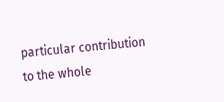particular contribution to the whole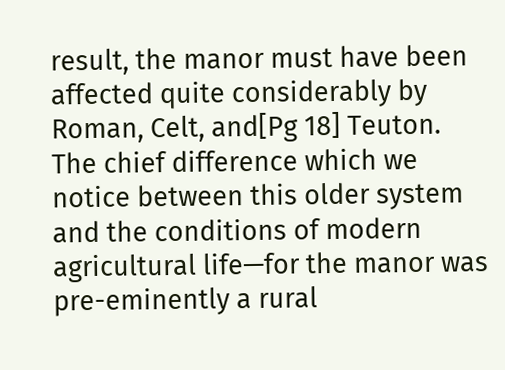result, the manor must have been affected quite considerably by Roman, Celt, and[Pg 18] Teuton. The chief difference which we notice between this older system and the conditions of modern agricultural life—for the manor was pre-eminently a rural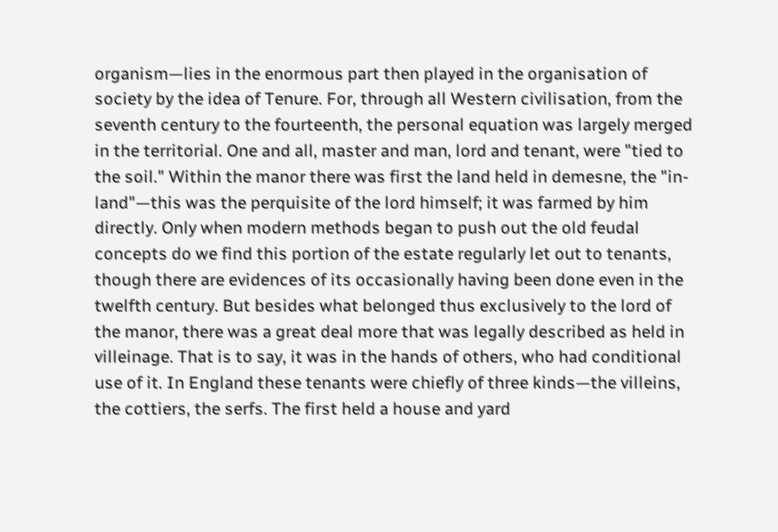organism—lies in the enormous part then played in the organisation of society by the idea of Tenure. For, through all Western civilisation, from the seventh century to the fourteenth, the personal equation was largely merged in the territorial. One and all, master and man, lord and tenant, were "tied to the soil." Within the manor there was first the land held in demesne, the "in-land"—this was the perquisite of the lord himself; it was farmed by him directly. Only when modern methods began to push out the old feudal concepts do we find this portion of the estate regularly let out to tenants, though there are evidences of its occasionally having been done even in the twelfth century. But besides what belonged thus exclusively to the lord of the manor, there was a great deal more that was legally described as held in villeinage. That is to say, it was in the hands of others, who had conditional use of it. In England these tenants were chiefly of three kinds—the villeins, the cottiers, the serfs. The first held a house and yard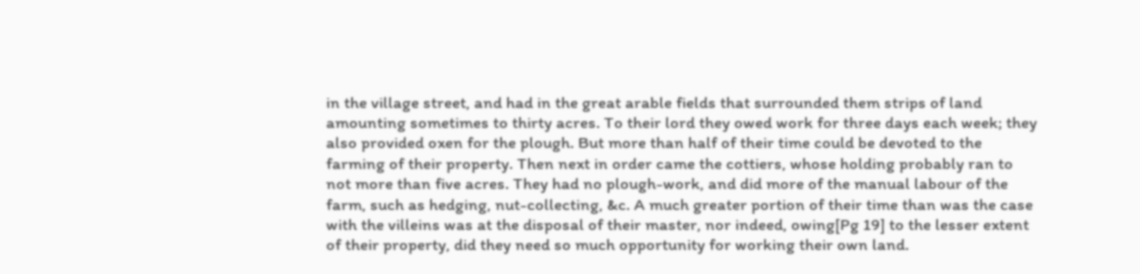in the village street, and had in the great arable fields that surrounded them strips of land amounting sometimes to thirty acres. To their lord they owed work for three days each week; they also provided oxen for the plough. But more than half of their time could be devoted to the farming of their property. Then next in order came the cottiers, whose holding probably ran to not more than five acres. They had no plough-work, and did more of the manual labour of the farm, such as hedging, nut-collecting, &c. A much greater portion of their time than was the case with the villeins was at the disposal of their master, nor indeed, owing[Pg 19] to the lesser extent of their property, did they need so much opportunity for working their own land.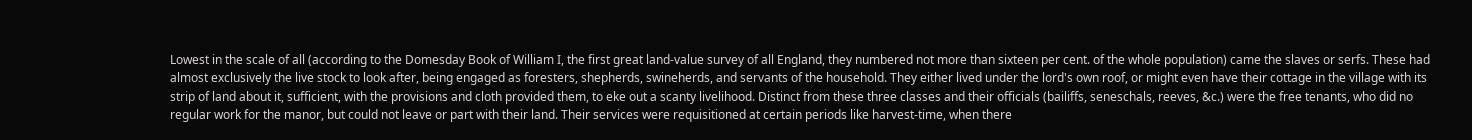Lowest in the scale of all (according to the Domesday Book of William I, the first great land-value survey of all England, they numbered not more than sixteen per cent. of the whole population) came the slaves or serfs. These had almost exclusively the live stock to look after, being engaged as foresters, shepherds, swineherds, and servants of the household. They either lived under the lord's own roof, or might even have their cottage in the village with its strip of land about it, sufficient, with the provisions and cloth provided them, to eke out a scanty livelihood. Distinct from these three classes and their officials (bailiffs, seneschals, reeves, &c.) were the free tenants, who did no regular work for the manor, but could not leave or part with their land. Their services were requisitioned at certain periods like harvest-time, when there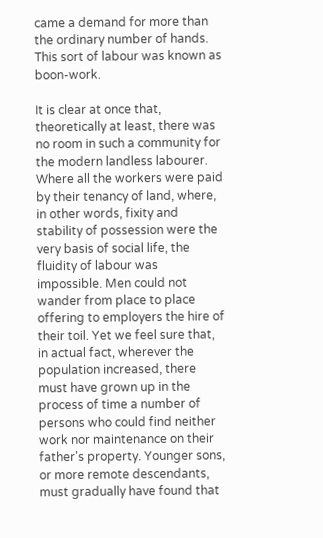came a demand for more than the ordinary number of hands. This sort of labour was known as boon-work.

It is clear at once that, theoretically at least, there was no room in such a community for the modern landless labourer. Where all the workers were paid by their tenancy of land, where, in other words, fixity and stability of possession were the very basis of social life, the fluidity of labour was impossible. Men could not wander from place to place offering to employers the hire of their toil. Yet we feel sure that, in actual fact, wherever the population increased, there must have grown up in the process of time a number of persons who could find neither work nor maintenance on their father's property. Younger sons, or more remote descendants, must gradually have found that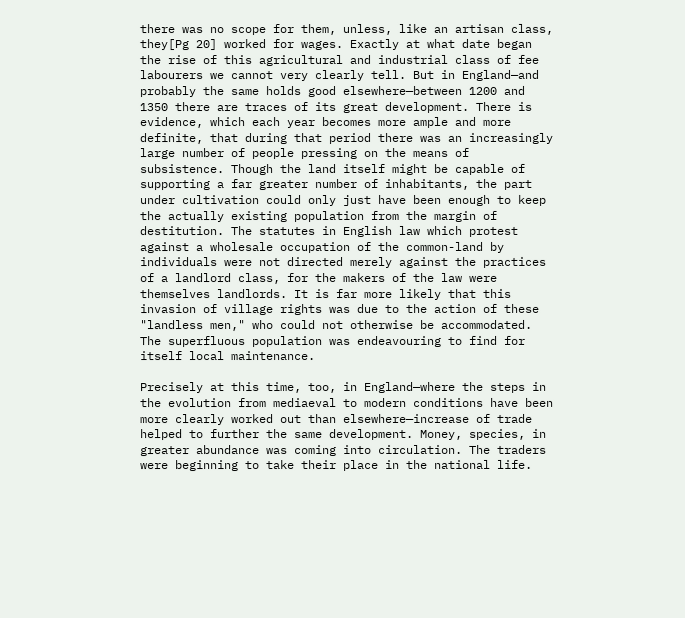there was no scope for them, unless, like an artisan class, they[Pg 20] worked for wages. Exactly at what date began the rise of this agricultural and industrial class of fee labourers we cannot very clearly tell. But in England—and probably the same holds good elsewhere—between 1200 and 1350 there are traces of its great development. There is evidence, which each year becomes more ample and more definite, that during that period there was an increasingly large number of people pressing on the means of subsistence. Though the land itself might be capable of supporting a far greater number of inhabitants, the part under cultivation could only just have been enough to keep the actually existing population from the margin of destitution. The statutes in English law which protest against a wholesale occupation of the common-land by individuals were not directed merely against the practices of a landlord class, for the makers of the law were themselves landlords. It is far more likely that this invasion of village rights was due to the action of these "landless men," who could not otherwise be accommodated. The superfluous population was endeavouring to find for itself local maintenance.

Precisely at this time, too, in England—where the steps in the evolution from mediaeval to modern conditions have been more clearly worked out than elsewhere—increase of trade helped to further the same development. Money, species, in greater abundance was coming into circulation. The traders were beginning to take their place in the national life.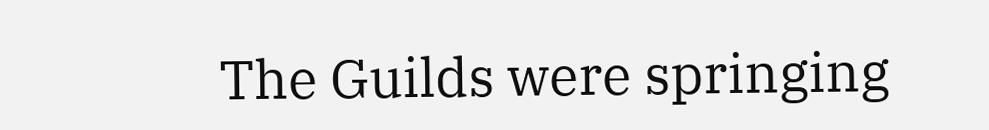The Guilds were springing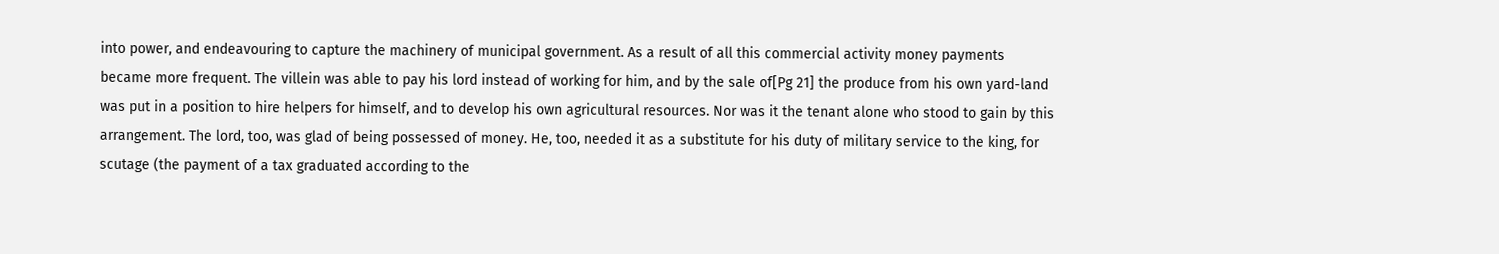into power, and endeavouring to capture the machinery of municipal government. As a result of all this commercial activity money payments became more frequent. The villein was able to pay his lord instead of working for him, and by the sale of[Pg 21] the produce from his own yard-land was put in a position to hire helpers for himself, and to develop his own agricultural resources. Nor was it the tenant alone who stood to gain by this arrangement. The lord, too, was glad of being possessed of money. He, too, needed it as a substitute for his duty of military service to the king, for scutage (the payment of a tax graduated according to the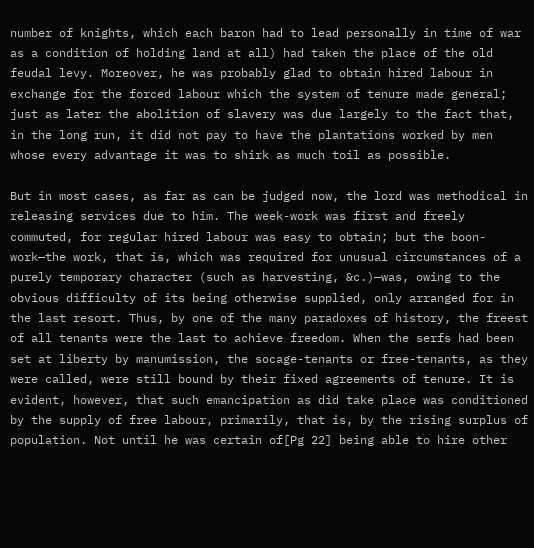number of knights, which each baron had to lead personally in time of war as a condition of holding land at all) had taken the place of the old feudal levy. Moreover, he was probably glad to obtain hired labour in exchange for the forced labour which the system of tenure made general; just as later the abolition of slavery was due largely to the fact that, in the long run, it did not pay to have the plantations worked by men whose every advantage it was to shirk as much toil as possible.

But in most cases, as far as can be judged now, the lord was methodical in releasing services due to him. The week-work was first and freely commuted, for regular hired labour was easy to obtain; but the boon-work—the work, that is, which was required for unusual circumstances of a purely temporary character (such as harvesting, &c.)—was, owing to the obvious difficulty of its being otherwise supplied, only arranged for in the last resort. Thus, by one of the many paradoxes of history, the freest of all tenants were the last to achieve freedom. When the serfs had been set at liberty by manumission, the socage-tenants or free-tenants, as they were called, were still bound by their fixed agreements of tenure. It is evident, however, that such emancipation as did take place was conditioned by the supply of free labour, primarily, that is, by the rising surplus of population. Not until he was certain of[Pg 22] being able to hire other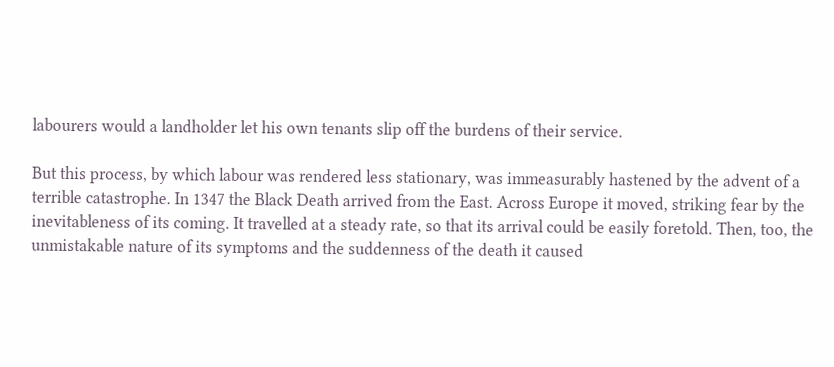labourers would a landholder let his own tenants slip off the burdens of their service.

But this process, by which labour was rendered less stationary, was immeasurably hastened by the advent of a terrible catastrophe. In 1347 the Black Death arrived from the East. Across Europe it moved, striking fear by the inevitableness of its coming. It travelled at a steady rate, so that its arrival could be easily foretold. Then, too, the unmistakable nature of its symptoms and the suddenness of the death it caused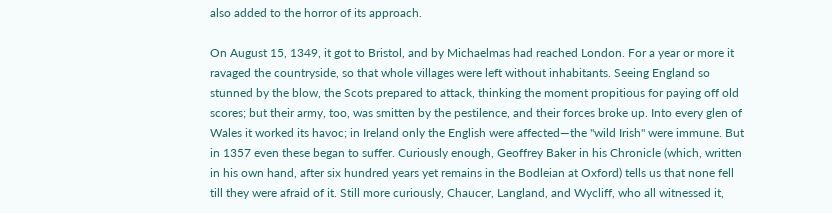also added to the horror of its approach.

On August 15, 1349, it got to Bristol, and by Michaelmas had reached London. For a year or more it ravaged the countryside, so that whole villages were left without inhabitants. Seeing England so stunned by the blow, the Scots prepared to attack, thinking the moment propitious for paying off old scores; but their army, too, was smitten by the pestilence, and their forces broke up. Into every glen of Wales it worked its havoc; in Ireland only the English were affected—the "wild Irish" were immune. But in 1357 even these began to suffer. Curiously enough, Geoffrey Baker in his Chronicle (which, written in his own hand, after six hundred years yet remains in the Bodleian at Oxford) tells us that none fell till they were afraid of it. Still more curiously, Chaucer, Langland, and Wycliff, who all witnessed it,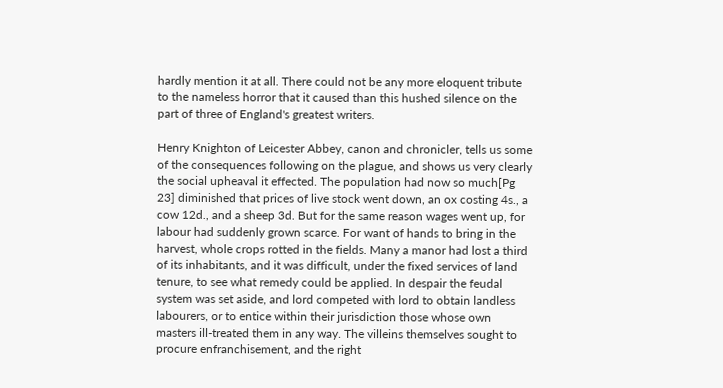hardly mention it at all. There could not be any more eloquent tribute to the nameless horror that it caused than this hushed silence on the part of three of England's greatest writers.

Henry Knighton of Leicester Abbey, canon and chronicler, tells us some of the consequences following on the plague, and shows us very clearly the social upheaval it effected. The population had now so much[Pg 23] diminished that prices of live stock went down, an ox costing 4s., a cow 12d., and a sheep 3d. But for the same reason wages went up, for labour had suddenly grown scarce. For want of hands to bring in the harvest, whole crops rotted in the fields. Many a manor had lost a third of its inhabitants, and it was difficult, under the fixed services of land tenure, to see what remedy could be applied. In despair the feudal system was set aside, and lord competed with lord to obtain landless labourers, or to entice within their jurisdiction those whose own masters ill-treated them in any way. The villeins themselves sought to procure enfranchisement, and the right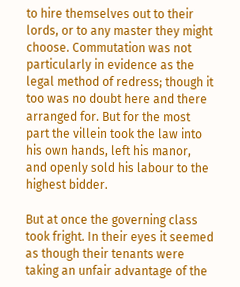to hire themselves out to their lords, or to any master they might choose. Commutation was not particularly in evidence as the legal method of redress; though it too was no doubt here and there arranged for. But for the most part the villein took the law into his own hands, left his manor, and openly sold his labour to the highest bidder.

But at once the governing class took fright. In their eyes it seemed as though their tenants were taking an unfair advantage of the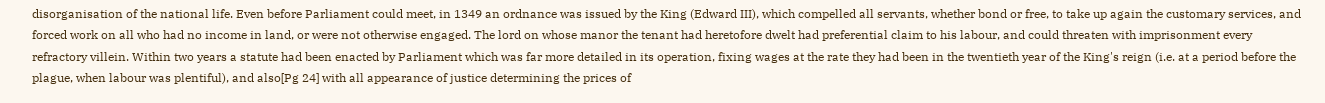disorganisation of the national life. Even before Parliament could meet, in 1349 an ordnance was issued by the King (Edward III), which compelled all servants, whether bond or free, to take up again the customary services, and forced work on all who had no income in land, or were not otherwise engaged. The lord on whose manor the tenant had heretofore dwelt had preferential claim to his labour, and could threaten with imprisonment every refractory villein. Within two years a statute had been enacted by Parliament which was far more detailed in its operation, fixing wages at the rate they had been in the twentieth year of the King's reign (i.e. at a period before the plague, when labour was plentiful), and also[Pg 24] with all appearance of justice determining the prices of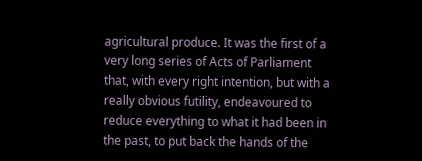agricultural produce. It was the first of a very long series of Acts of Parliament that, with every right intention, but with a really obvious futility, endeavoured to reduce everything to what it had been in the past, to put back the hands of the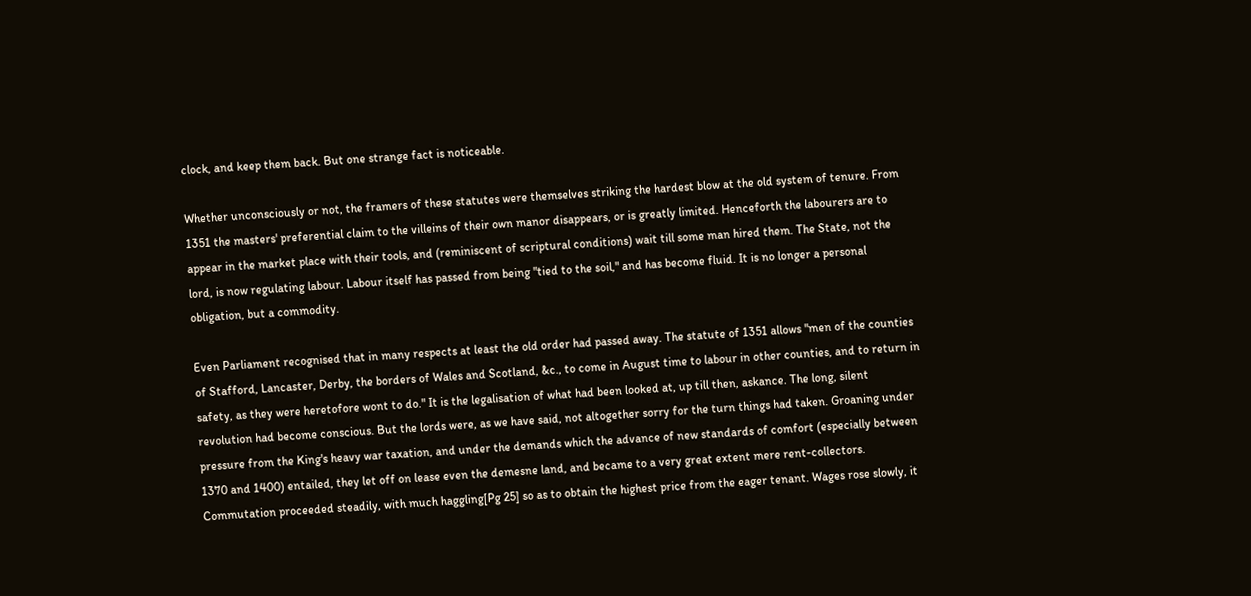clock, and keep them back. But one strange fact is noticeable.

Whether unconsciously or not, the framers of these statutes were themselves striking the hardest blow at the old system of tenure. From 1351 the masters' preferential claim to the villeins of their own manor disappears, or is greatly limited. Henceforth the labourers are to appear in the market place with their tools, and (reminiscent of scriptural conditions) wait till some man hired them. The State, not the lord, is now regulating labour. Labour itself has passed from being "tied to the soil," and has become fluid. It is no longer a personal obligation, but a commodity.

Even Parliament recognised that in many respects at least the old order had passed away. The statute of 1351 allows "men of the counties of Stafford, Lancaster, Derby, the borders of Wales and Scotland, &c., to come in August time to labour in other counties, and to return in safety, as they were heretofore wont to do." It is the legalisation of what had been looked at, up till then, askance. The long, silent revolution had become conscious. But the lords were, as we have said, not altogether sorry for the turn things had taken. Groaning under pressure from the King's heavy war taxation, and under the demands which the advance of new standards of comfort (especially between 1370 and 1400) entailed, they let off on lease even the demesne land, and became to a very great extent mere rent-collectors. Commutation proceeded steadily, with much haggling[Pg 25] so as to obtain the highest price from the eager tenant. Wages rose slowly, it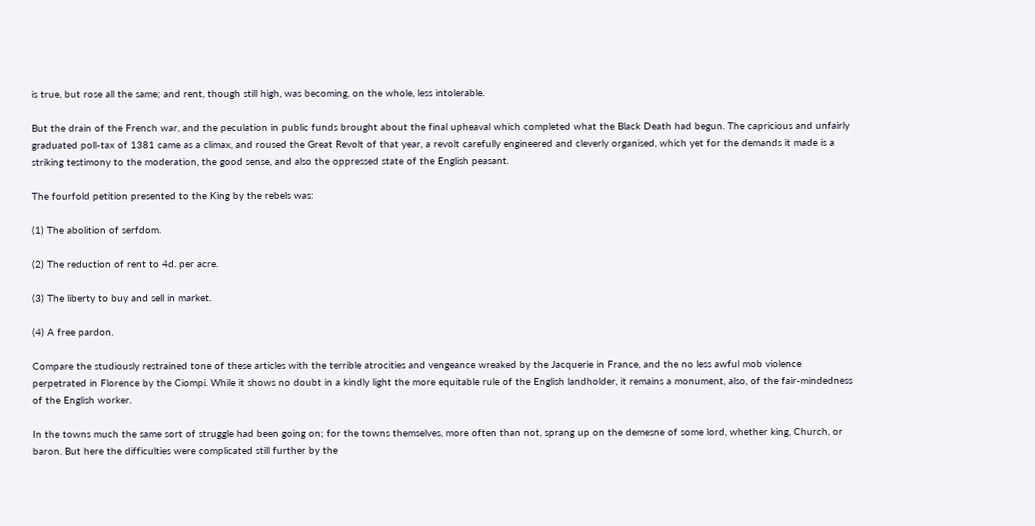is true, but rose all the same; and rent, though still high, was becoming, on the whole, less intolerable.

But the drain of the French war, and the peculation in public funds brought about the final upheaval which completed what the Black Death had begun. The capricious and unfairly graduated poll-tax of 1381 came as a climax, and roused the Great Revolt of that year, a revolt carefully engineered and cleverly organised, which yet for the demands it made is a striking testimony to the moderation, the good sense, and also the oppressed state of the English peasant.

The fourfold petition presented to the King by the rebels was:

(1) The abolition of serfdom.

(2) The reduction of rent to 4d. per acre.

(3) The liberty to buy and sell in market.

(4) A free pardon.

Compare the studiously restrained tone of these articles with the terrible atrocities and vengeance wreaked by the Jacquerie in France, and the no less awful mob violence perpetrated in Florence by the Ciompi. While it shows no doubt in a kindly light the more equitable rule of the English landholder, it remains a monument, also, of the fair-mindedness of the English worker.

In the towns much the same sort of struggle had been going on; for the towns themselves, more often than not, sprang up on the demesne of some lord, whether king, Church, or baron. But here the difficulties were complicated still further by the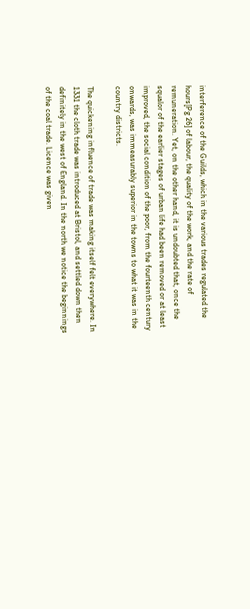interference of the Guilds, which in the various trades regulated the hours[Pg 26] of labour, the quality of the work, and the rate of remuneration. Yet, on the other hand, it is undoubted that, once the squalor of the earlier stages of urban life had been removed or at least improved, the social condition of the poor, from the fourteenth century onwards, was immeasurably superior in the towns to what it was in the country districts.

The quickening influence of trade was making itself felt everywhere. In 1331 the cloth trade was introduced at Bristol, and settled down then definitely in the west of England. In the north we notice the beginnings of the coal trade. Licence was given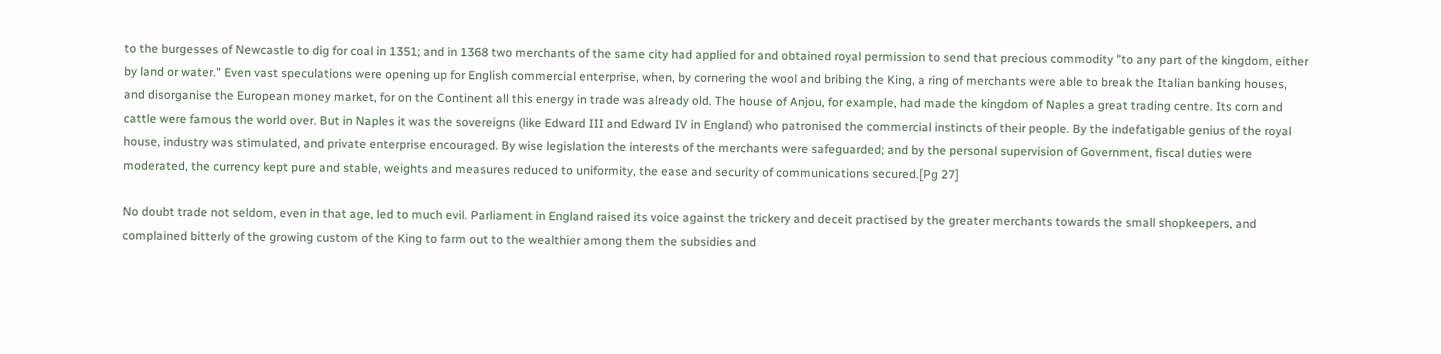to the burgesses of Newcastle to dig for coal in 1351; and in 1368 two merchants of the same city had applied for and obtained royal permission to send that precious commodity "to any part of the kingdom, either by land or water." Even vast speculations were opening up for English commercial enterprise, when, by cornering the wool and bribing the King, a ring of merchants were able to break the Italian banking houses, and disorganise the European money market, for on the Continent all this energy in trade was already old. The house of Anjou, for example, had made the kingdom of Naples a great trading centre. Its corn and cattle were famous the world over. But in Naples it was the sovereigns (like Edward III and Edward IV in England) who patronised the commercial instincts of their people. By the indefatigable genius of the royal house, industry was stimulated, and private enterprise encouraged. By wise legislation the interests of the merchants were safeguarded; and by the personal supervision of Government, fiscal duties were moderated, the currency kept pure and stable, weights and measures reduced to uniformity, the ease and security of communications secured.[Pg 27]

No doubt trade not seldom, even in that age, led to much evil. Parliament in England raised its voice against the trickery and deceit practised by the greater merchants towards the small shopkeepers, and complained bitterly of the growing custom of the King to farm out to the wealthier among them the subsidies and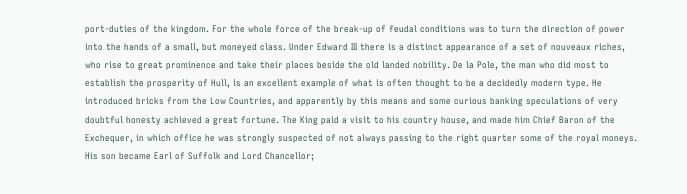port-duties of the kingdom. For the whole force of the break-up of feudal conditions was to turn the direction of power into the hands of a small, but moneyed class. Under Edward III there is a distinct appearance of a set of nouveaux riches, who rise to great prominence and take their places beside the old landed nobility. De la Pole, the man who did most to establish the prosperity of Hull, is an excellent example of what is often thought to be a decidedly modern type. He introduced bricks from the Low Countries, and apparently by this means and some curious banking speculations of very doubtful honesty achieved a great fortune. The King paid a visit to his country house, and made him Chief Baron of the Exchequer, in which office he was strongly suspected of not always passing to the right quarter some of the royal moneys. His son became Earl of Suffolk and Lord Chancellor;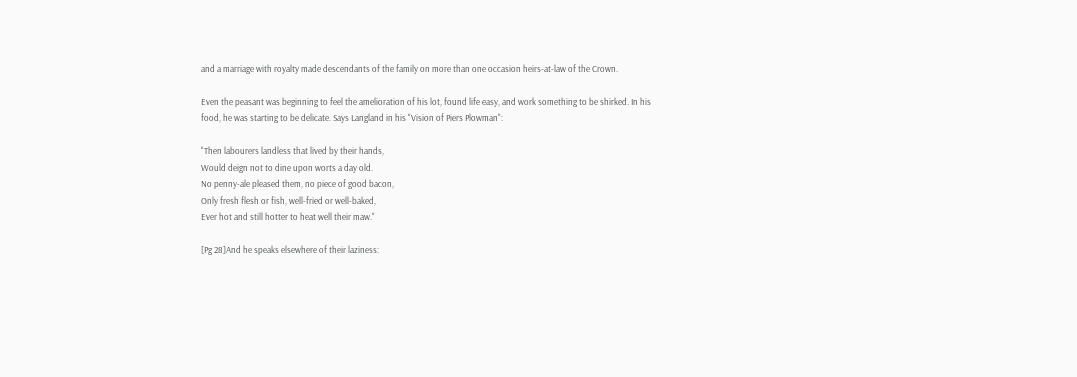and a marriage with royalty made descendants of the family on more than one occasion heirs-at-law of the Crown.

Even the peasant was beginning to feel the amelioration of his lot, found life easy, and work something to be shirked. In his food, he was starting to be delicate. Says Langland in his "Vision of Piers Plowman":

"Then labourers landless that lived by their hands,
Would deign not to dine upon worts a day old.
No penny-ale pleased them, no piece of good bacon,
Only fresh flesh or fish, well-fried or well-baked,
Ever hot and still hotter to heat well their maw."

[Pg 28]And he speaks elsewhere of their laziness: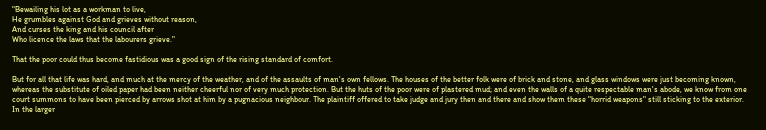"Bewailing his lot as a workman to live,
He grumbles against God and grieves without reason,
And curses the king and his council after
Who licence the laws that the labourers grieve."

That the poor could thus become fastidious was a good sign of the rising standard of comfort.

But for all that life was hard, and much at the mercy of the weather, and of the assaults of man's own fellows. The houses of the better folk were of brick and stone, and glass windows were just becoming known, whereas the substitute of oiled paper had been neither cheerful nor of very much protection. But the huts of the poor were of plastered mud; and even the walls of a quite respectable man's abode, we know from one court summons to have been pierced by arrows shot at him by a pugnacious neighbour. The plaintiff offered to take judge and jury then and there and show them these "horrid weapons" still sticking to the exterior. In the larger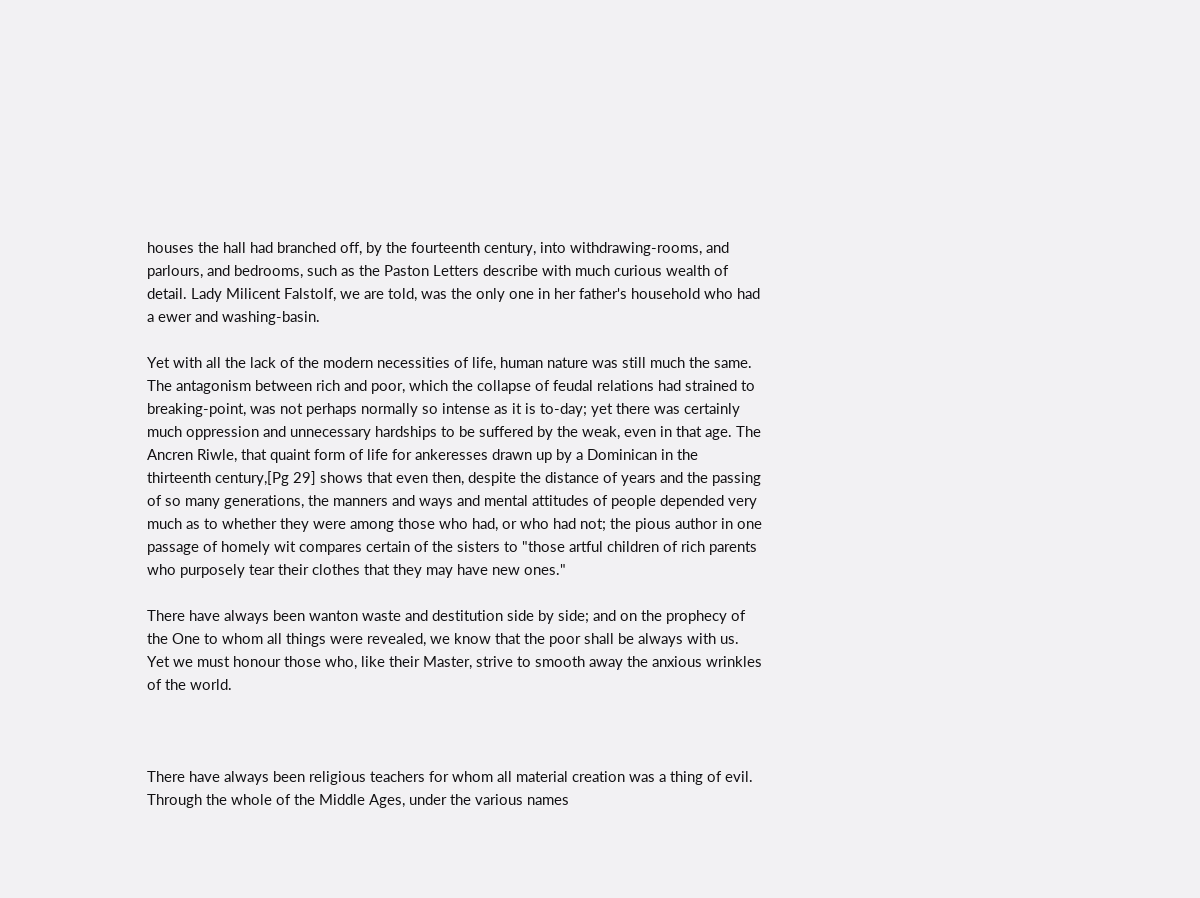houses the hall had branched off, by the fourteenth century, into withdrawing-rooms, and parlours, and bedrooms, such as the Paston Letters describe with much curious wealth of detail. Lady Milicent Falstolf, we are told, was the only one in her father's household who had a ewer and washing-basin.

Yet with all the lack of the modern necessities of life, human nature was still much the same. The antagonism between rich and poor, which the collapse of feudal relations had strained to breaking-point, was not perhaps normally so intense as it is to-day; yet there was certainly much oppression and unnecessary hardships to be suffered by the weak, even in that age. The Ancren Riwle, that quaint form of life for ankeresses drawn up by a Dominican in the thirteenth century,[Pg 29] shows that even then, despite the distance of years and the passing of so many generations, the manners and ways and mental attitudes of people depended very much as to whether they were among those who had, or who had not; the pious author in one passage of homely wit compares certain of the sisters to "those artful children of rich parents who purposely tear their clothes that they may have new ones."

There have always been wanton waste and destitution side by side; and on the prophecy of the One to whom all things were revealed, we know that the poor shall be always with us. Yet we must honour those who, like their Master, strive to smooth away the anxious wrinkles of the world.



There have always been religious teachers for whom all material creation was a thing of evil. Through the whole of the Middle Ages, under the various names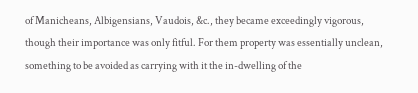of Manicheans, Albigensians, Vaudois, &c., they became exceedingly vigorous, though their importance was only fitful. For them property was essentially unclean, something to be avoided as carrying with it the in-dwelling of the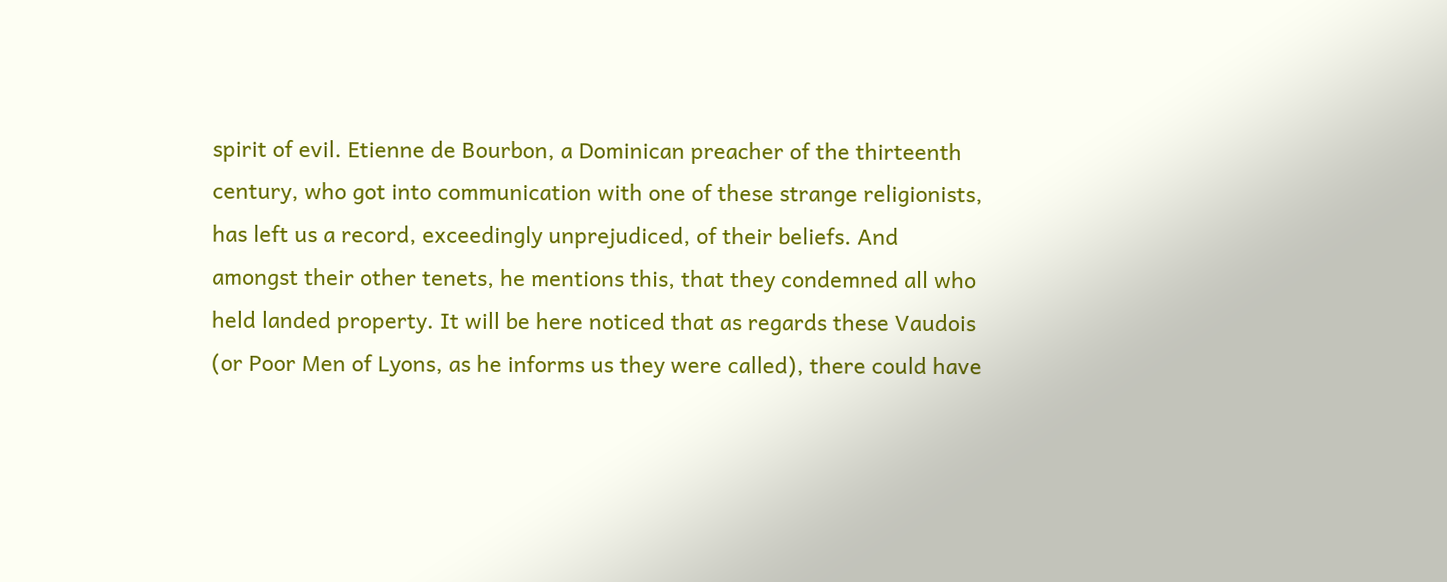spirit of evil. Etienne de Bourbon, a Dominican preacher of the thirteenth century, who got into communication with one of these strange religionists, has left us a record, exceedingly unprejudiced, of their beliefs. And amongst their other tenets, he mentions this, that they condemned all who held landed property. It will be here noticed that as regards these Vaudois (or Poor Men of Lyons, as he informs us they were called), there could have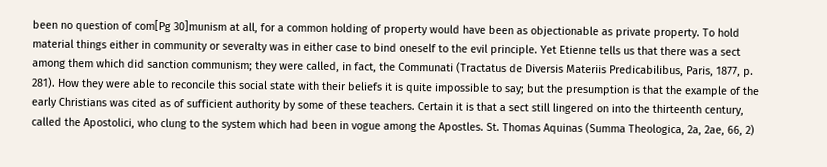been no question of com[Pg 30]munism at all, for a common holding of property would have been as objectionable as private property. To hold material things either in community or severalty was in either case to bind oneself to the evil principle. Yet Etienne tells us that there was a sect among them which did sanction communism; they were called, in fact, the Communati (Tractatus de Diversis Materiis Predicabilibus, Paris, 1877, p. 281). How they were able to reconcile this social state with their beliefs it is quite impossible to say; but the presumption is that the example of the early Christians was cited as of sufficient authority by some of these teachers. Certain it is that a sect still lingered on into the thirteenth century, called the Apostolici, who clung to the system which had been in vogue among the Apostles. St. Thomas Aquinas (Summa Theologica, 2a, 2ae, 66, 2)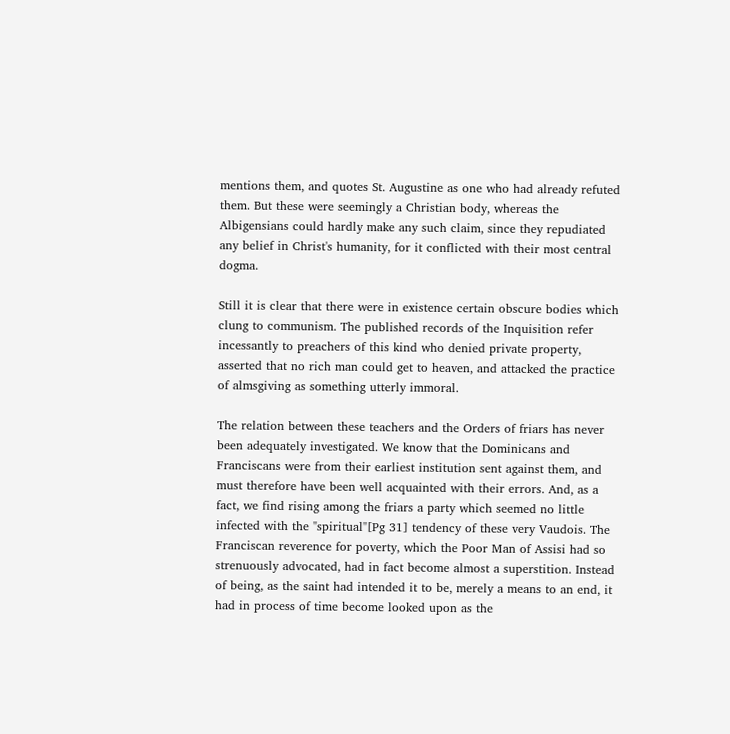mentions them, and quotes St. Augustine as one who had already refuted them. But these were seemingly a Christian body, whereas the Albigensians could hardly make any such claim, since they repudiated any belief in Christ's humanity, for it conflicted with their most central dogma.

Still it is clear that there were in existence certain obscure bodies which clung to communism. The published records of the Inquisition refer incessantly to preachers of this kind who denied private property, asserted that no rich man could get to heaven, and attacked the practice of almsgiving as something utterly immoral.

The relation between these teachers and the Orders of friars has never been adequately investigated. We know that the Dominicans and Franciscans were from their earliest institution sent against them, and must therefore have been well acquainted with their errors. And, as a fact, we find rising among the friars a party which seemed no little infected with the "spiritual"[Pg 31] tendency of these very Vaudois. The Franciscan reverence for poverty, which the Poor Man of Assisi had so strenuously advocated, had in fact become almost a superstition. Instead of being, as the saint had intended it to be, merely a means to an end, it had in process of time become looked upon as the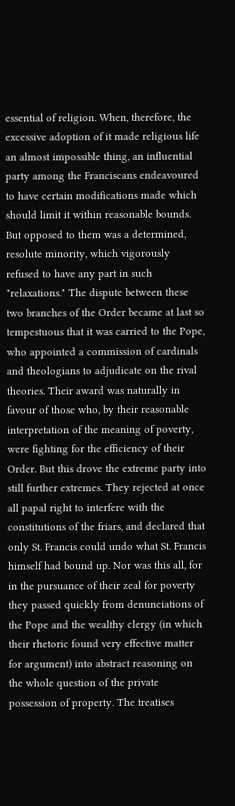essential of religion. When, therefore, the excessive adoption of it made religious life an almost impossible thing, an influential party among the Franciscans endeavoured to have certain modifications made which should limit it within reasonable bounds. But opposed to them was a determined, resolute minority, which vigorously refused to have any part in such "relaxations." The dispute between these two branches of the Order became at last so tempestuous that it was carried to the Pope, who appointed a commission of cardinals and theologians to adjudicate on the rival theories. Their award was naturally in favour of those who, by their reasonable interpretation of the meaning of poverty, were fighting for the efficiency of their Order. But this drove the extreme party into still further extremes. They rejected at once all papal right to interfere with the constitutions of the friars, and declared that only St. Francis could undo what St. Francis himself had bound up. Nor was this all, for in the pursuance of their zeal for poverty they passed quickly from denunciations of the Pope and the wealthy clergy (in which their rhetoric found very effective matter for argument) into abstract reasoning on the whole question of the private possession of property. The treatises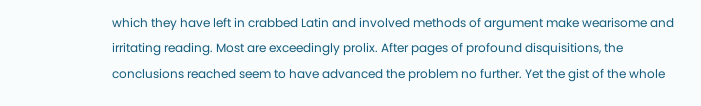which they have left in crabbed Latin and involved methods of argument make wearisome and irritating reading. Most are exceedingly prolix. After pages of profound disquisitions, the conclusions reached seem to have advanced the problem no further. Yet the gist of the whole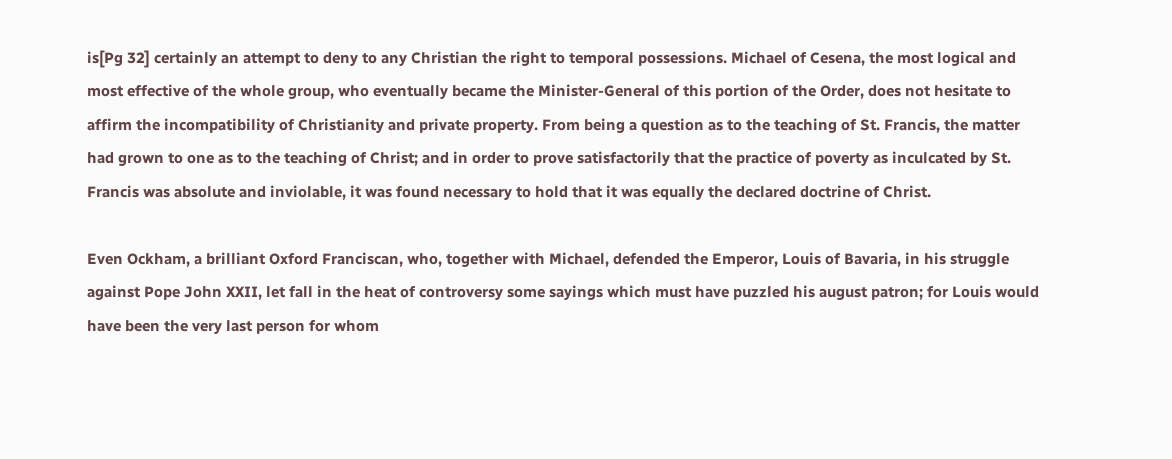is[Pg 32] certainly an attempt to deny to any Christian the right to temporal possessions. Michael of Cesena, the most logical and most effective of the whole group, who eventually became the Minister-General of this portion of the Order, does not hesitate to affirm the incompatibility of Christianity and private property. From being a question as to the teaching of St. Francis, the matter had grown to one as to the teaching of Christ; and in order to prove satisfactorily that the practice of poverty as inculcated by St. Francis was absolute and inviolable, it was found necessary to hold that it was equally the declared doctrine of Christ.

Even Ockham, a brilliant Oxford Franciscan, who, together with Michael, defended the Emperor, Louis of Bavaria, in his struggle against Pope John XXII, let fall in the heat of controversy some sayings which must have puzzled his august patron; for Louis would have been the very last person for whom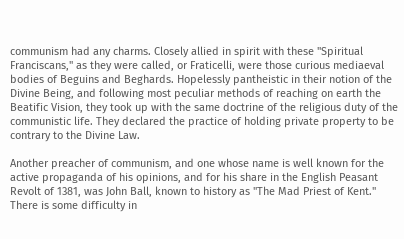communism had any charms. Closely allied in spirit with these "Spiritual Franciscans," as they were called, or Fraticelli, were those curious mediaeval bodies of Beguins and Beghards. Hopelessly pantheistic in their notion of the Divine Being, and following most peculiar methods of reaching on earth the Beatific Vision, they took up with the same doctrine of the religious duty of the communistic life. They declared the practice of holding private property to be contrary to the Divine Law.

Another preacher of communism, and one whose name is well known for the active propaganda of his opinions, and for his share in the English Peasant Revolt of 1381, was John Ball, known to history as "The Mad Priest of Kent." There is some difficulty in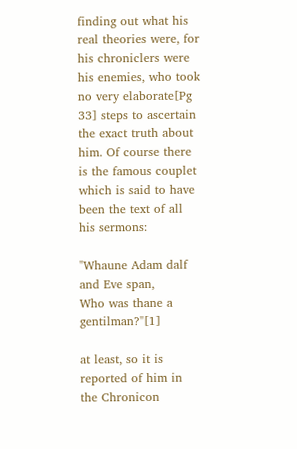finding out what his real theories were, for his chroniclers were his enemies, who took no very elaborate[Pg 33] steps to ascertain the exact truth about him. Of course there is the famous couplet which is said to have been the text of all his sermons:

"Whaune Adam dalf and Eve span,
Who was thane a gentilman?"[1]

at least, so it is reported of him in the Chronicon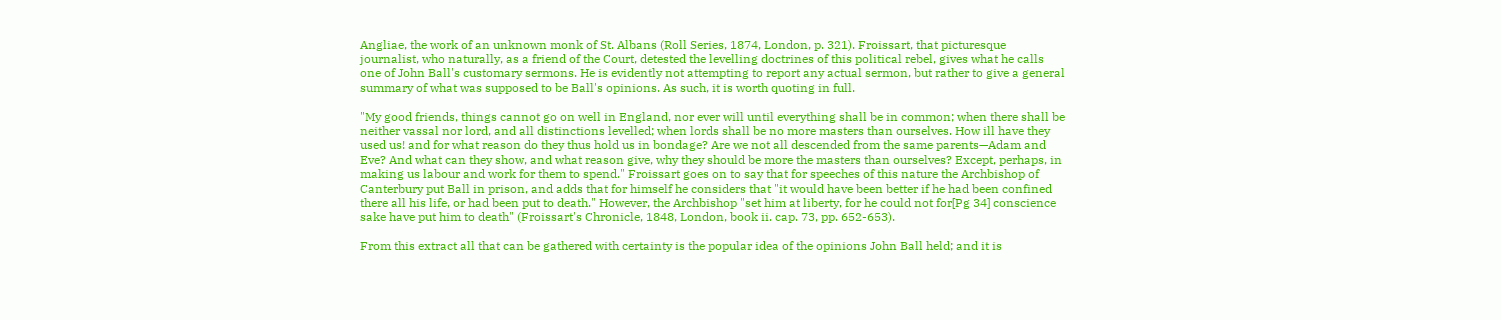Angliae, the work of an unknown monk of St. Albans (Roll Series, 1874, London, p. 321). Froissart, that picturesque journalist, who naturally, as a friend of the Court, detested the levelling doctrines of this political rebel, gives what he calls one of John Ball's customary sermons. He is evidently not attempting to report any actual sermon, but rather to give a general summary of what was supposed to be Ball's opinions. As such, it is worth quoting in full.

"My good friends, things cannot go on well in England, nor ever will until everything shall be in common; when there shall be neither vassal nor lord, and all distinctions levelled; when lords shall be no more masters than ourselves. How ill have they used us! and for what reason do they thus hold us in bondage? Are we not all descended from the same parents—Adam and Eve? And what can they show, and what reason give, why they should be more the masters than ourselves? Except, perhaps, in making us labour and work for them to spend." Froissart goes on to say that for speeches of this nature the Archbishop of Canterbury put Ball in prison, and adds that for himself he considers that "it would have been better if he had been confined there all his life, or had been put to death." However, the Archbishop "set him at liberty, for he could not for[Pg 34] conscience sake have put him to death" (Froissart's Chronicle, 1848, London, book ii. cap. 73, pp. 652-653).

From this extract all that can be gathered with certainty is the popular idea of the opinions John Ball held; and it is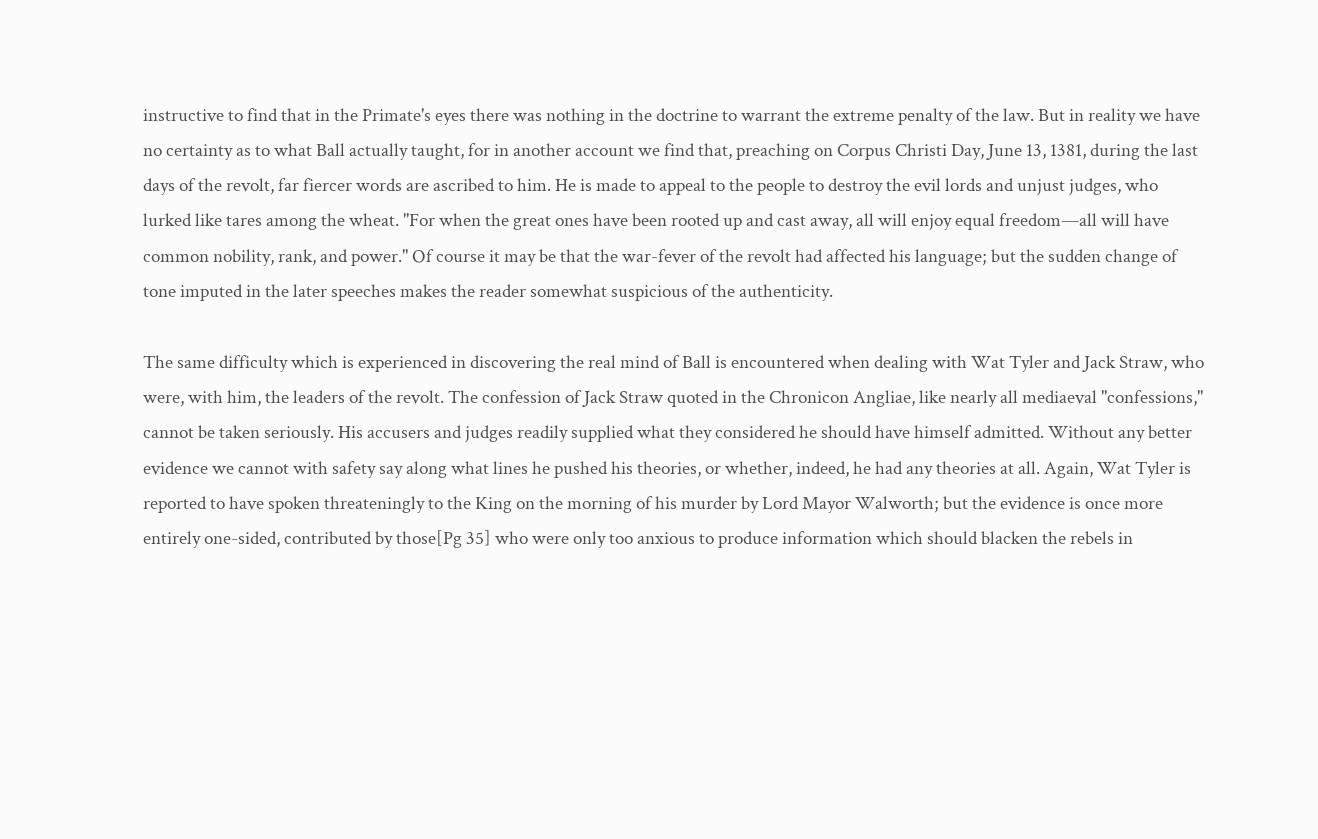instructive to find that in the Primate's eyes there was nothing in the doctrine to warrant the extreme penalty of the law. But in reality we have no certainty as to what Ball actually taught, for in another account we find that, preaching on Corpus Christi Day, June 13, 1381, during the last days of the revolt, far fiercer words are ascribed to him. He is made to appeal to the people to destroy the evil lords and unjust judges, who lurked like tares among the wheat. "For when the great ones have been rooted up and cast away, all will enjoy equal freedom—all will have common nobility, rank, and power." Of course it may be that the war-fever of the revolt had affected his language; but the sudden change of tone imputed in the later speeches makes the reader somewhat suspicious of the authenticity.

The same difficulty which is experienced in discovering the real mind of Ball is encountered when dealing with Wat Tyler and Jack Straw, who were, with him, the leaders of the revolt. The confession of Jack Straw quoted in the Chronicon Angliae, like nearly all mediaeval "confessions," cannot be taken seriously. His accusers and judges readily supplied what they considered he should have himself admitted. Without any better evidence we cannot with safety say along what lines he pushed his theories, or whether, indeed, he had any theories at all. Again, Wat Tyler is reported to have spoken threateningly to the King on the morning of his murder by Lord Mayor Walworth; but the evidence is once more entirely one-sided, contributed by those[Pg 35] who were only too anxious to produce information which should blacken the rebels in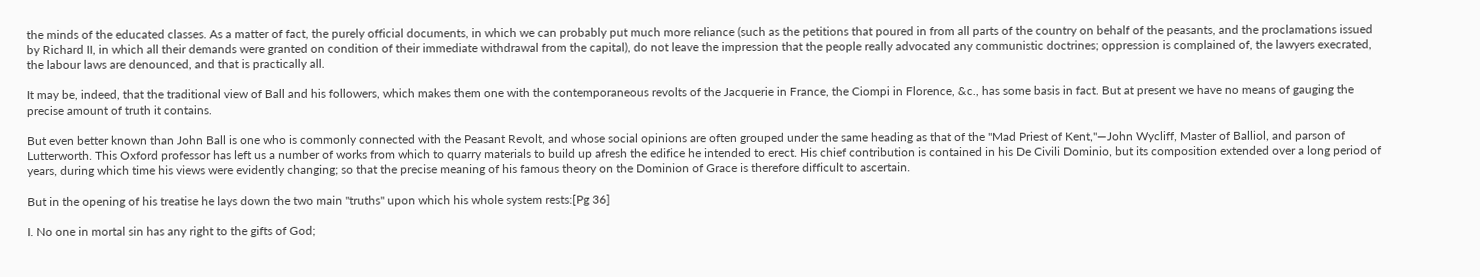the minds of the educated classes. As a matter of fact, the purely official documents, in which we can probably put much more reliance (such as the petitions that poured in from all parts of the country on behalf of the peasants, and the proclamations issued by Richard II, in which all their demands were granted on condition of their immediate withdrawal from the capital), do not leave the impression that the people really advocated any communistic doctrines; oppression is complained of, the lawyers execrated, the labour laws are denounced, and that is practically all.

It may be, indeed, that the traditional view of Ball and his followers, which makes them one with the contemporaneous revolts of the Jacquerie in France, the Ciompi in Florence, &c., has some basis in fact. But at present we have no means of gauging the precise amount of truth it contains.

But even better known than John Ball is one who is commonly connected with the Peasant Revolt, and whose social opinions are often grouped under the same heading as that of the "Mad Priest of Kent,"—John Wycliff, Master of Balliol, and parson of Lutterworth. This Oxford professor has left us a number of works from which to quarry materials to build up afresh the edifice he intended to erect. His chief contribution is contained in his De Civili Dominio, but its composition extended over a long period of years, during which time his views were evidently changing; so that the precise meaning of his famous theory on the Dominion of Grace is therefore difficult to ascertain.

But in the opening of his treatise he lays down the two main "truths" upon which his whole system rests:[Pg 36]

I. No one in mortal sin has any right to the gifts of God;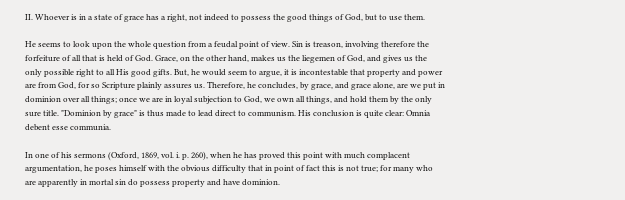II. Whoever is in a state of grace has a right, not indeed to possess the good things of God, but to use them.

He seems to look upon the whole question from a feudal point of view. Sin is treason, involving therefore the forfeiture of all that is held of God. Grace, on the other hand, makes us the liegemen of God, and gives us the only possible right to all His good gifts. But, he would seem to argue, it is incontestable that property and power are from God, for so Scripture plainly assures us. Therefore, he concludes, by grace, and grace alone, are we put in dominion over all things; once we are in loyal subjection to God, we own all things, and hold them by the only sure title. "Dominion by grace" is thus made to lead direct to communism. His conclusion is quite clear: Omnia debent esse communia.

In one of his sermons (Oxford, 1869, vol. i. p. 260), when he has proved this point with much complacent argumentation, he poses himself with the obvious difficulty that in point of fact this is not true; for many who are apparently in mortal sin do possess property and have dominion.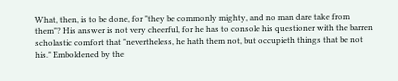What, then, is to be done, for "they be commonly mighty, and no man dare take from them"? His answer is not very cheerful, for he has to console his questioner with the barren scholastic comfort that "nevertheless, he hath them not, but occupieth things that be not his." Emboldened by the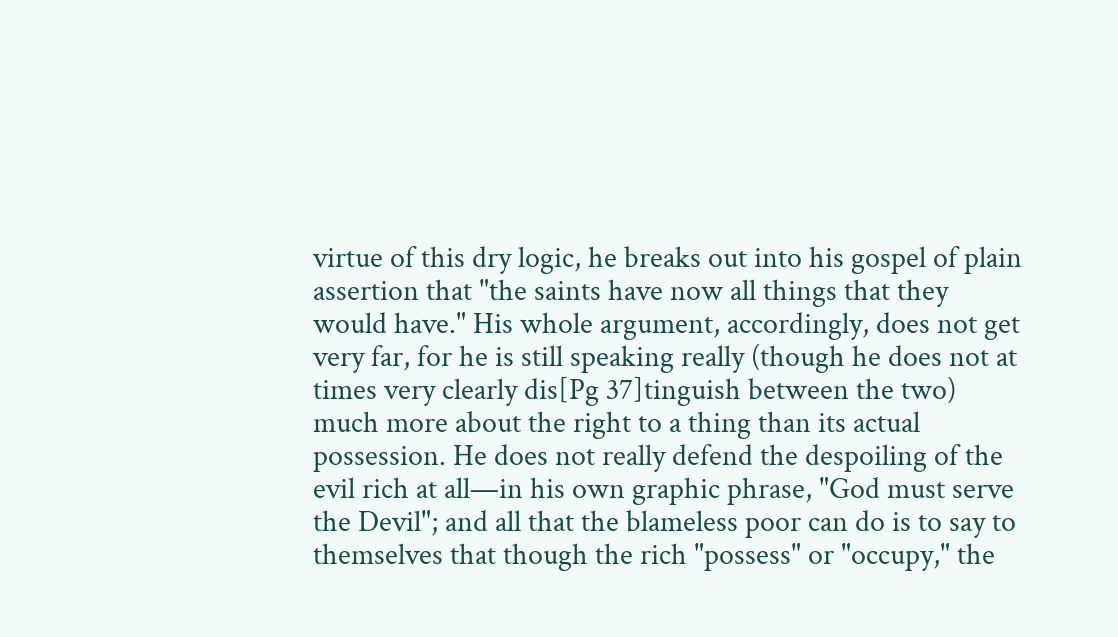virtue of this dry logic, he breaks out into his gospel of plain assertion that "the saints have now all things that they would have." His whole argument, accordingly, does not get very far, for he is still speaking really (though he does not at times very clearly dis[Pg 37]tinguish between the two) much more about the right to a thing than its actual possession. He does not really defend the despoiling of the evil rich at all—in his own graphic phrase, "God must serve the Devil"; and all that the blameless poor can do is to say to themselves that though the rich "possess" or "occupy," the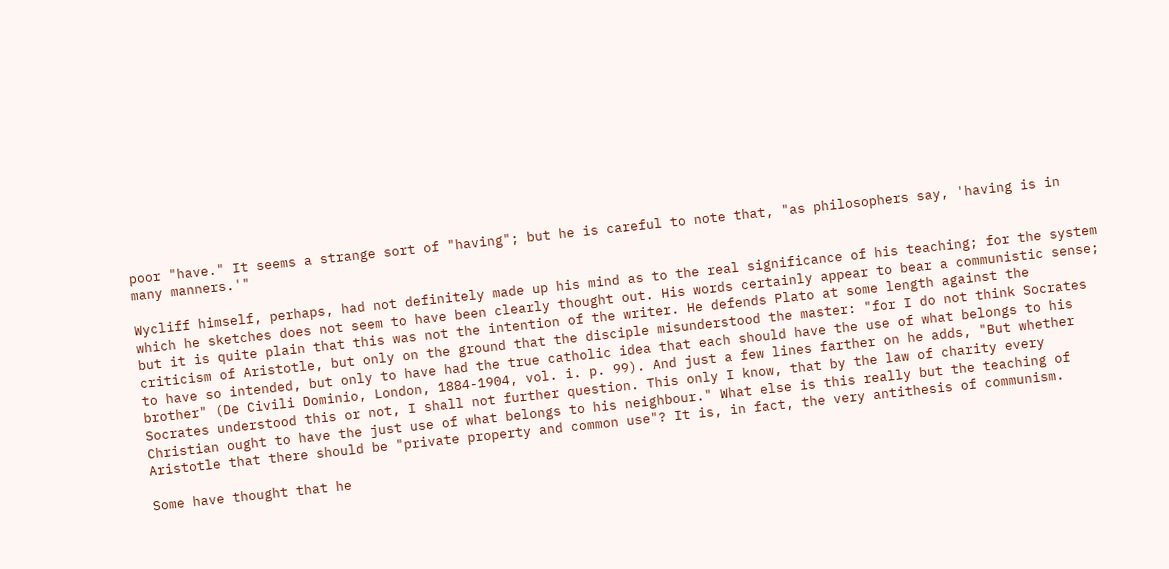poor "have." It seems a strange sort of "having"; but he is careful to note that, "as philosophers say, 'having is in many manners.'"

Wycliff himself, perhaps, had not definitely made up his mind as to the real significance of his teaching; for the system which he sketches does not seem to have been clearly thought out. His words certainly appear to bear a communistic sense; but it is quite plain that this was not the intention of the writer. He defends Plato at some length against the criticism of Aristotle, but only on the ground that the disciple misunderstood the master: "for I do not think Socrates to have so intended, but only to have had the true catholic idea that each should have the use of what belongs to his brother" (De Civili Dominio, London, 1884-1904, vol. i. p. 99). And just a few lines farther on he adds, "But whether Socrates understood this or not, I shall not further question. This only I know, that by the law of charity every Christian ought to have the just use of what belongs to his neighbour." What else is this really but the teaching of Aristotle that there should be "private property and common use"? It is, in fact, the very antithesis of communism.

Some have thought that he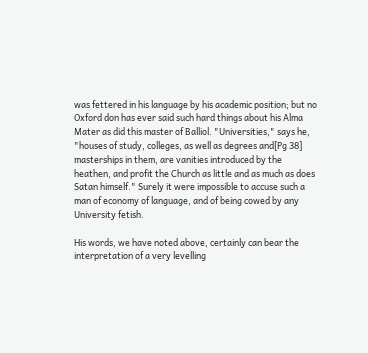was fettered in his language by his academic position; but no Oxford don has ever said such hard things about his Alma Mater as did this master of Balliol. "Universities," says he, "houses of study, colleges, as well as degrees and[Pg 38] masterships in them, are vanities introduced by the heathen, and profit the Church as little and as much as does Satan himself." Surely it were impossible to accuse such a man of economy of language, and of being cowed by any University fetish.

His words, we have noted above, certainly can bear the interpretation of a very levelling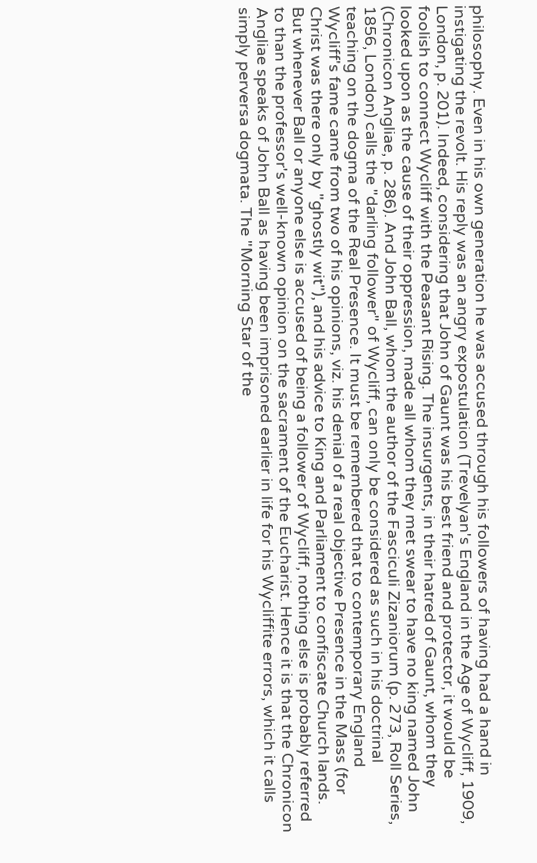philosophy. Even in his own generation he was accused through his followers of having had a hand in instigating the revolt. His reply was an angry expostulation (Trevelyan's England in the Age of Wycliff, 1909, London, p. 201). Indeed, considering that John of Gaunt was his best friend and protector, it would be foolish to connect Wycliff with the Peasant Rising. The insurgents, in their hatred of Gaunt, whom they looked upon as the cause of their oppression, made all whom they met swear to have no king named John (Chronicon Angliae, p. 286). And John Ball, whom the author of the Fasciculi Zizaniorum (p. 273, Roll Series, 1856, London) calls the "darling follower" of Wycliff, can only be considered as such in his doctrinal teaching on the dogma of the Real Presence. It must be remembered that to contemporary England Wycliff's fame came from two of his opinions, viz. his denial of a real objective Presence in the Mass (for Christ was there only by "ghostly wit"), and his advice to King and Parliament to confiscate Church lands. But whenever Ball or anyone else is accused of being a follower of Wycliff, nothing else is probably referred to than the professor's well-known opinion on the sacrament of the Eucharist. Hence it is that the Chronicon Angliae speaks of John Ball as having been imprisoned earlier in life for his Wycliffite errors, which it calls simply perversa dogmata. The "Morning Star of the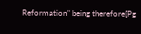Reformation" being therefore[Pg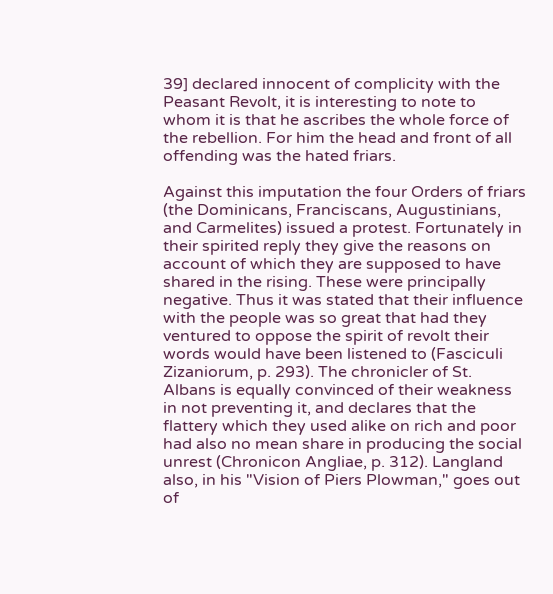39] declared innocent of complicity with the Peasant Revolt, it is interesting to note to whom it is that he ascribes the whole force of the rebellion. For him the head and front of all offending was the hated friars.

Against this imputation the four Orders of friars (the Dominicans, Franciscans, Augustinians, and Carmelites) issued a protest. Fortunately in their spirited reply they give the reasons on account of which they are supposed to have shared in the rising. These were principally negative. Thus it was stated that their influence with the people was so great that had they ventured to oppose the spirit of revolt their words would have been listened to (Fasciculi Zizaniorum, p. 293). The chronicler of St. Albans is equally convinced of their weakness in not preventing it, and declares that the flattery which they used alike on rich and poor had also no mean share in producing the social unrest (Chronicon Angliae, p. 312). Langland also, in his "Vision of Piers Plowman," goes out of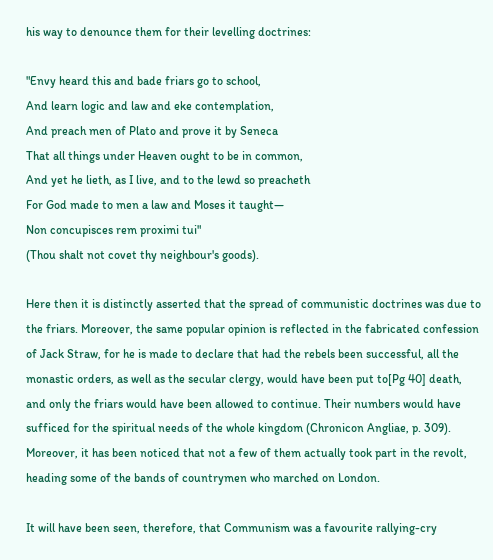his way to denounce them for their levelling doctrines:

"Envy heard this and bade friars go to school,
And learn logic and law and eke contemplation,
And preach men of Plato and prove it by Seneca
That all things under Heaven ought to be in common,
And yet he lieth, as I live, and to the lewd so preacheth
For God made to men a law and Moses it taught—
Non concupisces rem proximi tui"
(Thou shalt not covet thy neighbour's goods).

Here then it is distinctly asserted that the spread of communistic doctrines was due to the friars. Moreover, the same popular opinion is reflected in the fabricated confession of Jack Straw, for he is made to declare that had the rebels been successful, all the monastic orders, as well as the secular clergy, would have been put to[Pg 40] death, and only the friars would have been allowed to continue. Their numbers would have sufficed for the spiritual needs of the whole kingdom (Chronicon Angliae, p. 309). Moreover, it has been noticed that not a few of them actually took part in the revolt, heading some of the bands of countrymen who marched on London.

It will have been seen, therefore, that Communism was a favourite rallying-cry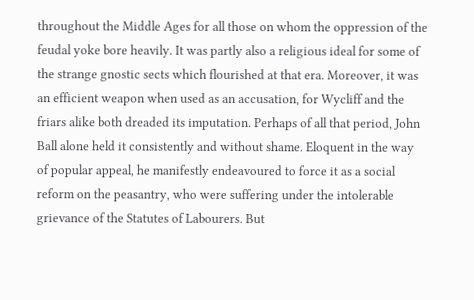throughout the Middle Ages for all those on whom the oppression of the feudal yoke bore heavily. It was partly also a religious ideal for some of the strange gnostic sects which flourished at that era. Moreover, it was an efficient weapon when used as an accusation, for Wycliff and the friars alike both dreaded its imputation. Perhaps of all that period, John Ball alone held it consistently and without shame. Eloquent in the way of popular appeal, he manifestly endeavoured to force it as a social reform on the peasantry, who were suffering under the intolerable grievance of the Statutes of Labourers. But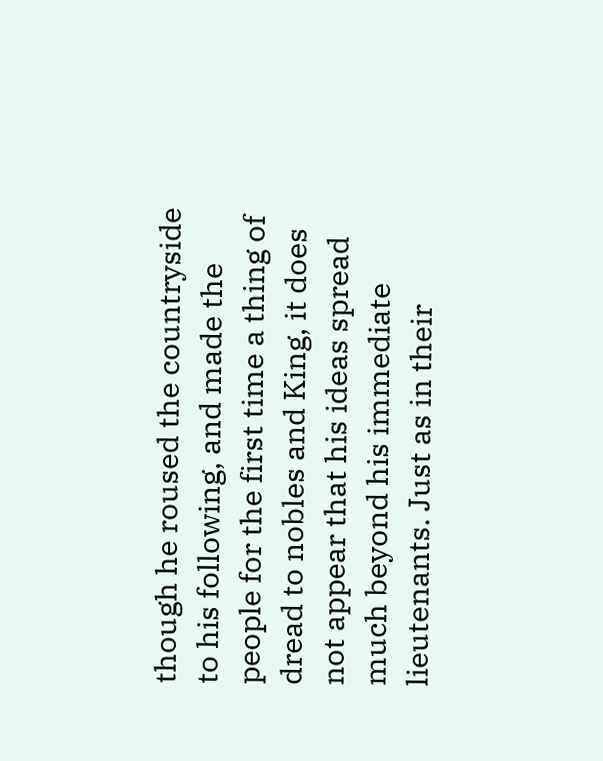though he roused the countryside to his following, and made the people for the first time a thing of dread to nobles and King, it does not appear that his ideas spread much beyond his immediate lieutenants. Just as in their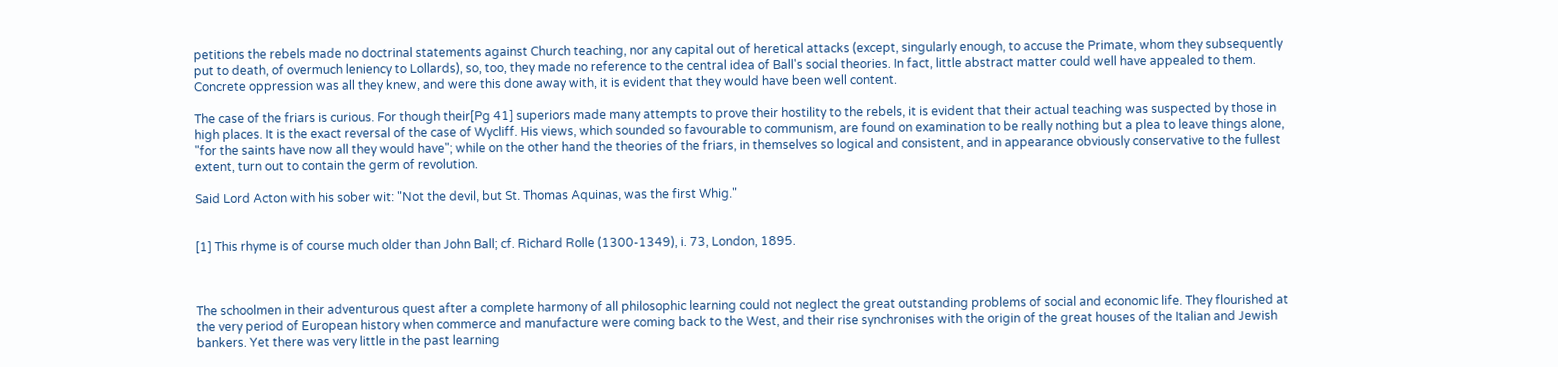petitions the rebels made no doctrinal statements against Church teaching, nor any capital out of heretical attacks (except, singularly enough, to accuse the Primate, whom they subsequently put to death, of overmuch leniency to Lollards), so, too, they made no reference to the central idea of Ball's social theories. In fact, little abstract matter could well have appealed to them. Concrete oppression was all they knew, and were this done away with, it is evident that they would have been well content.

The case of the friars is curious. For though their[Pg 41] superiors made many attempts to prove their hostility to the rebels, it is evident that their actual teaching was suspected by those in high places. It is the exact reversal of the case of Wycliff. His views, which sounded so favourable to communism, are found on examination to be really nothing but a plea to leave things alone, "for the saints have now all they would have"; while on the other hand the theories of the friars, in themselves so logical and consistent, and in appearance obviously conservative to the fullest extent, turn out to contain the germ of revolution.

Said Lord Acton with his sober wit: "Not the devil, but St. Thomas Aquinas, was the first Whig."


[1] This rhyme is of course much older than John Ball; cf. Richard Rolle (1300-1349), i. 73, London, 1895.



The schoolmen in their adventurous quest after a complete harmony of all philosophic learning could not neglect the great outstanding problems of social and economic life. They flourished at the very period of European history when commerce and manufacture were coming back to the West, and their rise synchronises with the origin of the great houses of the Italian and Jewish bankers. Yet there was very little in the past learning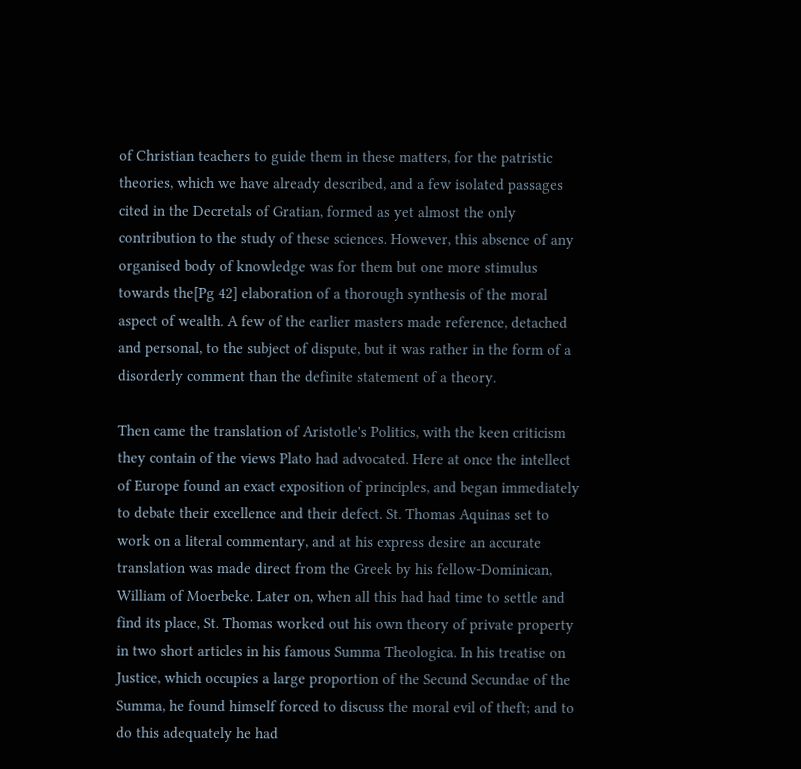of Christian teachers to guide them in these matters, for the patristic theories, which we have already described, and a few isolated passages cited in the Decretals of Gratian, formed as yet almost the only contribution to the study of these sciences. However, this absence of any organised body of knowledge was for them but one more stimulus towards the[Pg 42] elaboration of a thorough synthesis of the moral aspect of wealth. A few of the earlier masters made reference, detached and personal, to the subject of dispute, but it was rather in the form of a disorderly comment than the definite statement of a theory.

Then came the translation of Aristotle's Politics, with the keen criticism they contain of the views Plato had advocated. Here at once the intellect of Europe found an exact exposition of principles, and began immediately to debate their excellence and their defect. St. Thomas Aquinas set to work on a literal commentary, and at his express desire an accurate translation was made direct from the Greek by his fellow-Dominican, William of Moerbeke. Later on, when all this had had time to settle and find its place, St. Thomas worked out his own theory of private property in two short articles in his famous Summa Theologica. In his treatise on Justice, which occupies a large proportion of the Secund Secundae of the Summa, he found himself forced to discuss the moral evil of theft; and to do this adequately he had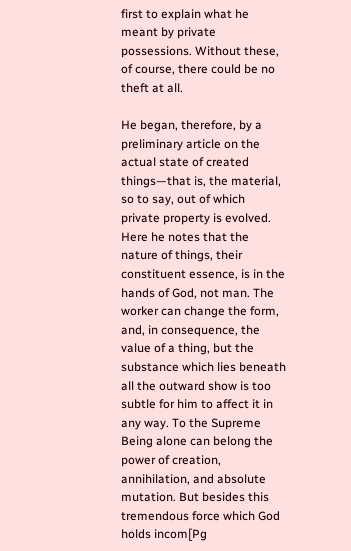first to explain what he meant by private possessions. Without these, of course, there could be no theft at all.

He began, therefore, by a preliminary article on the actual state of created things—that is, the material, so to say, out of which private property is evolved. Here he notes that the nature of things, their constituent essence, is in the hands of God, not man. The worker can change the form, and, in consequence, the value of a thing, but the substance which lies beneath all the outward show is too subtle for him to affect it in any way. To the Supreme Being alone can belong the power of creation, annihilation, and absolute mutation. But besides this tremendous force which God holds incom[Pg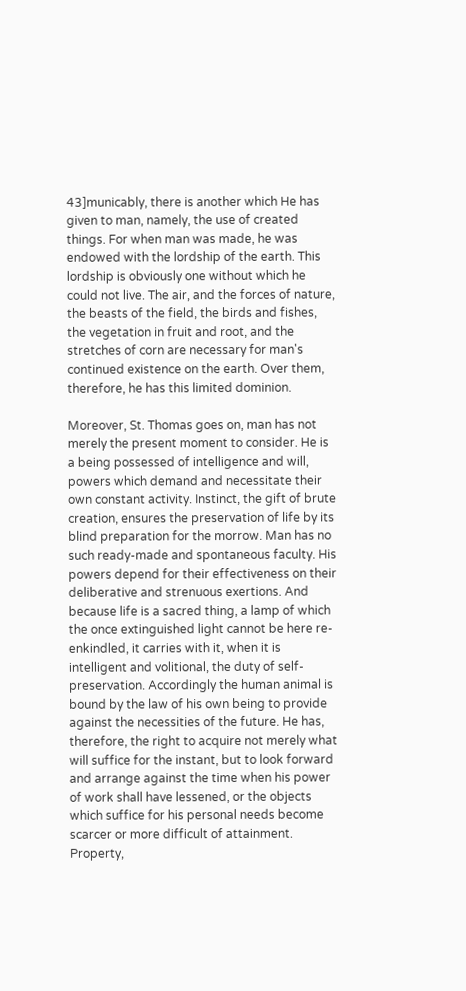43]municably, there is another which He has given to man, namely, the use of created things. For when man was made, he was endowed with the lordship of the earth. This lordship is obviously one without which he could not live. The air, and the forces of nature, the beasts of the field, the birds and fishes, the vegetation in fruit and root, and the stretches of corn are necessary for man's continued existence on the earth. Over them, therefore, he has this limited dominion.

Moreover, St. Thomas goes on, man has not merely the present moment to consider. He is a being possessed of intelligence and will, powers which demand and necessitate their own constant activity. Instinct, the gift of brute creation, ensures the preservation of life by its blind preparation for the morrow. Man has no such ready-made and spontaneous faculty. His powers depend for their effectiveness on their deliberative and strenuous exertions. And because life is a sacred thing, a lamp of which the once extinguished light cannot be here re-enkindled, it carries with it, when it is intelligent and volitional, the duty of self-preservation. Accordingly the human animal is bound by the law of his own being to provide against the necessities of the future. He has, therefore, the right to acquire not merely what will suffice for the instant, but to look forward and arrange against the time when his power of work shall have lessened, or the objects which suffice for his personal needs become scarcer or more difficult of attainment. Property,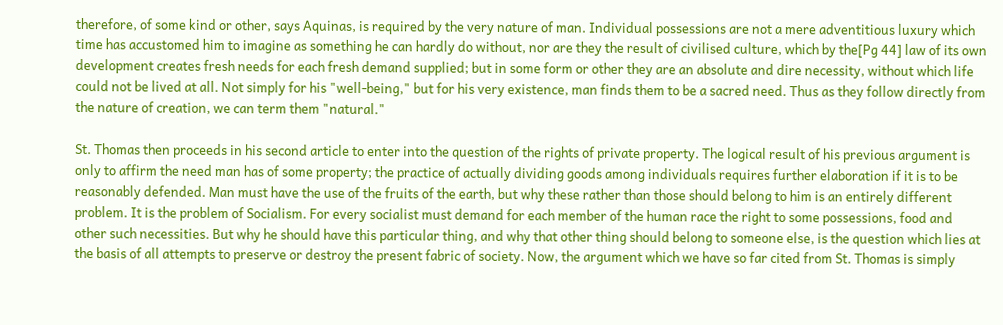therefore, of some kind or other, says Aquinas, is required by the very nature of man. Individual possessions are not a mere adventitious luxury which time has accustomed him to imagine as something he can hardly do without, nor are they the result of civilised culture, which by the[Pg 44] law of its own development creates fresh needs for each fresh demand supplied; but in some form or other they are an absolute and dire necessity, without which life could not be lived at all. Not simply for his "well-being," but for his very existence, man finds them to be a sacred need. Thus as they follow directly from the nature of creation, we can term them "natural."

St. Thomas then proceeds in his second article to enter into the question of the rights of private property. The logical result of his previous argument is only to affirm the need man has of some property; the practice of actually dividing goods among individuals requires further elaboration if it is to be reasonably defended. Man must have the use of the fruits of the earth, but why these rather than those should belong to him is an entirely different problem. It is the problem of Socialism. For every socialist must demand for each member of the human race the right to some possessions, food and other such necessities. But why he should have this particular thing, and why that other thing should belong to someone else, is the question which lies at the basis of all attempts to preserve or destroy the present fabric of society. Now, the argument which we have so far cited from St. Thomas is simply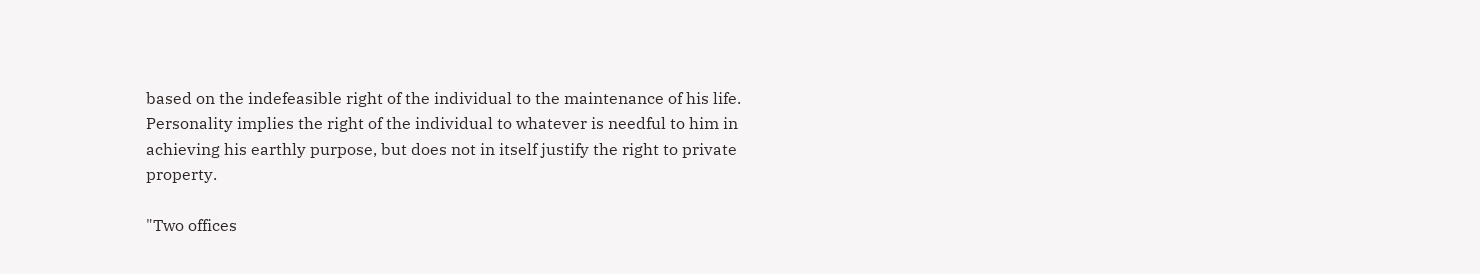based on the indefeasible right of the individual to the maintenance of his life. Personality implies the right of the individual to whatever is needful to him in achieving his earthly purpose, but does not in itself justify the right to private property.

"Two offices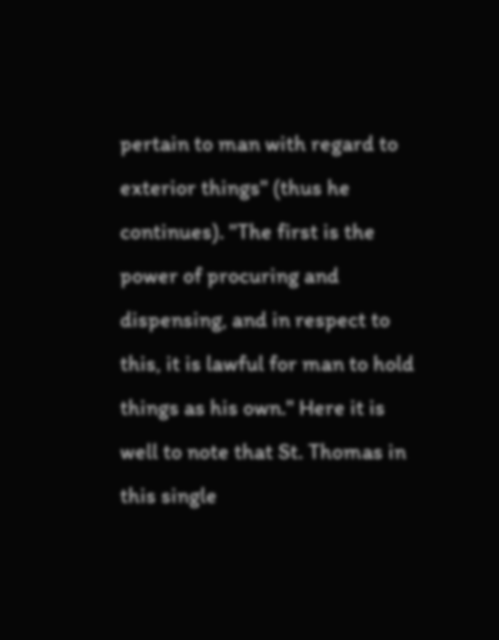pertain to man with regard to exterior things" (thus he continues). "The first is the power of procuring and dispensing, and in respect to this, it is lawful for man to hold things as his own." Here it is well to note that St. Thomas in this single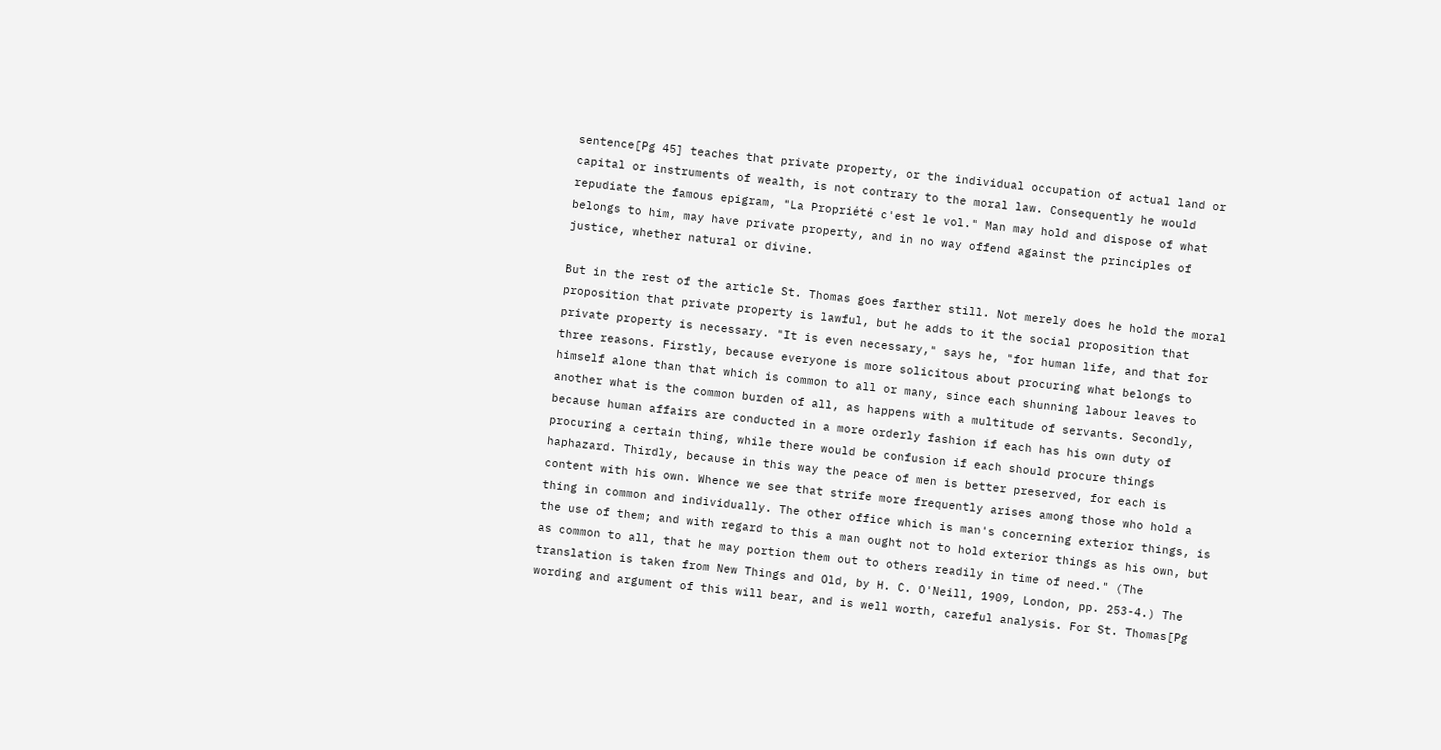sentence[Pg 45] teaches that private property, or the individual occupation of actual land or capital or instruments of wealth, is not contrary to the moral law. Consequently he would repudiate the famous epigram, "La Propriété c'est le vol." Man may hold and dispose of what belongs to him, may have private property, and in no way offend against the principles of justice, whether natural or divine.

But in the rest of the article St. Thomas goes farther still. Not merely does he hold the moral proposition that private property is lawful, but he adds to it the social proposition that private property is necessary. "It is even necessary," says he, "for human life, and that for three reasons. Firstly, because everyone is more solicitous about procuring what belongs to himself alone than that which is common to all or many, since each shunning labour leaves to another what is the common burden of all, as happens with a multitude of servants. Secondly, because human affairs are conducted in a more orderly fashion if each has his own duty of procuring a certain thing, while there would be confusion if each should procure things haphazard. Thirdly, because in this way the peace of men is better preserved, for each is content with his own. Whence we see that strife more frequently arises among those who hold a thing in common and individually. The other office which is man's concerning exterior things, is the use of them; and with regard to this a man ought not to hold exterior things as his own, but as common to all, that he may portion them out to others readily in time of need." (The translation is taken from New Things and Old, by H. C. O'Neill, 1909, London, pp. 253-4.) The wording and argument of this will bear, and is well worth, careful analysis. For St. Thomas[Pg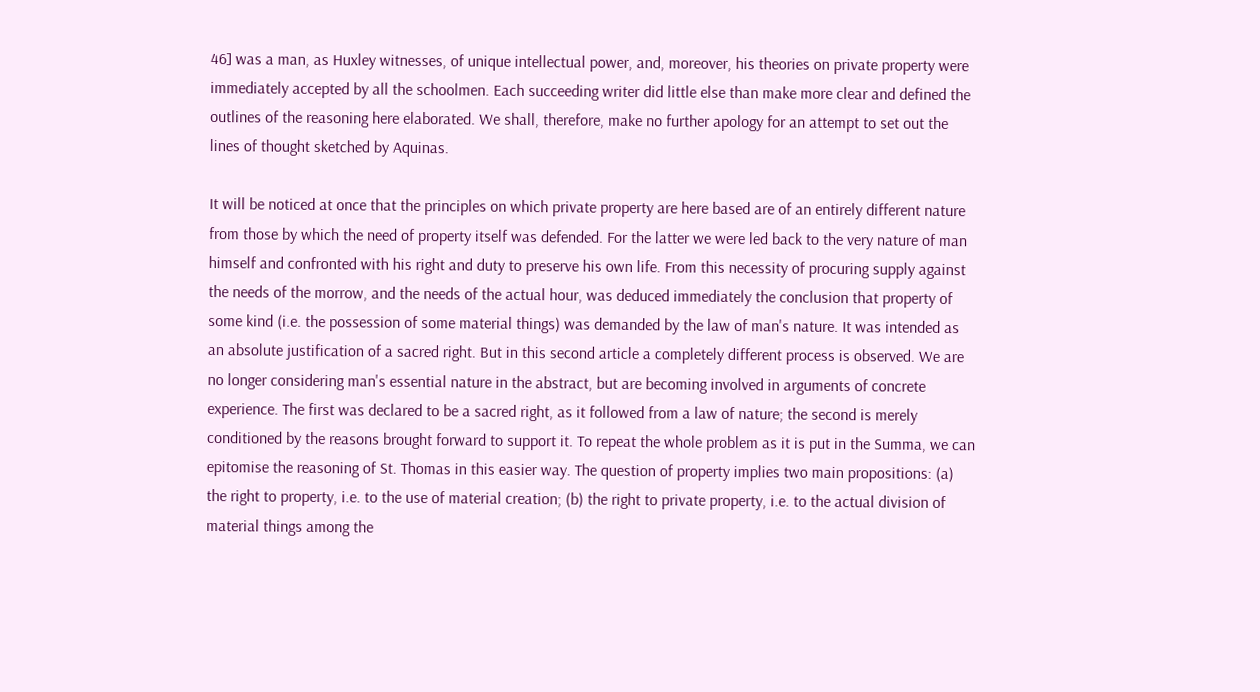46] was a man, as Huxley witnesses, of unique intellectual power, and, moreover, his theories on private property were immediately accepted by all the schoolmen. Each succeeding writer did little else than make more clear and defined the outlines of the reasoning here elaborated. We shall, therefore, make no further apology for an attempt to set out the lines of thought sketched by Aquinas.

It will be noticed at once that the principles on which private property are here based are of an entirely different nature from those by which the need of property itself was defended. For the latter we were led back to the very nature of man himself and confronted with his right and duty to preserve his own life. From this necessity of procuring supply against the needs of the morrow, and the needs of the actual hour, was deduced immediately the conclusion that property of some kind (i.e. the possession of some material things) was demanded by the law of man's nature. It was intended as an absolute justification of a sacred right. But in this second article a completely different process is observed. We are no longer considering man's essential nature in the abstract, but are becoming involved in arguments of concrete experience. The first was declared to be a sacred right, as it followed from a law of nature; the second is merely conditioned by the reasons brought forward to support it. To repeat the whole problem as it is put in the Summa, we can epitomise the reasoning of St. Thomas in this easier way. The question of property implies two main propositions: (a) the right to property, i.e. to the use of material creation; (b) the right to private property, i.e. to the actual division of material things among the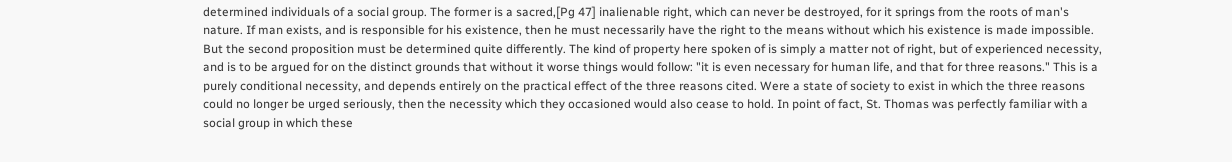determined individuals of a social group. The former is a sacred,[Pg 47] inalienable right, which can never be destroyed, for it springs from the roots of man's nature. If man exists, and is responsible for his existence, then he must necessarily have the right to the means without which his existence is made impossible. But the second proposition must be determined quite differently. The kind of property here spoken of is simply a matter not of right, but of experienced necessity, and is to be argued for on the distinct grounds that without it worse things would follow: "it is even necessary for human life, and that for three reasons." This is a purely conditional necessity, and depends entirely on the practical effect of the three reasons cited. Were a state of society to exist in which the three reasons could no longer be urged seriously, then the necessity which they occasioned would also cease to hold. In point of fact, St. Thomas was perfectly familiar with a social group in which these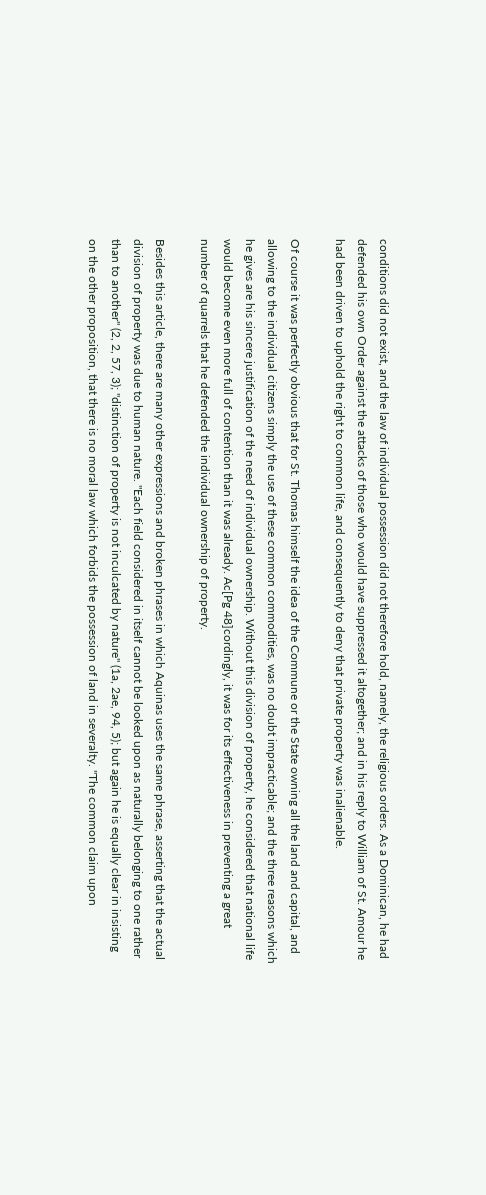conditions did not exist, and the law of individual possession did not therefore hold, namely, the religious orders. As a Dominican, he had defended his own Order against the attacks of those who would have suppressed it altogether; and in his reply to William of St. Amour he had been driven to uphold the right to common life, and consequently to deny that private property was inalienable.

Of course it was perfectly obvious that for St. Thomas himself the idea of the Commune or the State owning all the land and capital, and allowing to the individual citizens simply the use of these common commodities, was no doubt impracticable; and the three reasons which he gives are his sincere justification of the need of individual ownership. Without this division of property, he considered that national life would become even more full of contention than it was already. Ac[Pg 48]cordingly, it was for its effectiveness in preventing a great number of quarrels that he defended the individual ownership of property.

Besides this article, there are many other expressions and broken phrases in which Aquinas uses the same phrase, asserting that the actual division of property was due to human nature. "Each field considered in itself cannot be looked upon as naturally belonging to one rather than to another" (2, 2, 57, 3); "distinction of property is not inculcated by nature" (1a, 2ae, 94, 5); but again he is equally clear in insisting on the other proposition, that there is no moral law which forbids the possession of land in severalty. "The common claim upon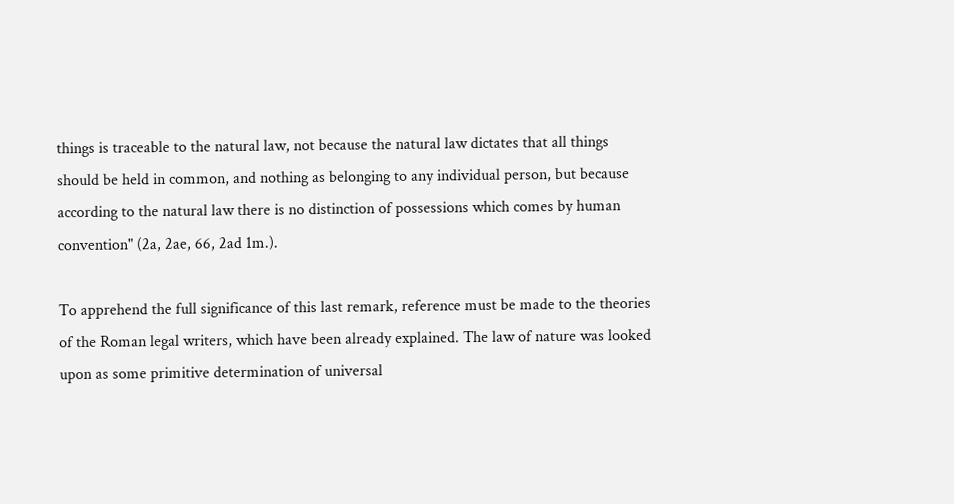things is traceable to the natural law, not because the natural law dictates that all things should be held in common, and nothing as belonging to any individual person, but because according to the natural law there is no distinction of possessions which comes by human convention" (2a, 2ae, 66, 2ad 1m.).

To apprehend the full significance of this last remark, reference must be made to the theories of the Roman legal writers, which have been already explained. The law of nature was looked upon as some primitive determination of universal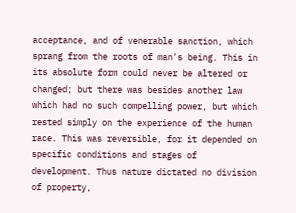acceptance, and of venerable sanction, which sprang from the roots of man's being. This in its absolute form could never be altered or changed; but there was besides another law which had no such compelling power, but which rested simply on the experience of the human race. This was reversible, for it depended on specific conditions and stages of development. Thus nature dictated no division of property,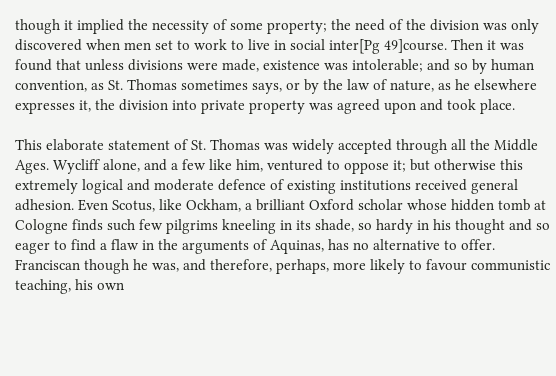though it implied the necessity of some property; the need of the division was only discovered when men set to work to live in social inter[Pg 49]course. Then it was found that unless divisions were made, existence was intolerable; and so by human convention, as St. Thomas sometimes says, or by the law of nature, as he elsewhere expresses it, the division into private property was agreed upon and took place.

This elaborate statement of St. Thomas was widely accepted through all the Middle Ages. Wycliff alone, and a few like him, ventured to oppose it; but otherwise this extremely logical and moderate defence of existing institutions received general adhesion. Even Scotus, like Ockham, a brilliant Oxford scholar whose hidden tomb at Cologne finds such few pilgrims kneeling in its shade, so hardy in his thought and so eager to find a flaw in the arguments of Aquinas, has no alternative to offer. Franciscan though he was, and therefore, perhaps, more likely to favour communistic teaching, his own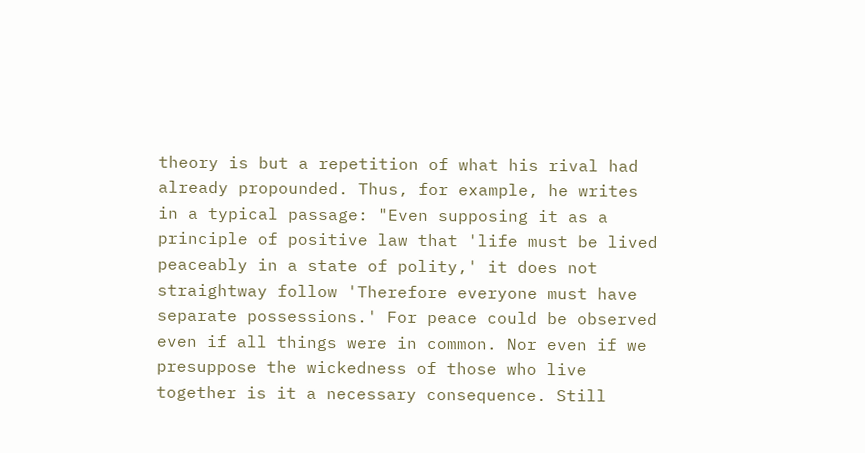theory is but a repetition of what his rival had already propounded. Thus, for example, he writes in a typical passage: "Even supposing it as a principle of positive law that 'life must be lived peaceably in a state of polity,' it does not straightway follow 'Therefore everyone must have separate possessions.' For peace could be observed even if all things were in common. Nor even if we presuppose the wickedness of those who live together is it a necessary consequence. Still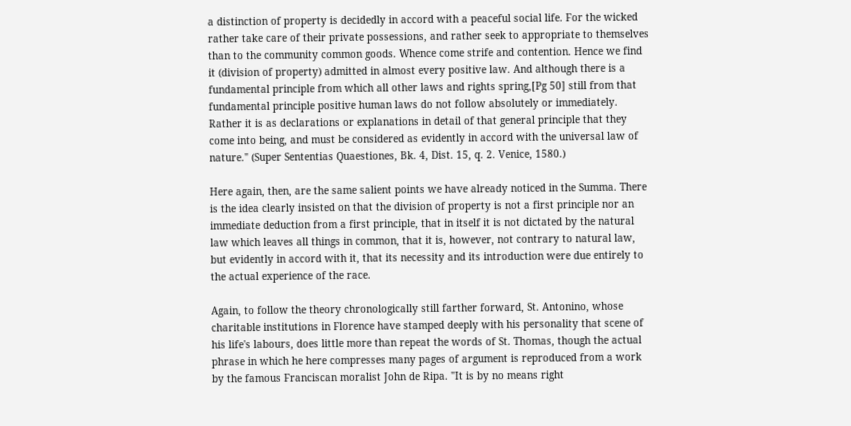a distinction of property is decidedly in accord with a peaceful social life. For the wicked rather take care of their private possessions, and rather seek to appropriate to themselves than to the community common goods. Whence come strife and contention. Hence we find it (division of property) admitted in almost every positive law. And although there is a fundamental principle from which all other laws and rights spring,[Pg 50] still from that fundamental principle positive human laws do not follow absolutely or immediately. Rather it is as declarations or explanations in detail of that general principle that they come into being, and must be considered as evidently in accord with the universal law of nature." (Super Sententias Quaestiones, Bk. 4, Dist. 15, q. 2. Venice, 1580.)

Here again, then, are the same salient points we have already noticed in the Summa. There is the idea clearly insisted on that the division of property is not a first principle nor an immediate deduction from a first principle, that in itself it is not dictated by the natural law which leaves all things in common, that it is, however, not contrary to natural law, but evidently in accord with it, that its necessity and its introduction were due entirely to the actual experience of the race.

Again, to follow the theory chronologically still farther forward, St. Antonino, whose charitable institutions in Florence have stamped deeply with his personality that scene of his life's labours, does little more than repeat the words of St. Thomas, though the actual phrase in which he here compresses many pages of argument is reproduced from a work by the famous Franciscan moralist John de Ripa. "It is by no means right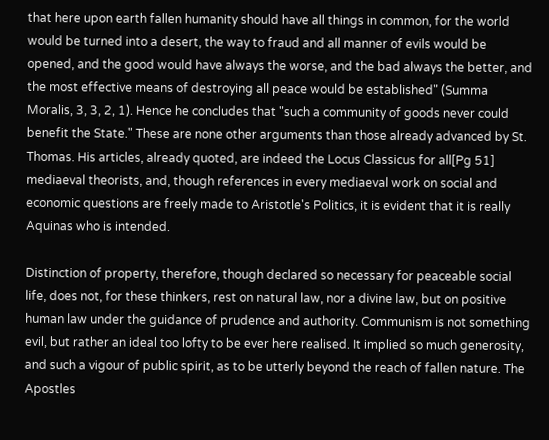that here upon earth fallen humanity should have all things in common, for the world would be turned into a desert, the way to fraud and all manner of evils would be opened, and the good would have always the worse, and the bad always the better, and the most effective means of destroying all peace would be established" (Summa Moralis, 3, 3, 2, 1). Hence he concludes that "such a community of goods never could benefit the State." These are none other arguments than those already advanced by St. Thomas. His articles, already quoted, are indeed the Locus Classicus for all[Pg 51] mediaeval theorists, and, though references in every mediaeval work on social and economic questions are freely made to Aristotle's Politics, it is evident that it is really Aquinas who is intended.

Distinction of property, therefore, though declared so necessary for peaceable social life, does not, for these thinkers, rest on natural law, nor a divine law, but on positive human law under the guidance of prudence and authority. Communism is not something evil, but rather an ideal too lofty to be ever here realised. It implied so much generosity, and such a vigour of public spirit, as to be utterly beyond the reach of fallen nature. The Apostles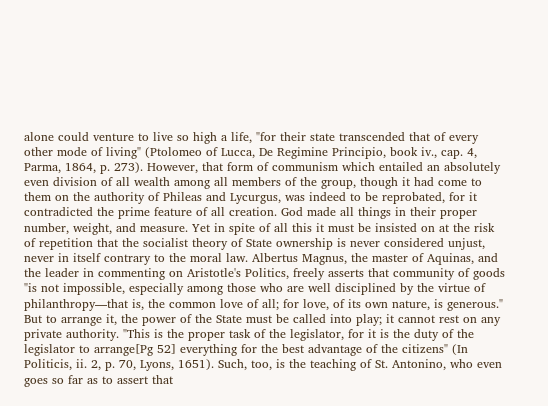alone could venture to live so high a life, "for their state transcended that of every other mode of living" (Ptolomeo of Lucca, De Regimine Principio, book iv., cap. 4, Parma, 1864, p. 273). However, that form of communism which entailed an absolutely even division of all wealth among all members of the group, though it had come to them on the authority of Phileas and Lycurgus, was indeed to be reprobated, for it contradicted the prime feature of all creation. God made all things in their proper number, weight, and measure. Yet in spite of all this it must be insisted on at the risk of repetition that the socialist theory of State ownership is never considered unjust, never in itself contrary to the moral law. Albertus Magnus, the master of Aquinas, and the leader in commenting on Aristotle's Politics, freely asserts that community of goods "is not impossible, especially among those who are well disciplined by the virtue of philanthropy—that is, the common love of all; for love, of its own nature, is generous." But to arrange it, the power of the State must be called into play; it cannot rest on any private authority. "This is the proper task of the legislator, for it is the duty of the legislator to arrange[Pg 52] everything for the best advantage of the citizens" (In Politicis, ii. 2, p. 70, Lyons, 1651). Such, too, is the teaching of St. Antonino, who even goes so far as to assert that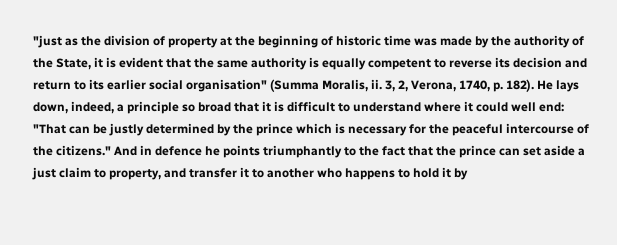"just as the division of property at the beginning of historic time was made by the authority of the State, it is evident that the same authority is equally competent to reverse its decision and return to its earlier social organisation" (Summa Moralis, ii. 3, 2, Verona, 1740, p. 182). He lays down, indeed, a principle so broad that it is difficult to understand where it could well end: "That can be justly determined by the prince which is necessary for the peaceful intercourse of the citizens." And in defence he points triumphantly to the fact that the prince can set aside a just claim to property, and transfer it to another who happens to hold it by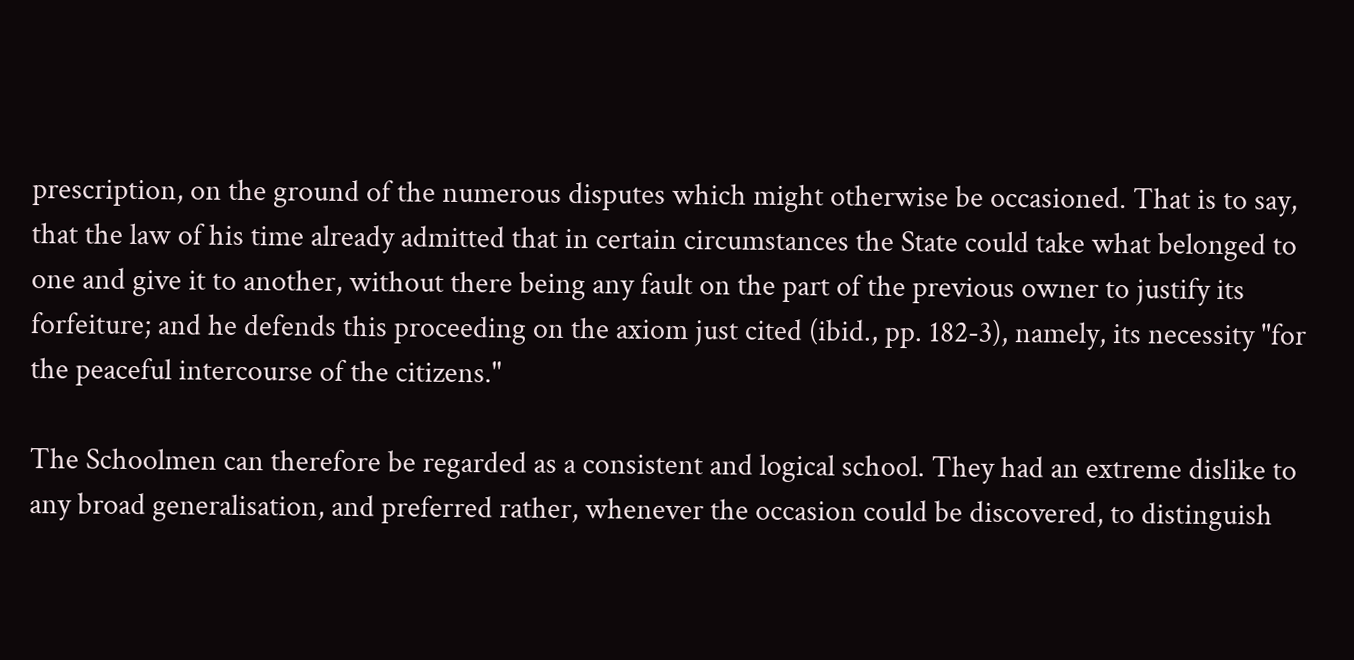prescription, on the ground of the numerous disputes which might otherwise be occasioned. That is to say, that the law of his time already admitted that in certain circumstances the State could take what belonged to one and give it to another, without there being any fault on the part of the previous owner to justify its forfeiture; and he defends this proceeding on the axiom just cited (ibid., pp. 182-3), namely, its necessity "for the peaceful intercourse of the citizens."

The Schoolmen can therefore be regarded as a consistent and logical school. They had an extreme dislike to any broad generalisation, and preferred rather, whenever the occasion could be discovered, to distinguish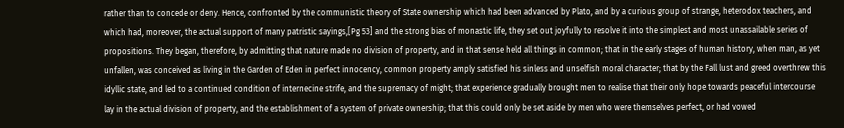rather than to concede or deny. Hence, confronted by the communistic theory of State ownership which had been advanced by Plato, and by a curious group of strange, heterodox teachers, and which had, moreover, the actual support of many patristic sayings,[Pg 53] and the strong bias of monastic life, they set out joyfully to resolve it into the simplest and most unassailable series of propositions. They began, therefore, by admitting that nature made no division of property, and in that sense held all things in common; that in the early stages of human history, when man, as yet unfallen, was conceived as living in the Garden of Eden in perfect innocency, common property amply satisfied his sinless and unselfish moral character; that by the Fall lust and greed overthrew this idyllic state, and led to a continued condition of internecine strife, and the supremacy of might; that experience gradually brought men to realise that their only hope towards peaceful intercourse lay in the actual division of property, and the establishment of a system of private ownership; that this could only be set aside by men who were themselves perfect, or had vowed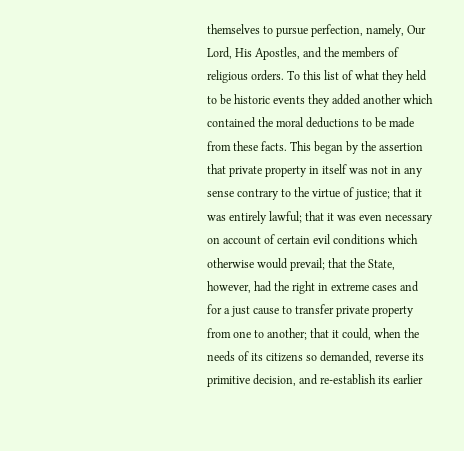themselves to pursue perfection, namely, Our Lord, His Apostles, and the members of religious orders. To this list of what they held to be historic events they added another which contained the moral deductions to be made from these facts. This began by the assertion that private property in itself was not in any sense contrary to the virtue of justice; that it was entirely lawful; that it was even necessary on account of certain evil conditions which otherwise would prevail; that the State, however, had the right in extreme cases and for a just cause to transfer private property from one to another; that it could, when the needs of its citizens so demanded, reverse its primitive decision, and re-establish its earlier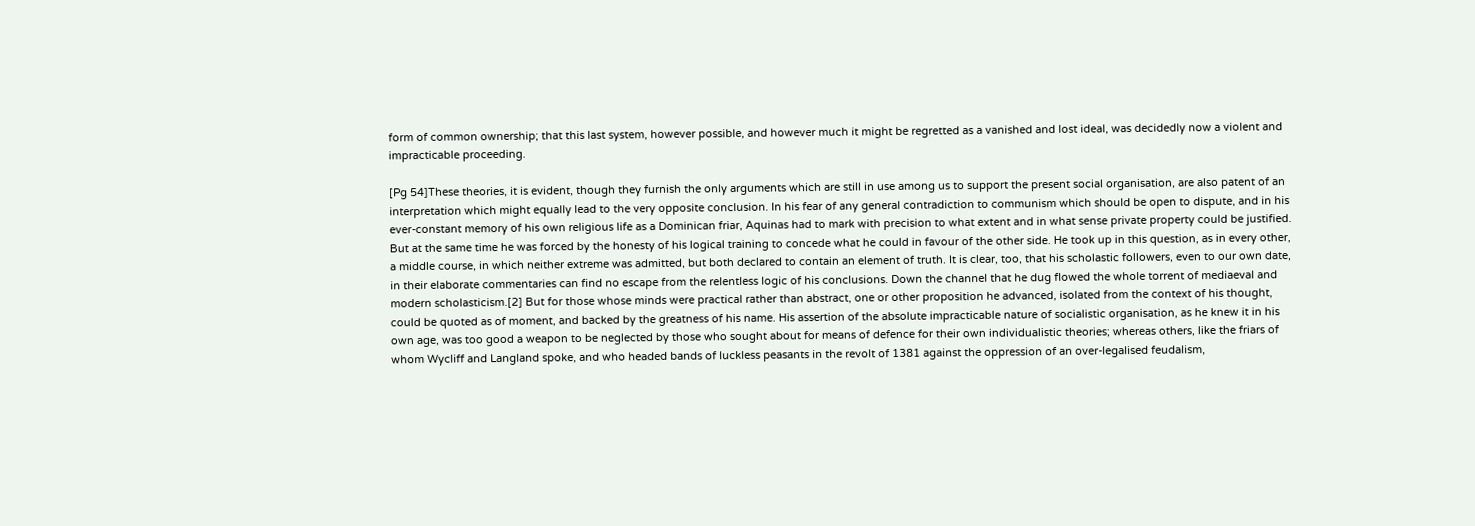form of common ownership; that this last system, however possible, and however much it might be regretted as a vanished and lost ideal, was decidedly now a violent and impracticable proceeding.

[Pg 54]These theories, it is evident, though they furnish the only arguments which are still in use among us to support the present social organisation, are also patent of an interpretation which might equally lead to the very opposite conclusion. In his fear of any general contradiction to communism which should be open to dispute, and in his ever-constant memory of his own religious life as a Dominican friar, Aquinas had to mark with precision to what extent and in what sense private property could be justified. But at the same time he was forced by the honesty of his logical training to concede what he could in favour of the other side. He took up in this question, as in every other, a middle course, in which neither extreme was admitted, but both declared to contain an element of truth. It is clear, too, that his scholastic followers, even to our own date, in their elaborate commentaries can find no escape from the relentless logic of his conclusions. Down the channel that he dug flowed the whole torrent of mediaeval and modern scholasticism.[2] But for those whose minds were practical rather than abstract, one or other proposition he advanced, isolated from the context of his thought, could be quoted as of moment, and backed by the greatness of his name. His assertion of the absolute impracticable nature of socialistic organisation, as he knew it in his own age, was too good a weapon to be neglected by those who sought about for means of defence for their own individualistic theories; whereas others, like the friars of whom Wycliff and Langland spoke, and who headed bands of luckless peasants in the revolt of 1381 against the oppression of an over-legalised feudalism,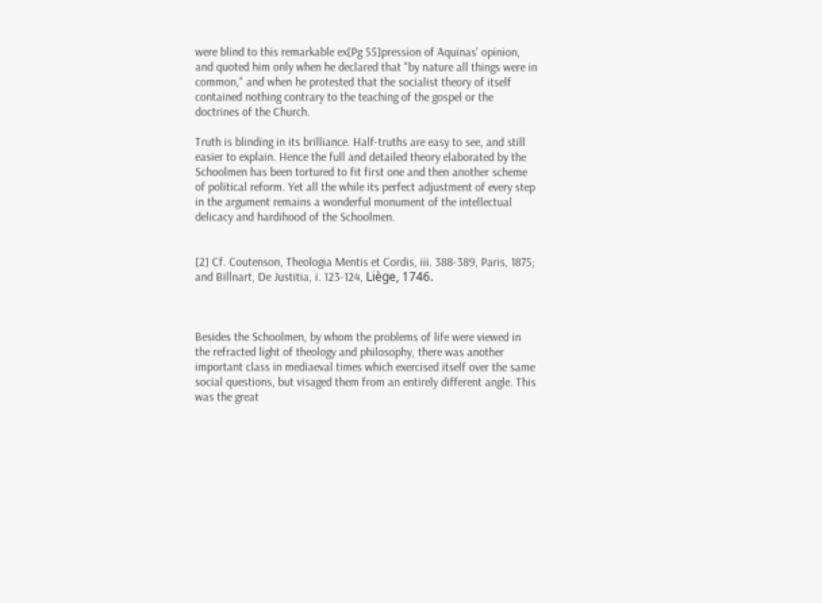were blind to this remarkable ex[Pg 55]pression of Aquinas' opinion, and quoted him only when he declared that "by nature all things were in common," and when he protested that the socialist theory of itself contained nothing contrary to the teaching of the gospel or the doctrines of the Church.

Truth is blinding in its brilliance. Half-truths are easy to see, and still easier to explain. Hence the full and detailed theory elaborated by the Schoolmen has been tortured to fit first one and then another scheme of political reform. Yet all the while its perfect adjustment of every step in the argument remains a wonderful monument of the intellectual delicacy and hardihood of the Schoolmen.


[2] Cf. Coutenson, Theologia Mentis et Cordis, iii. 388-389, Paris, 1875; and Billnart, De Justitia, i. 123-124, Liège, 1746.



Besides the Schoolmen, by whom the problems of life were viewed in the refracted light of theology and philosophy, there was another important class in mediaeval times which exercised itself over the same social questions, but visaged them from an entirely different angle. This was the great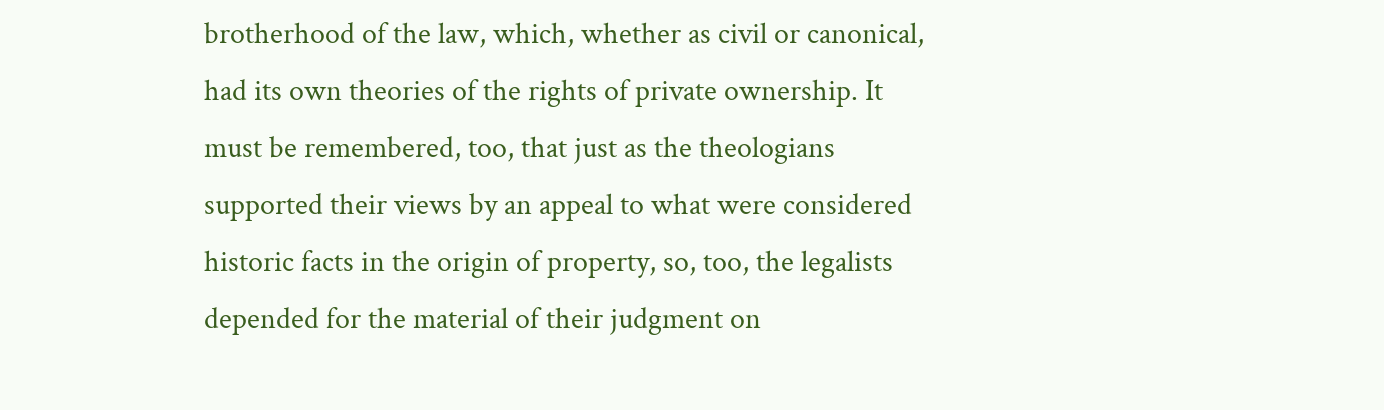brotherhood of the law, which, whether as civil or canonical, had its own theories of the rights of private ownership. It must be remembered, too, that just as the theologians supported their views by an appeal to what were considered historic facts in the origin of property, so, too, the legalists depended for the material of their judgment on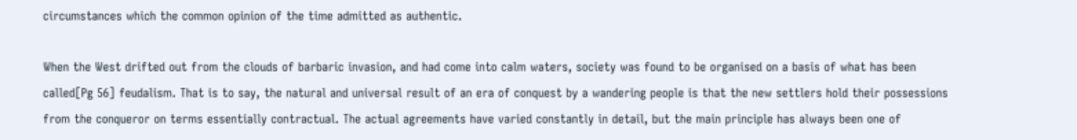circumstances which the common opinion of the time admitted as authentic.

When the West drifted out from the clouds of barbaric invasion, and had come into calm waters, society was found to be organised on a basis of what has been called[Pg 56] feudalism. That is to say, the natural and universal result of an era of conquest by a wandering people is that the new settlers hold their possessions from the conqueror on terms essentially contractual. The actual agreements have varied constantly in detail, but the main principle has always been one of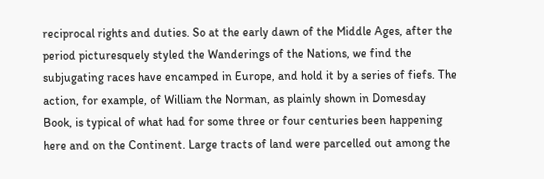reciprocal rights and duties. So at the early dawn of the Middle Ages, after the period picturesquely styled the Wanderings of the Nations, we find the subjugating races have encamped in Europe, and hold it by a series of fiefs. The action, for example, of William the Norman, as plainly shown in Domesday Book, is typical of what had for some three or four centuries been happening here and on the Continent. Large tracts of land were parcelled out among the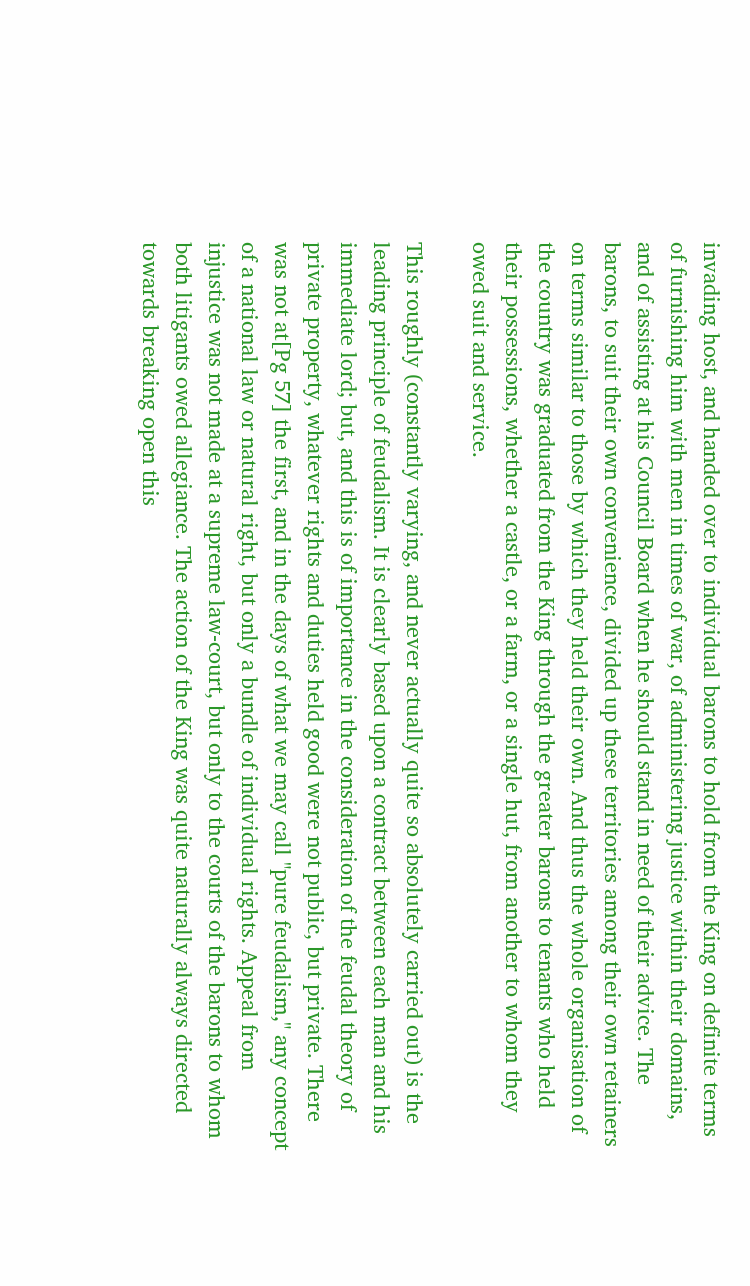invading host, and handed over to individual barons to hold from the King on definite terms of furnishing him with men in times of war, of administering justice within their domains, and of assisting at his Council Board when he should stand in need of their advice. The barons, to suit their own convenience, divided up these territories among their own retainers on terms similar to those by which they held their own. And thus the whole organisation of the country was graduated from the King through the greater barons to tenants who held their possessions, whether a castle, or a farm, or a single hut, from another to whom they owed suit and service.

This roughly (constantly varying, and never actually quite so absolutely carried out) is the leading principle of feudalism. It is clearly based upon a contract between each man and his immediate lord; but, and this is of importance in the consideration of the feudal theory of private property, whatever rights and duties held good were not public, but private. There was not at[Pg 57] the first, and in the days of what we may call "pure feudalism," any concept of a national law or natural right, but only a bundle of individual rights. Appeal from injustice was not made at a supreme law-court, but only to the courts of the barons to whom both litigants owed allegiance. The action of the King was quite naturally always directed towards breaking open this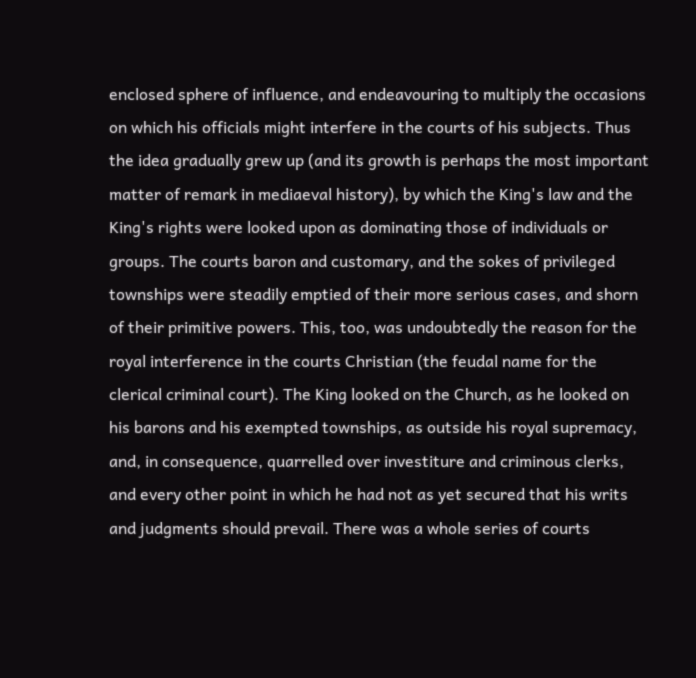enclosed sphere of influence, and endeavouring to multiply the occasions on which his officials might interfere in the courts of his subjects. Thus the idea gradually grew up (and its growth is perhaps the most important matter of remark in mediaeval history), by which the King's law and the King's rights were looked upon as dominating those of individuals or groups. The courts baron and customary, and the sokes of privileged townships were steadily emptied of their more serious cases, and shorn of their primitive powers. This, too, was undoubtedly the reason for the royal interference in the courts Christian (the feudal name for the clerical criminal court). The King looked on the Church, as he looked on his barons and his exempted townships, as outside his royal supremacy, and, in consequence, quarrelled over investiture and criminous clerks, and every other point in which he had not as yet secured that his writs and judgments should prevail. There was a whole series of courts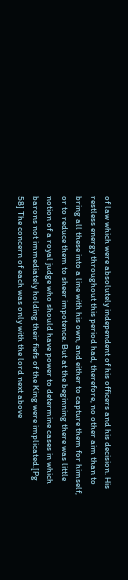of law which were absolutely independent of his officers and his decision. His restless energy throughout this period had, therefore, no other aim than to bring all these into a line with his own, and either to capture them for himself, or to reduce them to sheer impotence. But at the beginning there was little notion of a royal judge who should have power to determine cases in which barons not immediately holding their fiefs of the King were implicated.[Pg 58] The concern of each was only with the lord next above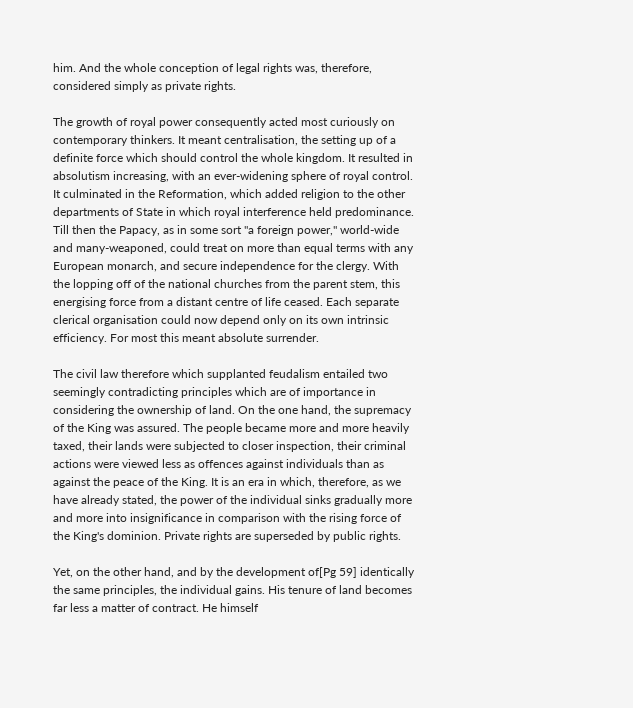him. And the whole conception of legal rights was, therefore, considered simply as private rights.

The growth of royal power consequently acted most curiously on contemporary thinkers. It meant centralisation, the setting up of a definite force which should control the whole kingdom. It resulted in absolutism increasing, with an ever-widening sphere of royal control. It culminated in the Reformation, which added religion to the other departments of State in which royal interference held predominance. Till then the Papacy, as in some sort "a foreign power," world-wide and many-weaponed, could treat on more than equal terms with any European monarch, and secure independence for the clergy. With the lopping off of the national churches from the parent stem, this energising force from a distant centre of life ceased. Each separate clerical organisation could now depend only on its own intrinsic efficiency. For most this meant absolute surrender.

The civil law therefore which supplanted feudalism entailed two seemingly contradicting principles which are of importance in considering the ownership of land. On the one hand, the supremacy of the King was assured. The people became more and more heavily taxed, their lands were subjected to closer inspection, their criminal actions were viewed less as offences against individuals than as against the peace of the King. It is an era in which, therefore, as we have already stated, the power of the individual sinks gradually more and more into insignificance in comparison with the rising force of the King's dominion. Private rights are superseded by public rights.

Yet, on the other hand, and by the development of[Pg 59] identically the same principles, the individual gains. His tenure of land becomes far less a matter of contract. He himself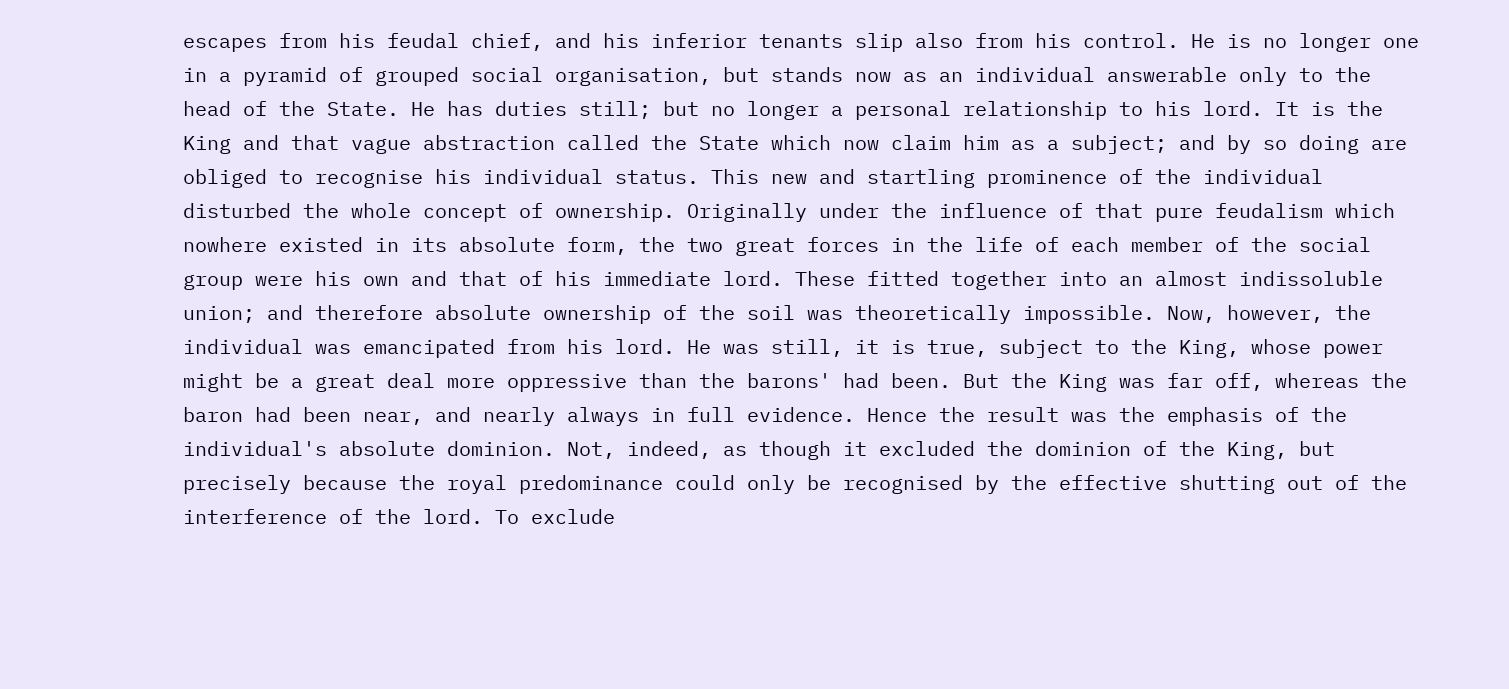escapes from his feudal chief, and his inferior tenants slip also from his control. He is no longer one in a pyramid of grouped social organisation, but stands now as an individual answerable only to the head of the State. He has duties still; but no longer a personal relationship to his lord. It is the King and that vague abstraction called the State which now claim him as a subject; and by so doing are obliged to recognise his individual status. This new and startling prominence of the individual disturbed the whole concept of ownership. Originally under the influence of that pure feudalism which nowhere existed in its absolute form, the two great forces in the life of each member of the social group were his own and that of his immediate lord. These fitted together into an almost indissoluble union; and therefore absolute ownership of the soil was theoretically impossible. Now, however, the individual was emancipated from his lord. He was still, it is true, subject to the King, whose power might be a great deal more oppressive than the barons' had been. But the King was far off, whereas the baron had been near, and nearly always in full evidence. Hence the result was the emphasis of the individual's absolute dominion. Not, indeed, as though it excluded the dominion of the King, but precisely because the royal predominance could only be recognised by the effective shutting out of the interference of the lord. To exclude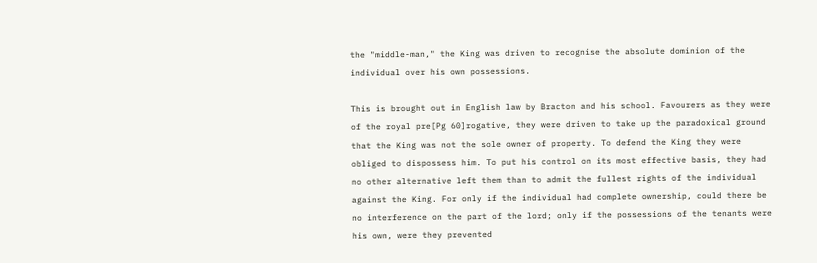the "middle-man," the King was driven to recognise the absolute dominion of the individual over his own possessions.

This is brought out in English law by Bracton and his school. Favourers as they were of the royal pre[Pg 60]rogative, they were driven to take up the paradoxical ground that the King was not the sole owner of property. To defend the King they were obliged to dispossess him. To put his control on its most effective basis, they had no other alternative left them than to admit the fullest rights of the individual against the King. For only if the individual had complete ownership, could there be no interference on the part of the lord; only if the possessions of the tenants were his own, were they prevented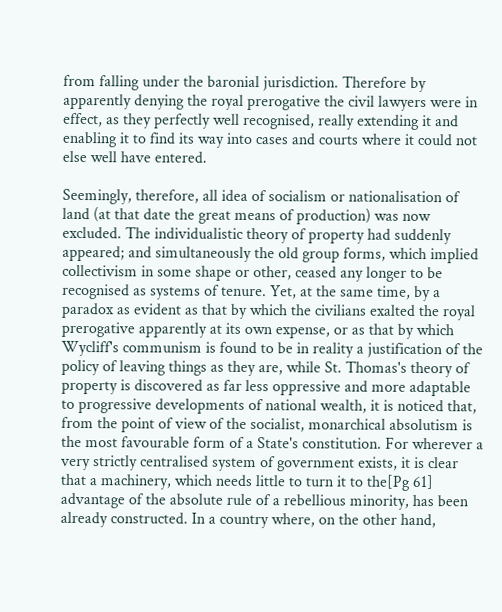from falling under the baronial jurisdiction. Therefore by apparently denying the royal prerogative the civil lawyers were in effect, as they perfectly well recognised, really extending it and enabling it to find its way into cases and courts where it could not else well have entered.

Seemingly, therefore, all idea of socialism or nationalisation of land (at that date the great means of production) was now excluded. The individualistic theory of property had suddenly appeared; and simultaneously the old group forms, which implied collectivism in some shape or other, ceased any longer to be recognised as systems of tenure. Yet, at the same time, by a paradox as evident as that by which the civilians exalted the royal prerogative apparently at its own expense, or as that by which Wycliff's communism is found to be in reality a justification of the policy of leaving things as they are, while St. Thomas's theory of property is discovered as far less oppressive and more adaptable to progressive developments of national wealth, it is noticed that, from the point of view of the socialist, monarchical absolutism is the most favourable form of a State's constitution. For wherever a very strictly centralised system of government exists, it is clear that a machinery, which needs little to turn it to the[Pg 61] advantage of the absolute rule of a rebellious minority, has been already constructed. In a country where, on the other hand,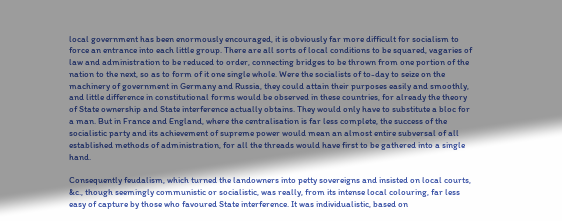local government has been enormously encouraged, it is obviously far more difficult for socialism to force an entrance into each little group. There are all sorts of local conditions to be squared, vagaries of law and administration to be reduced to order, connecting bridges to be thrown from one portion of the nation to the next, so as to form of it one single whole. Were the socialists of to-day to seize on the machinery of government in Germany and Russia, they could attain their purposes easily and smoothly, and little difference in constitutional forms would be observed in these countries, for already the theory of State ownership and State interference actually obtains. They would only have to substitute a bloc for a man. But in France and England, where the centralisation is far less complete, the success of the socialistic party and its achievement of supreme power would mean an almost entire subversal of all established methods of administration, for all the threads would have first to be gathered into a single hand.

Consequently feudalism, which turned the landowners into petty sovereigns and insisted on local courts, &c., though seemingly communistic or socialistic, was really, from its intense local colouring, far less easy of capture by those who favoured State interference. It was individualistic, based on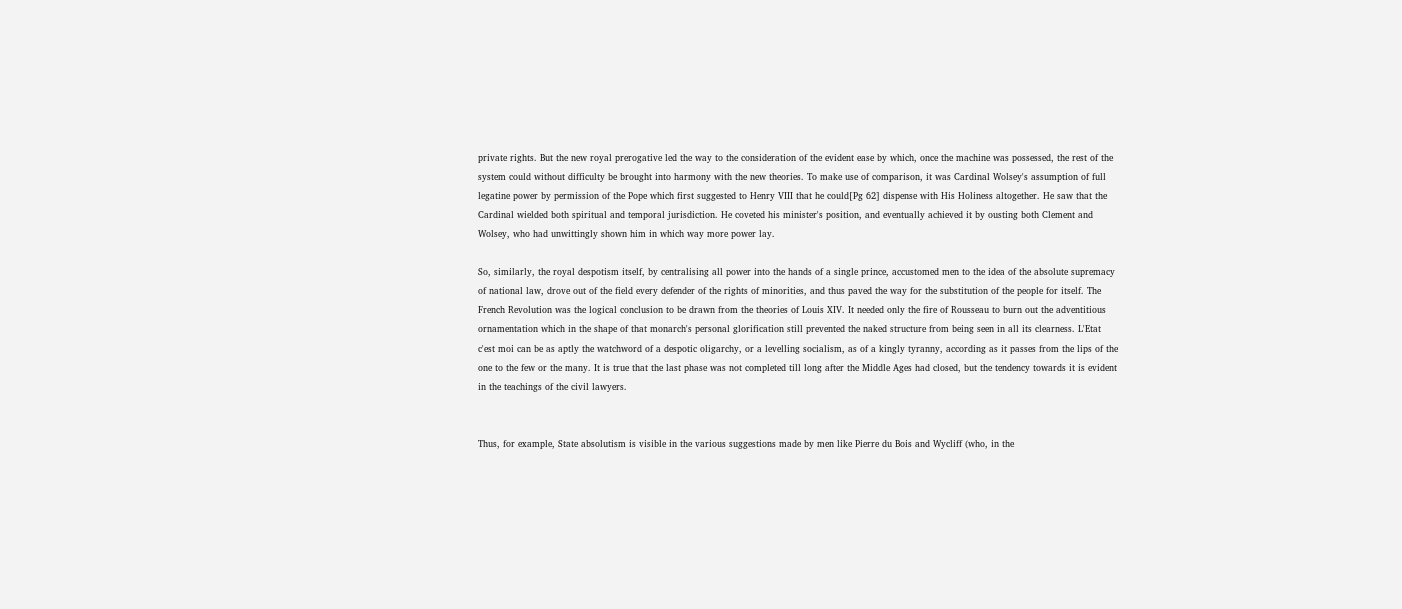private rights. But the new royal prerogative led the way to the consideration of the evident ease by which, once the machine was possessed, the rest of the system could without difficulty be brought into harmony with the new theories. To make use of comparison, it was Cardinal Wolsey's assumption of full legatine power by permission of the Pope which first suggested to Henry VIII that he could[Pg 62] dispense with His Holiness altogether. He saw that the Cardinal wielded both spiritual and temporal jurisdiction. He coveted his minister's position, and eventually achieved it by ousting both Clement and Wolsey, who had unwittingly shown him in which way more power lay.

So, similarly, the royal despotism itself, by centralising all power into the hands of a single prince, accustomed men to the idea of the absolute supremacy of national law, drove out of the field every defender of the rights of minorities, and thus paved the way for the substitution of the people for itself. The French Revolution was the logical conclusion to be drawn from the theories of Louis XIV. It needed only the fire of Rousseau to burn out the adventitious ornamentation which in the shape of that monarch's personal glorification still prevented the naked structure from being seen in all its clearness. L'Etat c'est moi can be as aptly the watchword of a despotic oligarchy, or a levelling socialism, as of a kingly tyranny, according as it passes from the lips of the one to the few or the many. It is true that the last phase was not completed till long after the Middle Ages had closed, but the tendency towards it is evident in the teachings of the civil lawyers.


Thus, for example, State absolutism is visible in the various suggestions made by men like Pierre du Bois and Wycliff (who, in the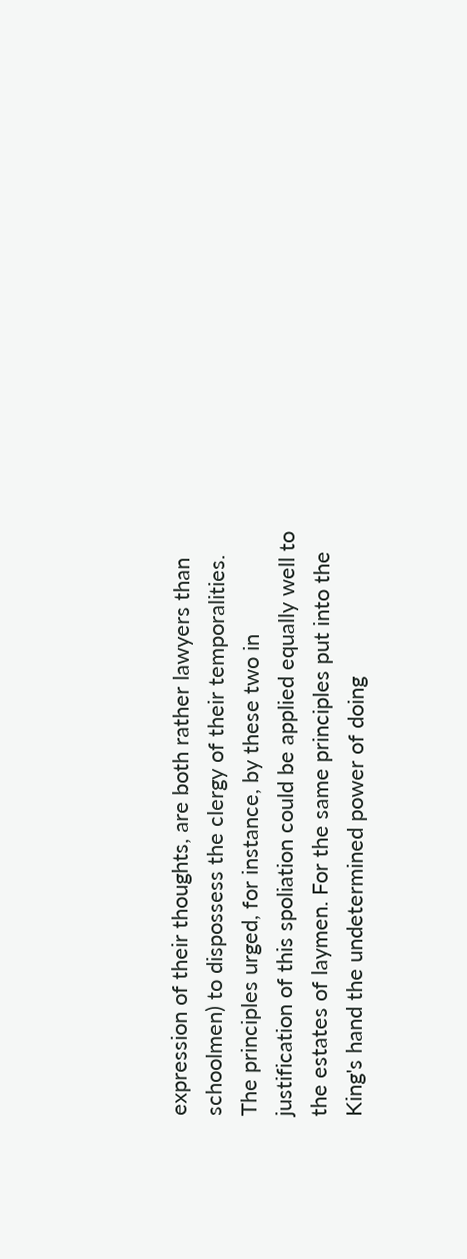expression of their thoughts, are both rather lawyers than schoolmen) to dispossess the clergy of their temporalities. The principles urged, for instance, by these two in justification of this spoliation could be applied equally well to the estates of laymen. For the same principles put into the King's hand the undetermined power of doing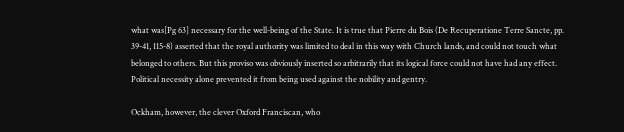what was[Pg 63] necessary for the well-being of the State. It is true that Pierre du Bois (De Recuperatione Terre Sancte, pp. 39-41, 115-8) asserted that the royal authority was limited to deal in this way with Church lands, and could not touch what belonged to others. But this proviso was obviously inserted so arbitrarily that its logical force could not have had any effect. Political necessity alone prevented it from being used against the nobility and gentry.

Ockham, however, the clever Oxford Franciscan, who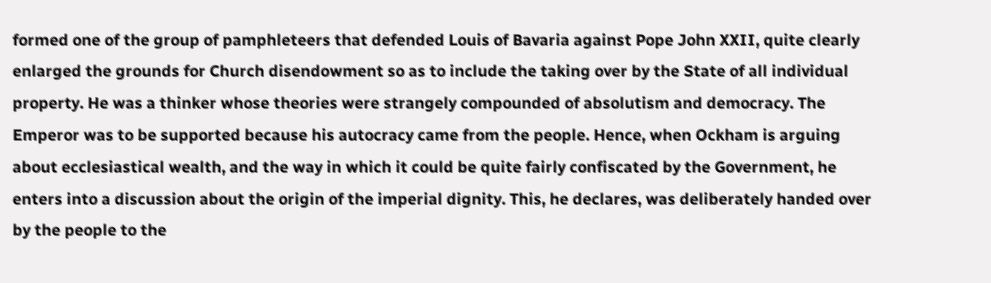formed one of the group of pamphleteers that defended Louis of Bavaria against Pope John XXII, quite clearly enlarged the grounds for Church disendowment so as to include the taking over by the State of all individual property. He was a thinker whose theories were strangely compounded of absolutism and democracy. The Emperor was to be supported because his autocracy came from the people. Hence, when Ockham is arguing about ecclesiastical wealth, and the way in which it could be quite fairly confiscated by the Government, he enters into a discussion about the origin of the imperial dignity. This, he declares, was deliberately handed over by the people to the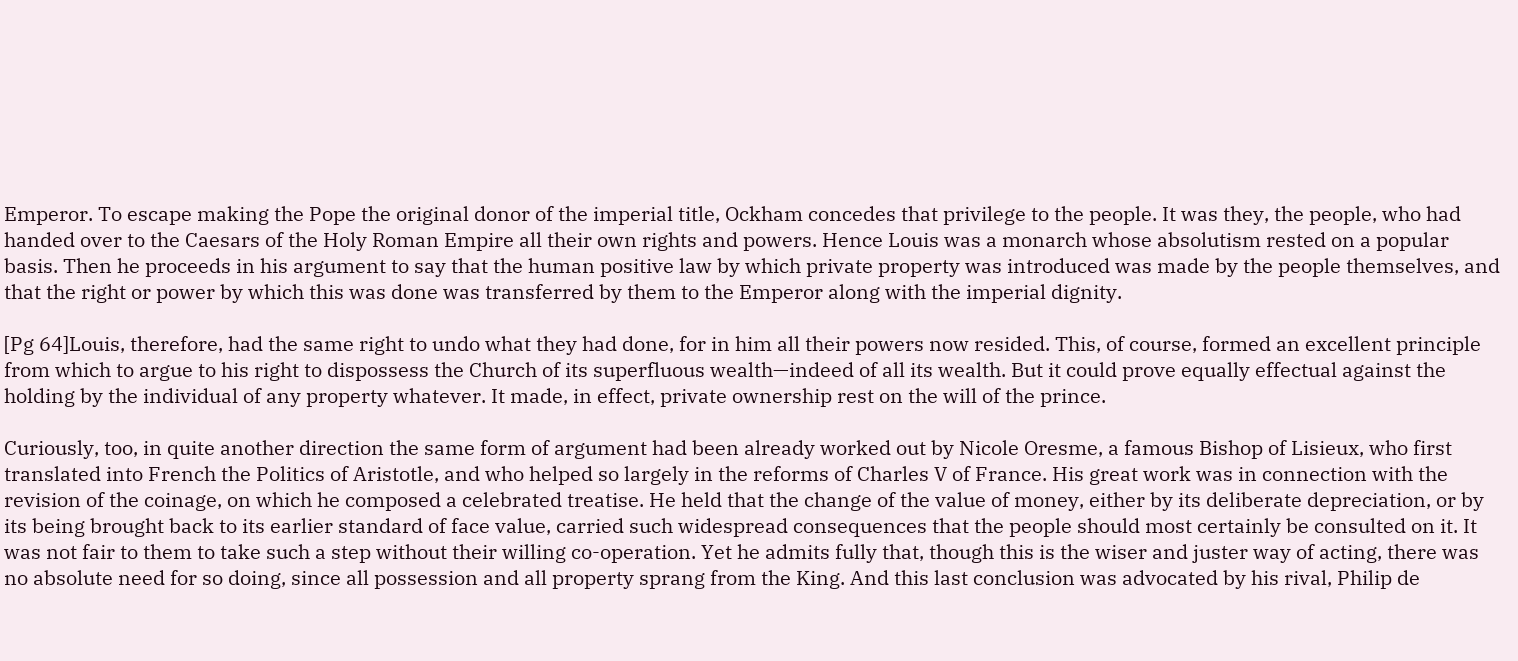Emperor. To escape making the Pope the original donor of the imperial title, Ockham concedes that privilege to the people. It was they, the people, who had handed over to the Caesars of the Holy Roman Empire all their own rights and powers. Hence Louis was a monarch whose absolutism rested on a popular basis. Then he proceeds in his argument to say that the human positive law by which private property was introduced was made by the people themselves, and that the right or power by which this was done was transferred by them to the Emperor along with the imperial dignity.

[Pg 64]Louis, therefore, had the same right to undo what they had done, for in him all their powers now resided. This, of course, formed an excellent principle from which to argue to his right to dispossess the Church of its superfluous wealth—indeed of all its wealth. But it could prove equally effectual against the holding by the individual of any property whatever. It made, in effect, private ownership rest on the will of the prince.

Curiously, too, in quite another direction the same form of argument had been already worked out by Nicole Oresme, a famous Bishop of Lisieux, who first translated into French the Politics of Aristotle, and who helped so largely in the reforms of Charles V of France. His great work was in connection with the revision of the coinage, on which he composed a celebrated treatise. He held that the change of the value of money, either by its deliberate depreciation, or by its being brought back to its earlier standard of face value, carried such widespread consequences that the people should most certainly be consulted on it. It was not fair to them to take such a step without their willing co-operation. Yet he admits fully that, though this is the wiser and juster way of acting, there was no absolute need for so doing, since all possession and all property sprang from the King. And this last conclusion was advocated by his rival, Philip de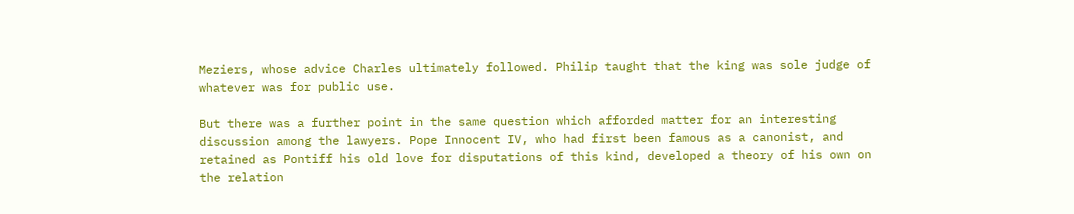Meziers, whose advice Charles ultimately followed. Philip taught that the king was sole judge of whatever was for public use.

But there was a further point in the same question which afforded matter for an interesting discussion among the lawyers. Pope Innocent IV, who had first been famous as a canonist, and retained as Pontiff his old love for disputations of this kind, developed a theory of his own on the relation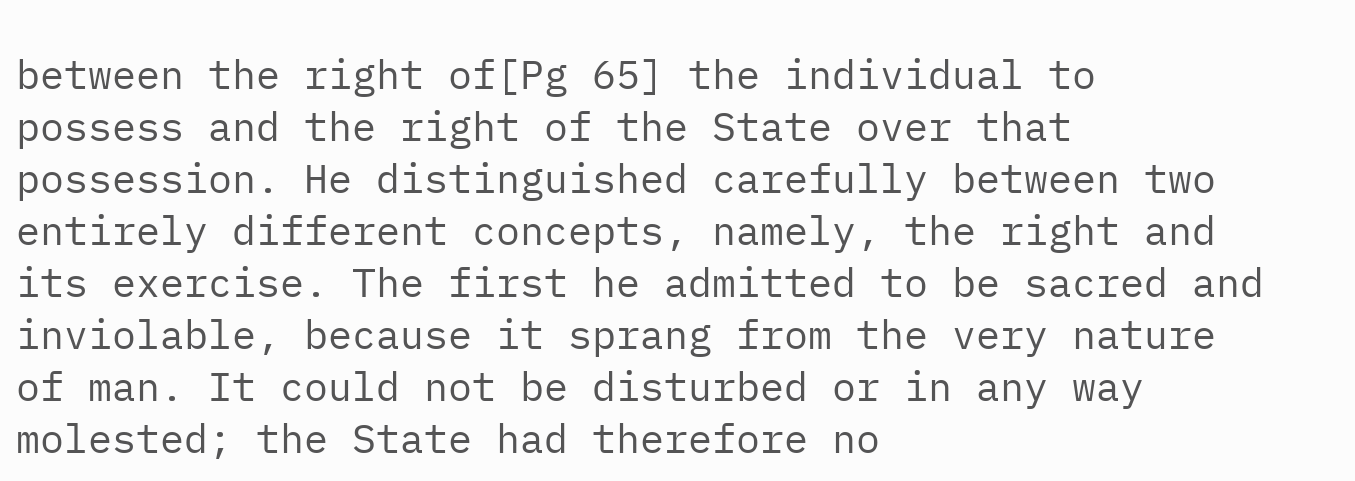between the right of[Pg 65] the individual to possess and the right of the State over that possession. He distinguished carefully between two entirely different concepts, namely, the right and its exercise. The first he admitted to be sacred and inviolable, because it sprang from the very nature of man. It could not be disturbed or in any way molested; the State had therefore no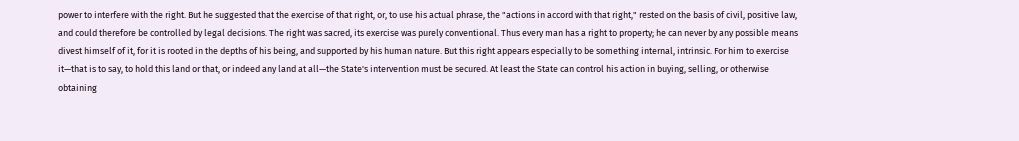power to interfere with the right. But he suggested that the exercise of that right, or, to use his actual phrase, the "actions in accord with that right," rested on the basis of civil, positive law, and could therefore be controlled by legal decisions. The right was sacred, its exercise was purely conventional. Thus every man has a right to property; he can never by any possible means divest himself of it, for it is rooted in the depths of his being, and supported by his human nature. But this right appears especially to be something internal, intrinsic. For him to exercise it—that is to say, to hold this land or that, or indeed any land at all—the State's intervention must be secured. At least the State can control his action in buying, selling, or otherwise obtaining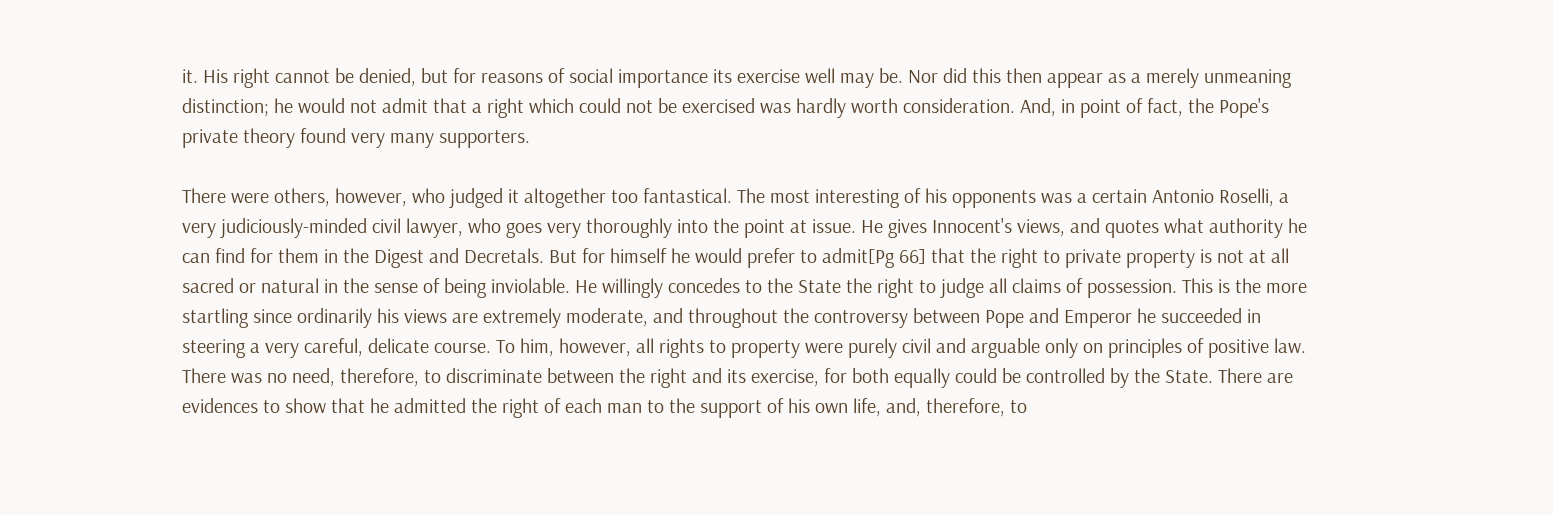it. His right cannot be denied, but for reasons of social importance its exercise well may be. Nor did this then appear as a merely unmeaning distinction; he would not admit that a right which could not be exercised was hardly worth consideration. And, in point of fact, the Pope's private theory found very many supporters.

There were others, however, who judged it altogether too fantastical. The most interesting of his opponents was a certain Antonio Roselli, a very judiciously-minded civil lawyer, who goes very thoroughly into the point at issue. He gives Innocent's views, and quotes what authority he can find for them in the Digest and Decretals. But for himself he would prefer to admit[Pg 66] that the right to private property is not at all sacred or natural in the sense of being inviolable. He willingly concedes to the State the right to judge all claims of possession. This is the more startling since ordinarily his views are extremely moderate, and throughout the controversy between Pope and Emperor he succeeded in steering a very careful, delicate course. To him, however, all rights to property were purely civil and arguable only on principles of positive law. There was no need, therefore, to discriminate between the right and its exercise, for both equally could be controlled by the State. There are evidences to show that he admitted the right of each man to the support of his own life, and, therefore, to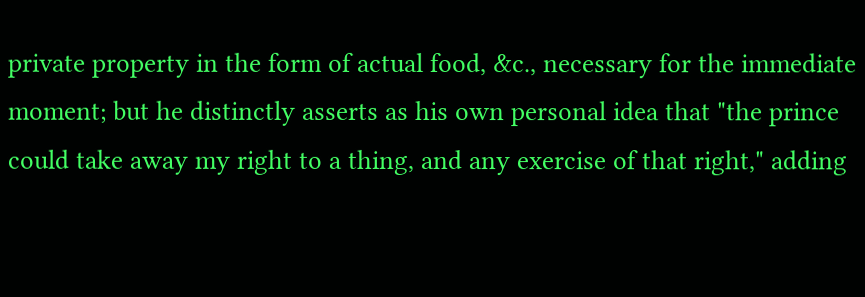private property in the form of actual food, &c., necessary for the immediate moment; but he distinctly asserts as his own personal idea that "the prince could take away my right to a thing, and any exercise of that right," adding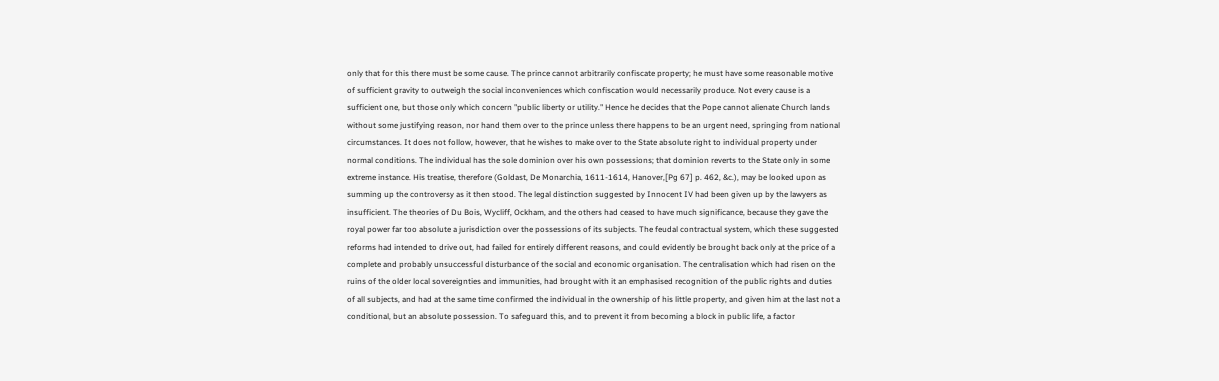only that for this there must be some cause. The prince cannot arbitrarily confiscate property; he must have some reasonable motive of sufficient gravity to outweigh the social inconveniences which confiscation would necessarily produce. Not every cause is a sufficient one, but those only which concern "public liberty or utility." Hence he decides that the Pope cannot alienate Church lands without some justifying reason, nor hand them over to the prince unless there happens to be an urgent need, springing from national circumstances. It does not follow, however, that he wishes to make over to the State absolute right to individual property under normal conditions. The individual has the sole dominion over his own possessions; that dominion reverts to the State only in some extreme instance. His treatise, therefore (Goldast, De Monarchia, 1611-1614, Hanover,[Pg 67] p. 462, &c.), may be looked upon as summing up the controversy as it then stood. The legal distinction suggested by Innocent IV had been given up by the lawyers as insufficient. The theories of Du Bois, Wycliff, Ockham, and the others had ceased to have much significance, because they gave the royal power far too absolute a jurisdiction over the possessions of its subjects. The feudal contractual system, which these suggested reforms had intended to drive out, had failed for entirely different reasons, and could evidently be brought back only at the price of a complete and probably unsuccessful disturbance of the social and economic organisation. The centralisation which had risen on the ruins of the older local sovereignties and immunities, had brought with it an emphasised recognition of the public rights and duties of all subjects, and had at the same time confirmed the individual in the ownership of his little property, and given him at the last not a conditional, but an absolute possession. To safeguard this, and to prevent it from becoming a block in public life, a factor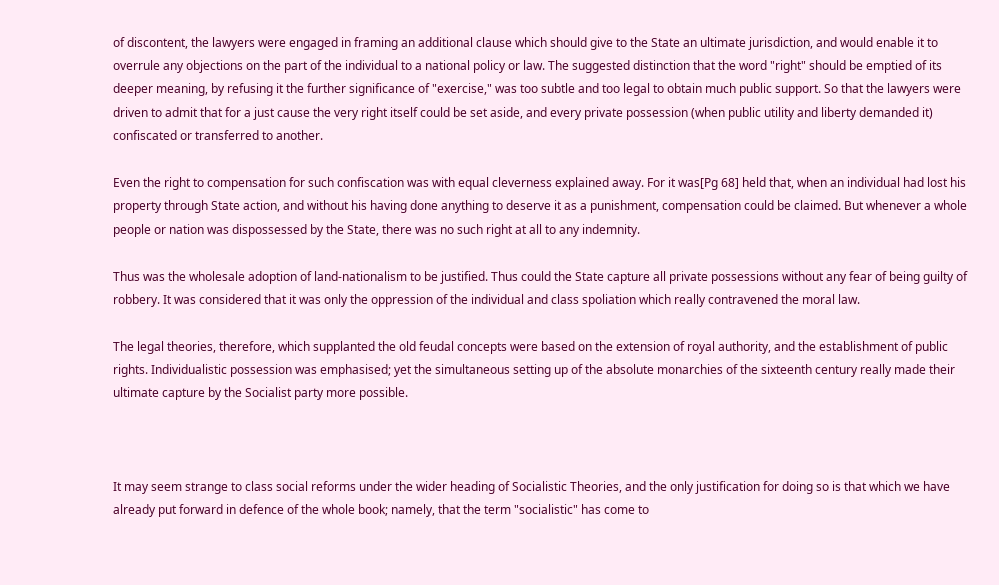of discontent, the lawyers were engaged in framing an additional clause which should give to the State an ultimate jurisdiction, and would enable it to overrule any objections on the part of the individual to a national policy or law. The suggested distinction that the word "right" should be emptied of its deeper meaning, by refusing it the further significance of "exercise," was too subtle and too legal to obtain much public support. So that the lawyers were driven to admit that for a just cause the very right itself could be set aside, and every private possession (when public utility and liberty demanded it) confiscated or transferred to another.

Even the right to compensation for such confiscation was with equal cleverness explained away. For it was[Pg 68] held that, when an individual had lost his property through State action, and without his having done anything to deserve it as a punishment, compensation could be claimed. But whenever a whole people or nation was dispossessed by the State, there was no such right at all to any indemnity.

Thus was the wholesale adoption of land-nationalism to be justified. Thus could the State capture all private possessions without any fear of being guilty of robbery. It was considered that it was only the oppression of the individual and class spoliation which really contravened the moral law.

The legal theories, therefore, which supplanted the old feudal concepts were based on the extension of royal authority, and the establishment of public rights. Individualistic possession was emphasised; yet the simultaneous setting up of the absolute monarchies of the sixteenth century really made their ultimate capture by the Socialist party more possible.



It may seem strange to class social reforms under the wider heading of Socialistic Theories, and the only justification for doing so is that which we have already put forward in defence of the whole book; namely, that the term "socialistic" has come to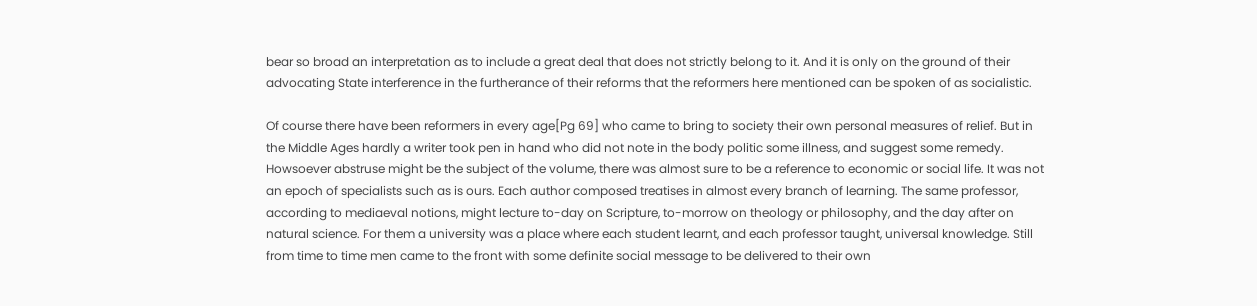bear so broad an interpretation as to include a great deal that does not strictly belong to it. And it is only on the ground of their advocating State interference in the furtherance of their reforms that the reformers here mentioned can be spoken of as socialistic.

Of course there have been reformers in every age[Pg 69] who came to bring to society their own personal measures of relief. But in the Middle Ages hardly a writer took pen in hand who did not note in the body politic some illness, and suggest some remedy. Howsoever abstruse might be the subject of the volume, there was almost sure to be a reference to economic or social life. It was not an epoch of specialists such as is ours. Each author composed treatises in almost every branch of learning. The same professor, according to mediaeval notions, might lecture to-day on Scripture, to-morrow on theology or philosophy, and the day after on natural science. For them a university was a place where each student learnt, and each professor taught, universal knowledge. Still from time to time men came to the front with some definite social message to be delivered to their own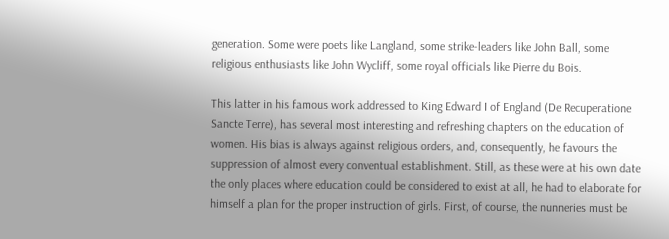generation. Some were poets like Langland, some strike-leaders like John Ball, some religious enthusiasts like John Wycliff, some royal officials like Pierre du Bois.

This latter in his famous work addressed to King Edward I of England (De Recuperatione Sancte Terre), has several most interesting and refreshing chapters on the education of women. His bias is always against religious orders, and, consequently, he favours the suppression of almost every conventual establishment. Still, as these were at his own date the only places where education could be considered to exist at all, he had to elaborate for himself a plan for the proper instruction of girls. First, of course, the nunneries must be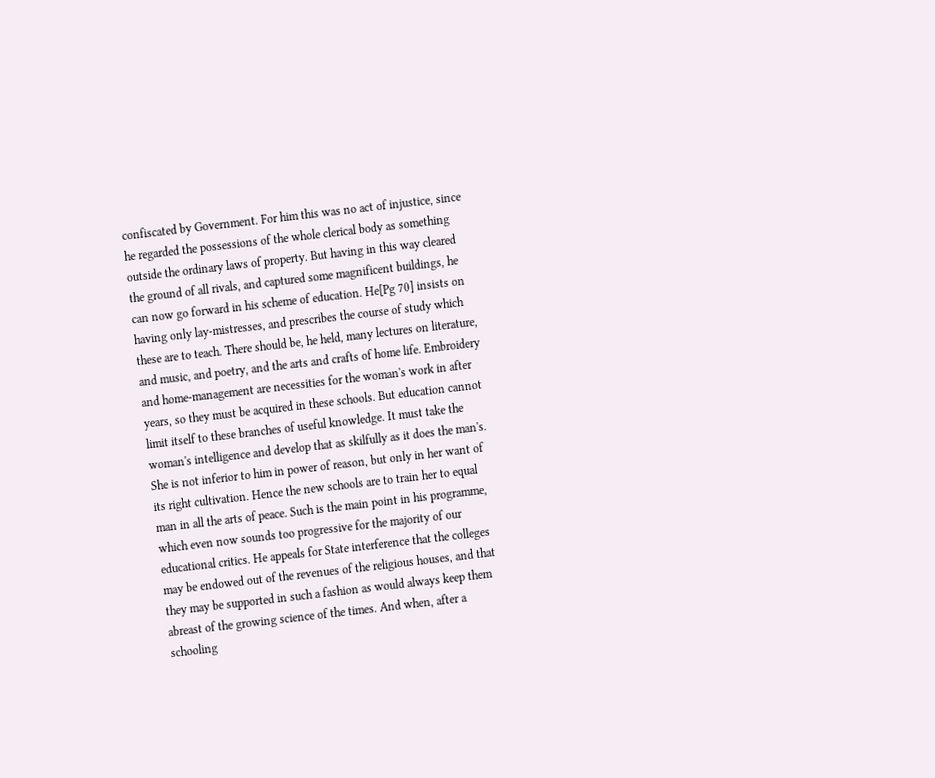confiscated by Government. For him this was no act of injustice, since he regarded the possessions of the whole clerical body as something outside the ordinary laws of property. But having in this way cleared the ground of all rivals, and captured some magnificent buildings, he can now go forward in his scheme of education. He[Pg 70] insists on having only lay-mistresses, and prescribes the course of study which these are to teach. There should be, he held, many lectures on literature, and music, and poetry, and the arts and crafts of home life. Embroidery and home-management are necessities for the woman's work in after years, so they must be acquired in these schools. But education cannot limit itself to these branches of useful knowledge. It must take the woman's intelligence and develop that as skilfully as it does the man's. She is not inferior to him in power of reason, but only in her want of its right cultivation. Hence the new schools are to train her to equal man in all the arts of peace. Such is the main point in his programme, which even now sounds too progressive for the majority of our educational critics. He appeals for State interference that the colleges may be endowed out of the revenues of the religious houses, and that they may be supported in such a fashion as would always keep them abreast of the growing science of the times. And when, after a schooling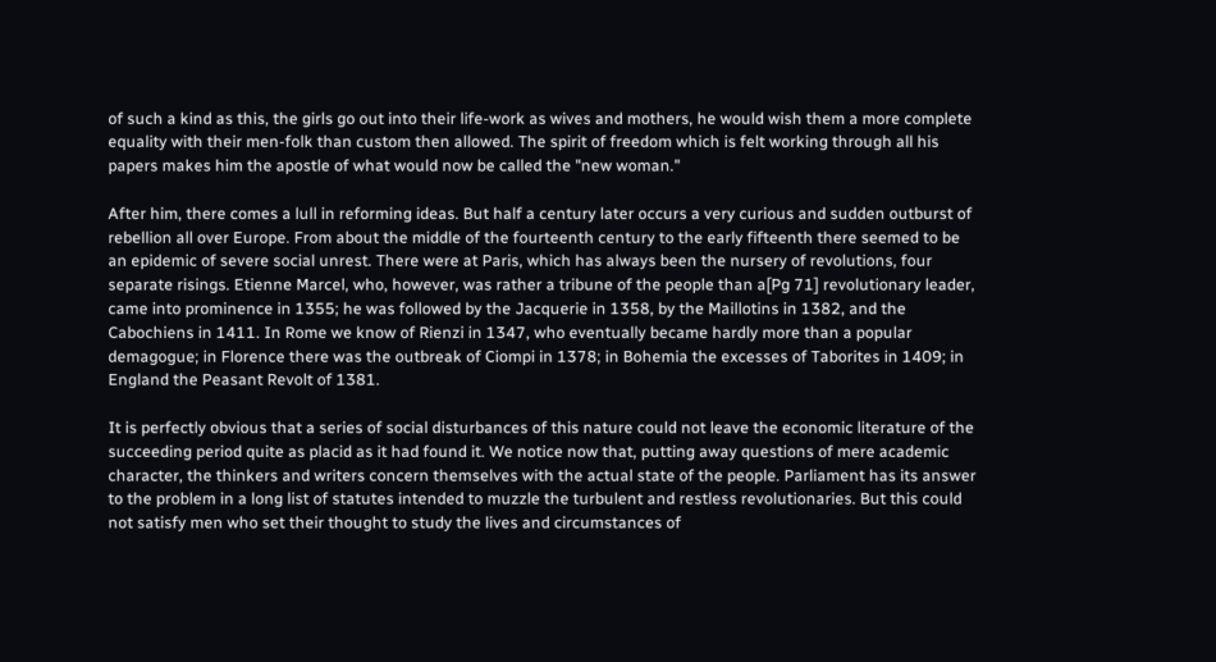of such a kind as this, the girls go out into their life-work as wives and mothers, he would wish them a more complete equality with their men-folk than custom then allowed. The spirit of freedom which is felt working through all his papers makes him the apostle of what would now be called the "new woman."

After him, there comes a lull in reforming ideas. But half a century later occurs a very curious and sudden outburst of rebellion all over Europe. From about the middle of the fourteenth century to the early fifteenth there seemed to be an epidemic of severe social unrest. There were at Paris, which has always been the nursery of revolutions, four separate risings. Etienne Marcel, who, however, was rather a tribune of the people than a[Pg 71] revolutionary leader, came into prominence in 1355; he was followed by the Jacquerie in 1358, by the Maillotins in 1382, and the Cabochiens in 1411. In Rome we know of Rienzi in 1347, who eventually became hardly more than a popular demagogue; in Florence there was the outbreak of Ciompi in 1378; in Bohemia the excesses of Taborites in 1409; in England the Peasant Revolt of 1381.

It is perfectly obvious that a series of social disturbances of this nature could not leave the economic literature of the succeeding period quite as placid as it had found it. We notice now that, putting away questions of mere academic character, the thinkers and writers concern themselves with the actual state of the people. Parliament has its answer to the problem in a long list of statutes intended to muzzle the turbulent and restless revolutionaries. But this could not satisfy men who set their thought to study the lives and circumstances of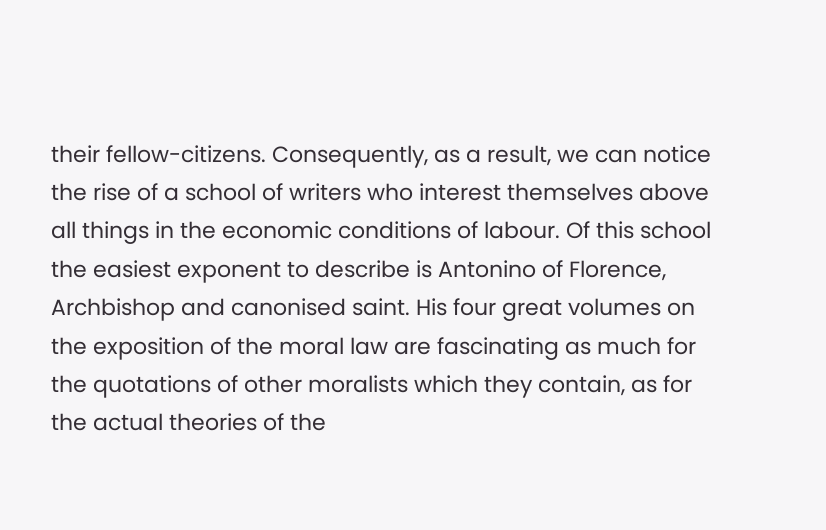their fellow-citizens. Consequently, as a result, we can notice the rise of a school of writers who interest themselves above all things in the economic conditions of labour. Of this school the easiest exponent to describe is Antonino of Florence, Archbishop and canonised saint. His four great volumes on the exposition of the moral law are fascinating as much for the quotations of other moralists which they contain, as for the actual theories of the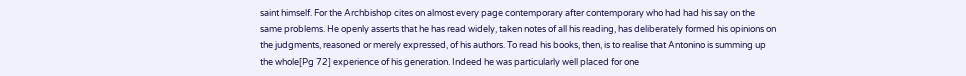saint himself. For the Archbishop cites on almost every page contemporary after contemporary who had had his say on the same problems. He openly asserts that he has read widely, taken notes of all his reading, has deliberately formed his opinions on the judgments, reasoned or merely expressed, of his authors. To read his books, then, is to realise that Antonino is summing up the whole[Pg 72] experience of his generation. Indeed he was particularly well placed for one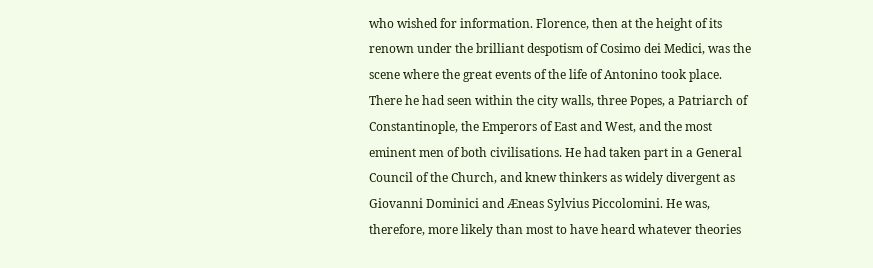who wished for information. Florence, then at the height of its renown under the brilliant despotism of Cosimo dei Medici, was the scene where the great events of the life of Antonino took place. There he had seen within the city walls, three Popes, a Patriarch of Constantinople, the Emperors of East and West, and the most eminent men of both civilisations. He had taken part in a General Council of the Church, and knew thinkers as widely divergent as Giovanni Dominici and Æneas Sylvius Piccolomini. He was, therefore, more likely than most to have heard whatever theories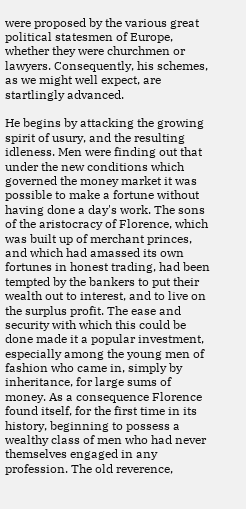were proposed by the various great political statesmen of Europe, whether they were churchmen or lawyers. Consequently, his schemes, as we might well expect, are startlingly advanced.

He begins by attacking the growing spirit of usury, and the resulting idleness. Men were finding out that under the new conditions which governed the money market it was possible to make a fortune without having done a day's work. The sons of the aristocracy of Florence, which was built up of merchant princes, and which had amassed its own fortunes in honest trading, had been tempted by the bankers to put their wealth out to interest, and to live on the surplus profit. The ease and security with which this could be done made it a popular investment, especially among the young men of fashion who came in, simply by inheritance, for large sums of money. As a consequence Florence found itself, for the first time in its history, beginning to possess a wealthy class of men who had never themselves engaged in any profession. The old reverence,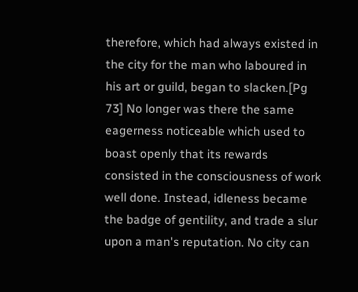therefore, which had always existed in the city for the man who laboured in his art or guild, began to slacken.[Pg 73] No longer was there the same eagerness noticeable which used to boast openly that its rewards consisted in the consciousness of work well done. Instead, idleness became the badge of gentility, and trade a slur upon a man's reputation. No city can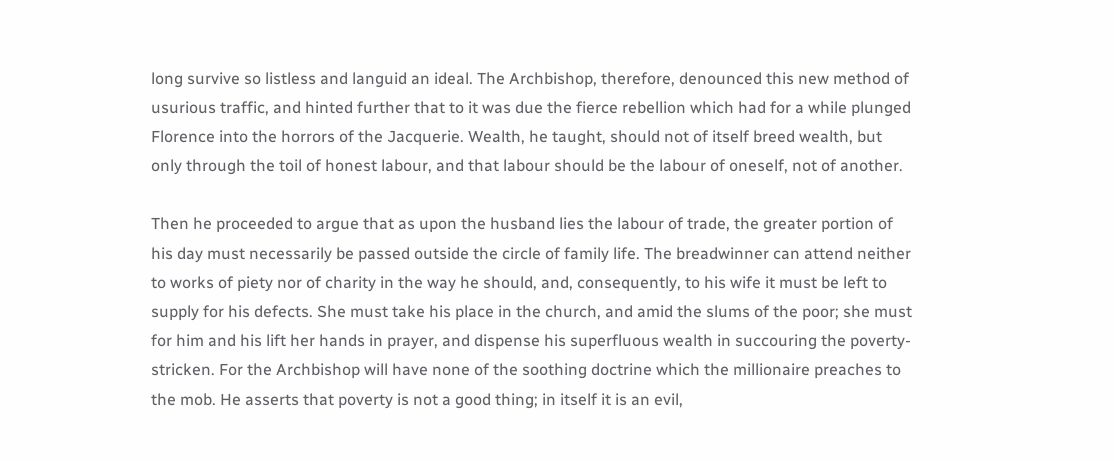long survive so listless and languid an ideal. The Archbishop, therefore, denounced this new method of usurious traffic, and hinted further that to it was due the fierce rebellion which had for a while plunged Florence into the horrors of the Jacquerie. Wealth, he taught, should not of itself breed wealth, but only through the toil of honest labour, and that labour should be the labour of oneself, not of another.

Then he proceeded to argue that as upon the husband lies the labour of trade, the greater portion of his day must necessarily be passed outside the circle of family life. The breadwinner can attend neither to works of piety nor of charity in the way he should, and, consequently, to his wife it must be left to supply for his defects. She must take his place in the church, and amid the slums of the poor; she must for him and his lift her hands in prayer, and dispense his superfluous wealth in succouring the poverty-stricken. For the Archbishop will have none of the soothing doctrine which the millionaire preaches to the mob. He asserts that poverty is not a good thing; in itself it is an evil,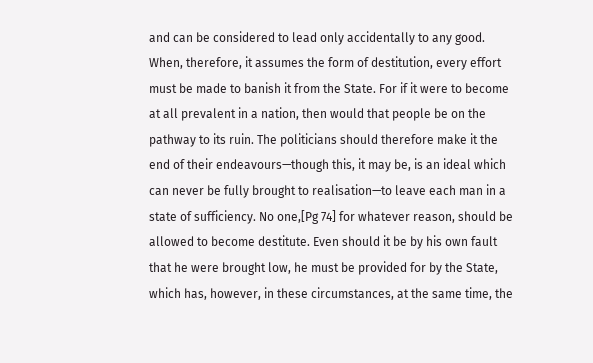and can be considered to lead only accidentally to any good. When, therefore, it assumes the form of destitution, every effort must be made to banish it from the State. For if it were to become at all prevalent in a nation, then would that people be on the pathway to its ruin. The politicians should therefore make it the end of their endeavours—though this, it may be, is an ideal which can never be fully brought to realisation—to leave each man in a state of sufficiency. No one,[Pg 74] for whatever reason, should be allowed to become destitute. Even should it be by his own fault that he were brought low, he must be provided for by the State, which has, however, in these circumstances, at the same time, the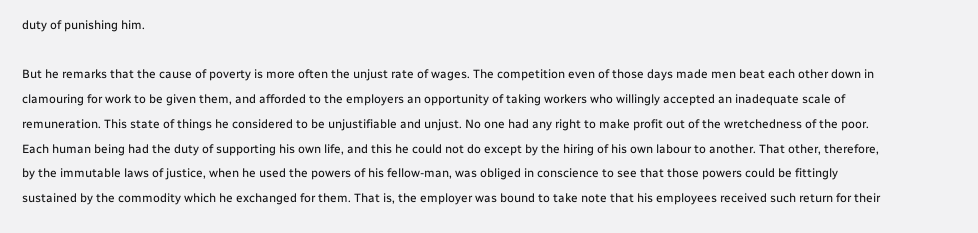duty of punishing him.

But he remarks that the cause of poverty is more often the unjust rate of wages. The competition even of those days made men beat each other down in clamouring for work to be given them, and afforded to the employers an opportunity of taking workers who willingly accepted an inadequate scale of remuneration. This state of things he considered to be unjustifiable and unjust. No one had any right to make profit out of the wretchedness of the poor. Each human being had the duty of supporting his own life, and this he could not do except by the hiring of his own labour to another. That other, therefore, by the immutable laws of justice, when he used the powers of his fellow-man, was obliged in conscience to see that those powers could be fittingly sustained by the commodity which he exchanged for them. That is, the employer was bound to take note that his employees received such return for their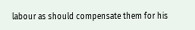labour as should compensate them for his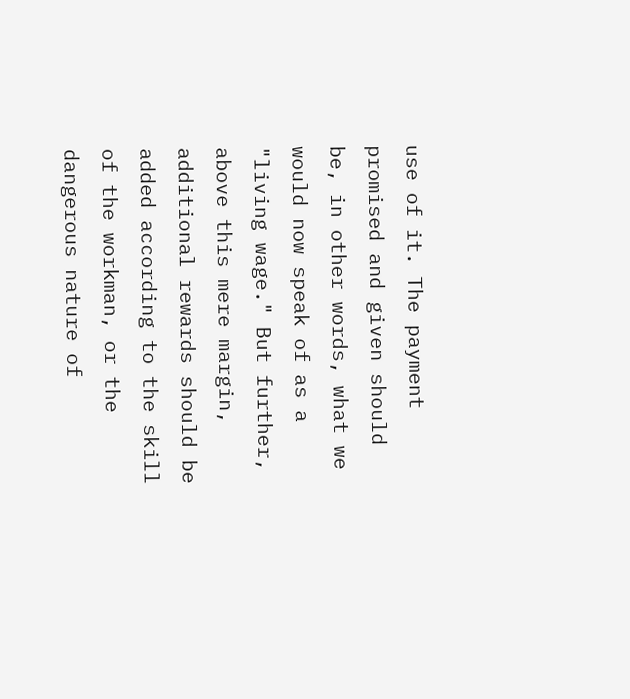use of it. The payment promised and given should be, in other words, what we would now speak of as a "living wage." But further, above this mere margin, additional rewards should be added according to the skill of the workman, or the dangerous nature of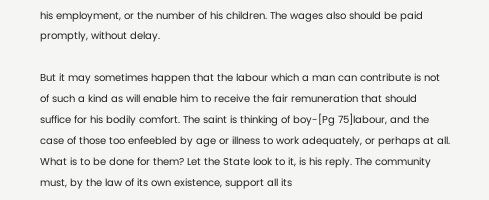his employment, or the number of his children. The wages also should be paid promptly, without delay.

But it may sometimes happen that the labour which a man can contribute is not of such a kind as will enable him to receive the fair remuneration that should suffice for his bodily comfort. The saint is thinking of boy-[Pg 75]labour, and the case of those too enfeebled by age or illness to work adequately, or perhaps at all. What is to be done for them? Let the State look to it, is his reply. The community must, by the law of its own existence, support all its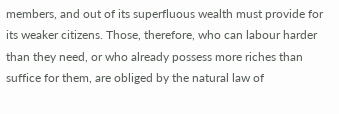members, and out of its superfluous wealth must provide for its weaker citizens. Those, therefore, who can labour harder than they need, or who already possess more riches than suffice for them, are obliged by the natural law of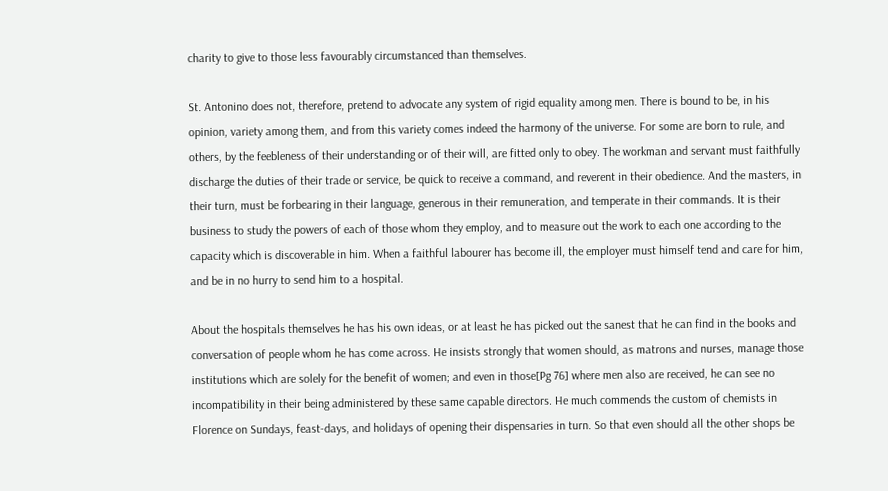charity to give to those less favourably circumstanced than themselves.

St. Antonino does not, therefore, pretend to advocate any system of rigid equality among men. There is bound to be, in his opinion, variety among them, and from this variety comes indeed the harmony of the universe. For some are born to rule, and others, by the feebleness of their understanding or of their will, are fitted only to obey. The workman and servant must faithfully discharge the duties of their trade or service, be quick to receive a command, and reverent in their obedience. And the masters, in their turn, must be forbearing in their language, generous in their remuneration, and temperate in their commands. It is their business to study the powers of each of those whom they employ, and to measure out the work to each one according to the capacity which is discoverable in him. When a faithful labourer has become ill, the employer must himself tend and care for him, and be in no hurry to send him to a hospital.

About the hospitals themselves he has his own ideas, or at least he has picked out the sanest that he can find in the books and conversation of people whom he has come across. He insists strongly that women should, as matrons and nurses, manage those institutions which are solely for the benefit of women; and even in those[Pg 76] where men also are received, he can see no incompatibility in their being administered by these same capable directors. He much commends the custom of chemists in Florence on Sundays, feast-days, and holidays of opening their dispensaries in turn. So that even should all the other shops be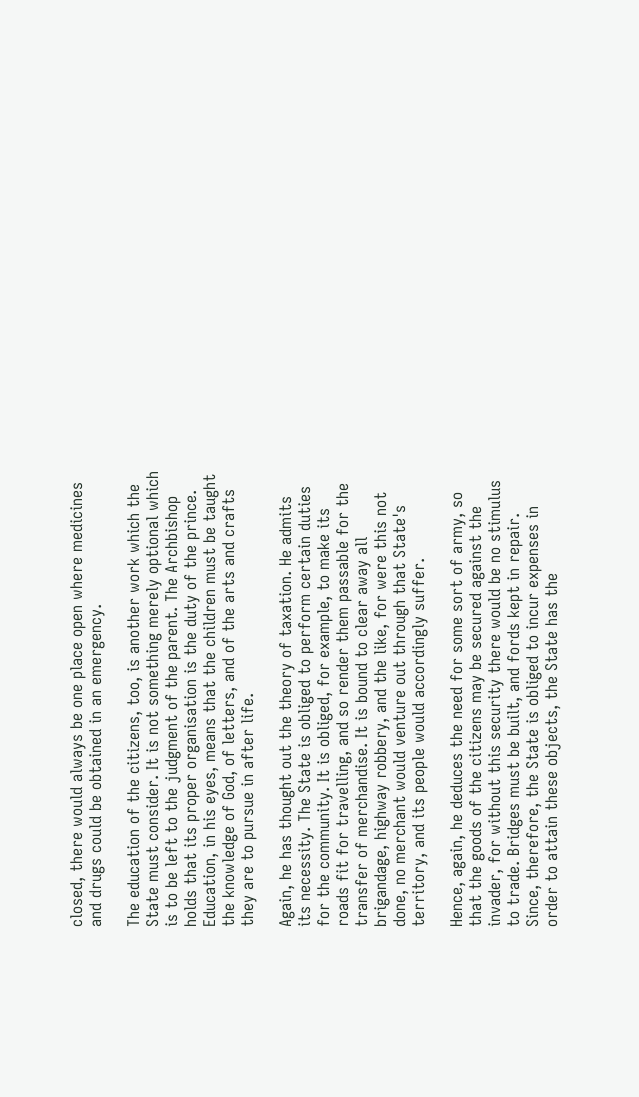closed, there would always be one place open where medicines and drugs could be obtained in an emergency.

The education of the citizens, too, is another work which the State must consider. It is not something merely optional which is to be left to the judgment of the parent. The Archbishop holds that its proper organisation is the duty of the prince. Education, in his eyes, means that the children must be taught the knowledge of God, of letters, and of the arts and crafts they are to pursue in after life.

Again, he has thought out the theory of taxation. He admits its necessity. The State is obliged to perform certain duties for the community. It is obliged, for example, to make its roads fit for travelling, and so render them passable for the transfer of merchandise. It is bound to clear away all brigandage, highway robbery, and the like, for were this not done, no merchant would venture out through that State's territory, and its people would accordingly suffer.

Hence, again, he deduces the need for some sort of army, so that the goods of the citizens may be secured against the invader, for without this security there would be no stimulus to trade. Bridges must be built, and fords kept in repair. Since, therefore, the State is obliged to incur expenses in order to attain these objects, the State has the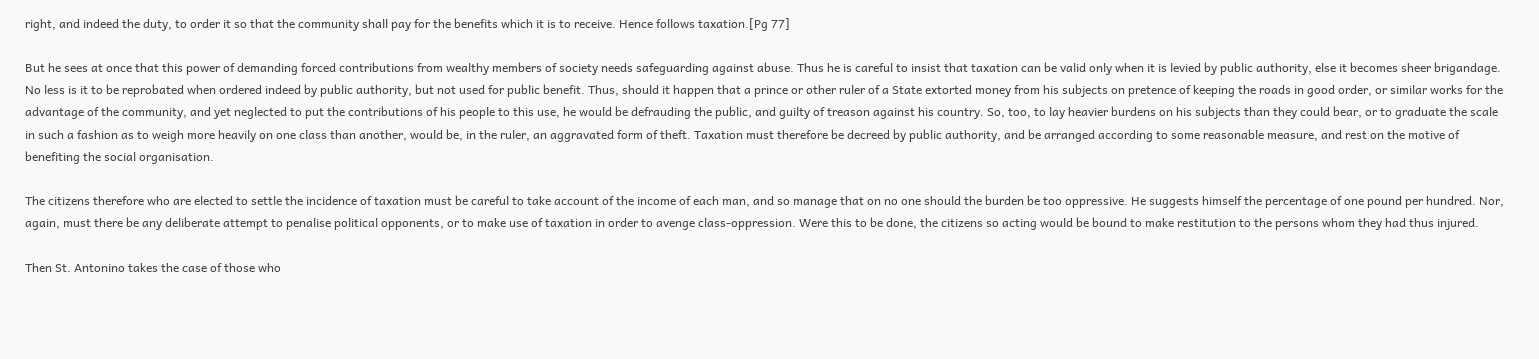right, and indeed the duty, to order it so that the community shall pay for the benefits which it is to receive. Hence follows taxation.[Pg 77]

But he sees at once that this power of demanding forced contributions from wealthy members of society needs safeguarding against abuse. Thus he is careful to insist that taxation can be valid only when it is levied by public authority, else it becomes sheer brigandage. No less is it to be reprobated when ordered indeed by public authority, but not used for public benefit. Thus, should it happen that a prince or other ruler of a State extorted money from his subjects on pretence of keeping the roads in good order, or similar works for the advantage of the community, and yet neglected to put the contributions of his people to this use, he would be defrauding the public, and guilty of treason against his country. So, too, to lay heavier burdens on his subjects than they could bear, or to graduate the scale in such a fashion as to weigh more heavily on one class than another, would be, in the ruler, an aggravated form of theft. Taxation must therefore be decreed by public authority, and be arranged according to some reasonable measure, and rest on the motive of benefiting the social organisation.

The citizens therefore who are elected to settle the incidence of taxation must be careful to take account of the income of each man, and so manage that on no one should the burden be too oppressive. He suggests himself the percentage of one pound per hundred. Nor, again, must there be any deliberate attempt to penalise political opponents, or to make use of taxation in order to avenge class-oppression. Were this to be done, the citizens so acting would be bound to make restitution to the persons whom they had thus injured.

Then St. Antonino takes the case of those who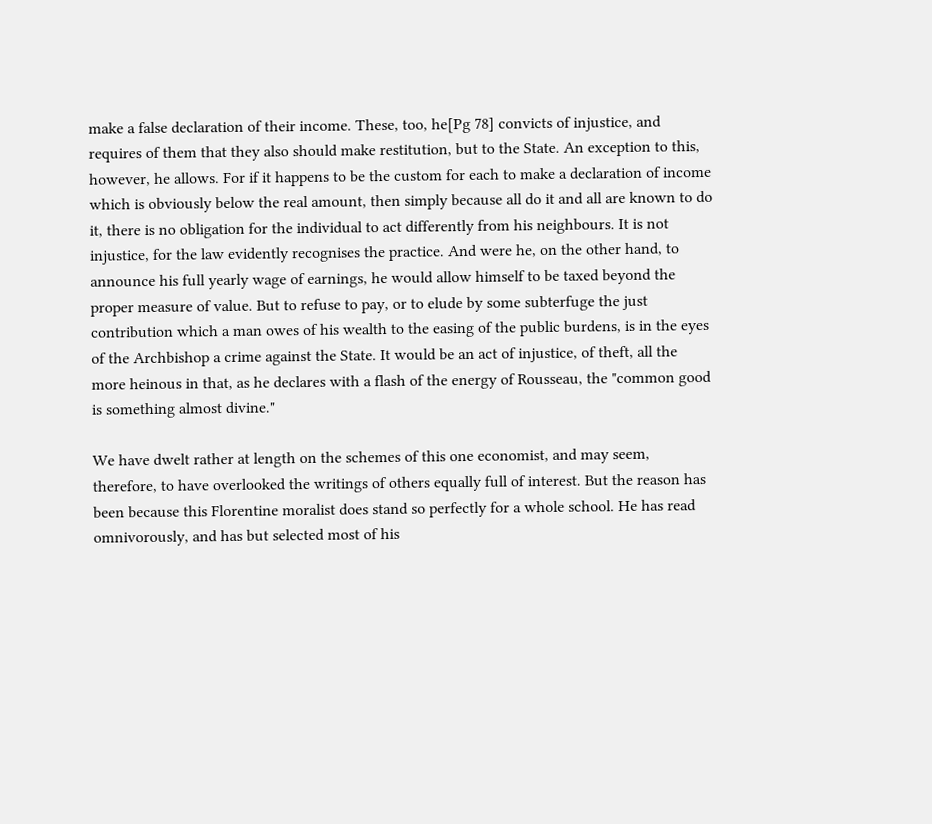make a false declaration of their income. These, too, he[Pg 78] convicts of injustice, and requires of them that they also should make restitution, but to the State. An exception to this, however, he allows. For if it happens to be the custom for each to make a declaration of income which is obviously below the real amount, then simply because all do it and all are known to do it, there is no obligation for the individual to act differently from his neighbours. It is not injustice, for the law evidently recognises the practice. And were he, on the other hand, to announce his full yearly wage of earnings, he would allow himself to be taxed beyond the proper measure of value. But to refuse to pay, or to elude by some subterfuge the just contribution which a man owes of his wealth to the easing of the public burdens, is in the eyes of the Archbishop a crime against the State. It would be an act of injustice, of theft, all the more heinous in that, as he declares with a flash of the energy of Rousseau, the "common good is something almost divine."

We have dwelt rather at length on the schemes of this one economist, and may seem, therefore, to have overlooked the writings of others equally full of interest. But the reason has been because this Florentine moralist does stand so perfectly for a whole school. He has read omnivorously, and has but selected most of his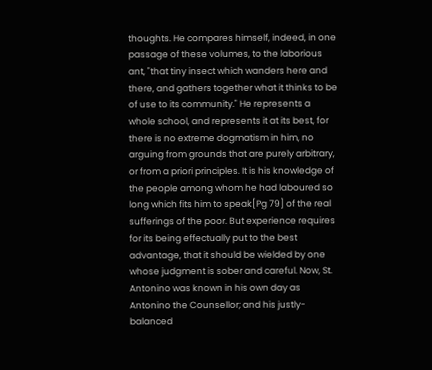thoughts. He compares himself, indeed, in one passage of these volumes, to the laborious ant, "that tiny insect which wanders here and there, and gathers together what it thinks to be of use to its community." He represents a whole school, and represents it at its best, for there is no extreme dogmatism in him, no arguing from grounds that are purely arbitrary, or from a priori principles. It is his knowledge of the people among whom he had laboured so long which fits him to speak[Pg 79] of the real sufferings of the poor. But experience requires for its being effectually put to the best advantage, that it should be wielded by one whose judgment is sober and careful. Now, St. Antonino was known in his own day as Antonino the Counsellor; and his justly-balanced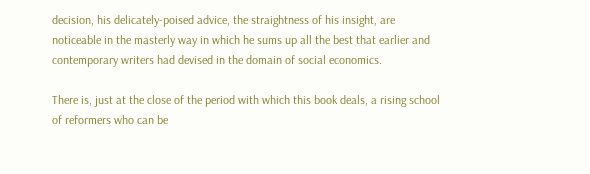decision, his delicately-poised advice, the straightness of his insight, are noticeable in the masterly way in which he sums up all the best that earlier and contemporary writers had devised in the domain of social economics.

There is, just at the close of the period with which this book deals, a rising school of reformers who can be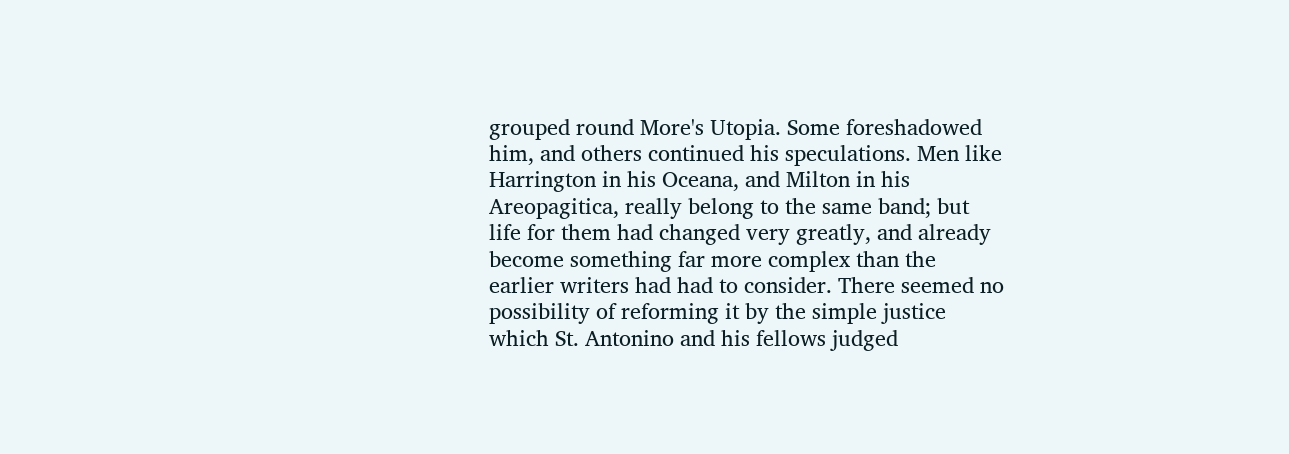grouped round More's Utopia. Some foreshadowed him, and others continued his speculations. Men like Harrington in his Oceana, and Milton in his Areopagitica, really belong to the same band; but life for them had changed very greatly, and already become something far more complex than the earlier writers had had to consider. There seemed no possibility of reforming it by the simple justice which St. Antonino and his fellows judged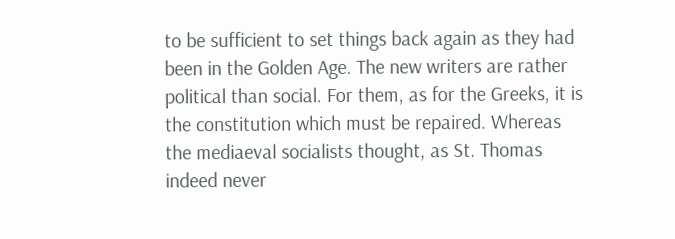to be sufficient to set things back again as they had been in the Golden Age. The new writers are rather political than social. For them, as for the Greeks, it is the constitution which must be repaired. Whereas the mediaeval socialists thought, as St. Thomas indeed never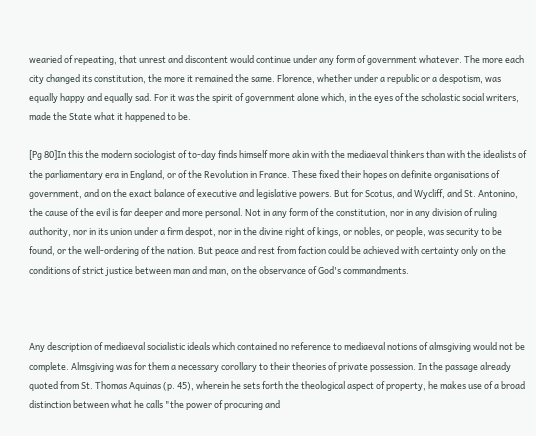wearied of repeating, that unrest and discontent would continue under any form of government whatever. The more each city changed its constitution, the more it remained the same. Florence, whether under a republic or a despotism, was equally happy and equally sad. For it was the spirit of government alone which, in the eyes of the scholastic social writers, made the State what it happened to be.

[Pg 80]In this the modern sociologist of to-day finds himself more akin with the mediaeval thinkers than with the idealists of the parliamentary era in England, or of the Revolution in France. These fixed their hopes on definite organisations of government, and on the exact balance of executive and legislative powers. But for Scotus, and Wycliff, and St. Antonino, the cause of the evil is far deeper and more personal. Not in any form of the constitution, nor in any division of ruling authority, nor in its union under a firm despot, nor in the divine right of kings, or nobles, or people, was security to be found, or the well-ordering of the nation. But peace and rest from faction could be achieved with certainty only on the conditions of strict justice between man and man, on the observance of God's commandments.



Any description of mediaeval socialistic ideals which contained no reference to mediaeval notions of almsgiving would not be complete. Almsgiving was for them a necessary corollary to their theories of private possession. In the passage already quoted from St. Thomas Aquinas (p. 45), wherein he sets forth the theological aspect of property, he makes use of a broad distinction between what he calls "the power of procuring and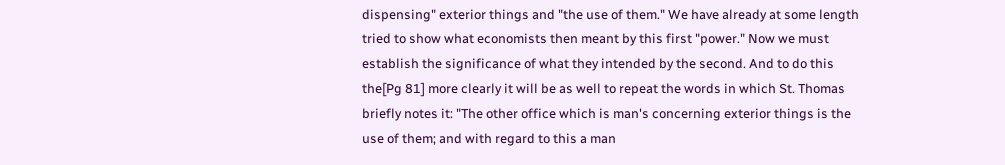dispensing" exterior things and "the use of them." We have already at some length tried to show what economists then meant by this first "power." Now we must establish the significance of what they intended by the second. And to do this the[Pg 81] more clearly it will be as well to repeat the words in which St. Thomas briefly notes it: "The other office which is man's concerning exterior things is the use of them; and with regard to this a man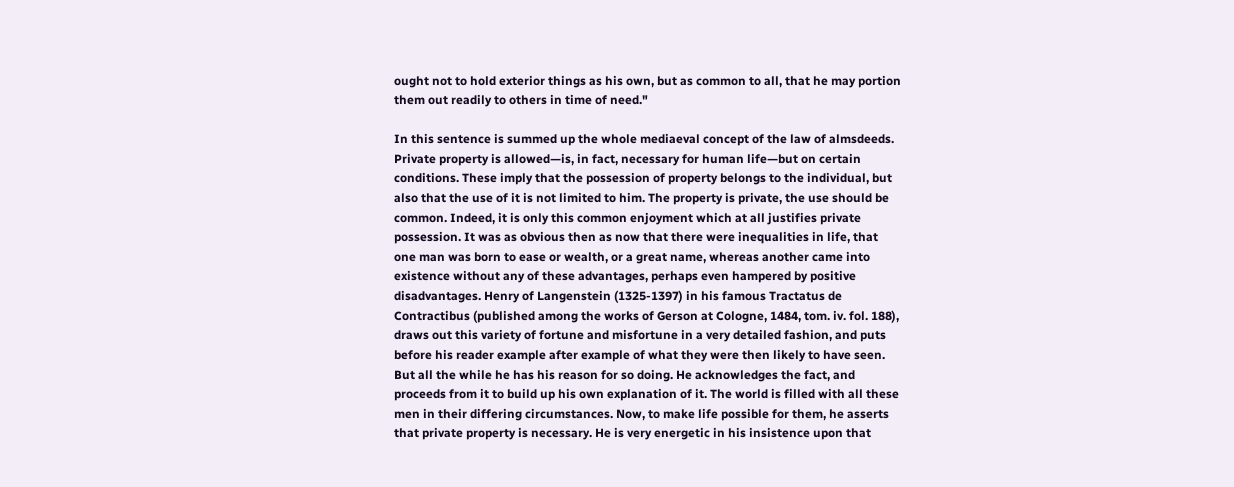ought not to hold exterior things as his own, but as common to all, that he may portion them out readily to others in time of need."

In this sentence is summed up the whole mediaeval concept of the law of almsdeeds. Private property is allowed—is, in fact, necessary for human life—but on certain conditions. These imply that the possession of property belongs to the individual, but also that the use of it is not limited to him. The property is private, the use should be common. Indeed, it is only this common enjoyment which at all justifies private possession. It was as obvious then as now that there were inequalities in life, that one man was born to ease or wealth, or a great name, whereas another came into existence without any of these advantages, perhaps even hampered by positive disadvantages. Henry of Langenstein (1325-1397) in his famous Tractatus de Contractibus (published among the works of Gerson at Cologne, 1484, tom. iv. fol. 188), draws out this variety of fortune and misfortune in a very detailed fashion, and puts before his reader example after example of what they were then likely to have seen. But all the while he has his reason for so doing. He acknowledges the fact, and proceeds from it to build up his own explanation of it. The world is filled with all these men in their differing circumstances. Now, to make life possible for them, he asserts that private property is necessary. He is very energetic in his insistence upon that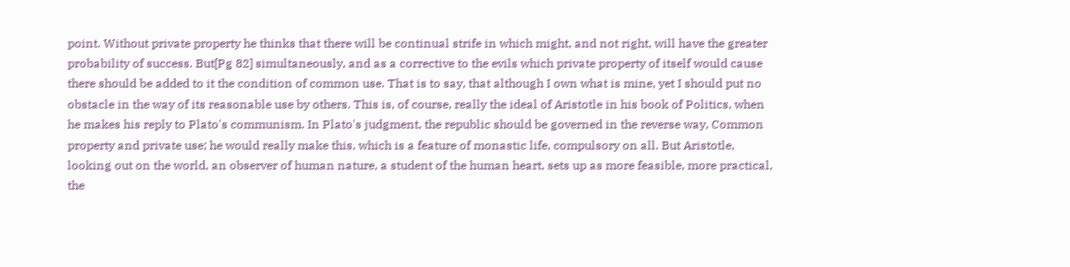point. Without private property he thinks that there will be continual strife in which might, and not right, will have the greater probability of success. But[Pg 82] simultaneously, and as a corrective to the evils which private property of itself would cause there should be added to it the condition of common use. That is to say, that although I own what is mine, yet I should put no obstacle in the way of its reasonable use by others. This is, of course, really the ideal of Aristotle in his book of Politics, when he makes his reply to Plato's communism. In Plato's judgment, the republic should be governed in the reverse way, Common property and private use; he would really make this, which is a feature of monastic life, compulsory on all. But Aristotle, looking out on the world, an observer of human nature, a student of the human heart, sets up as more feasible, more practical, the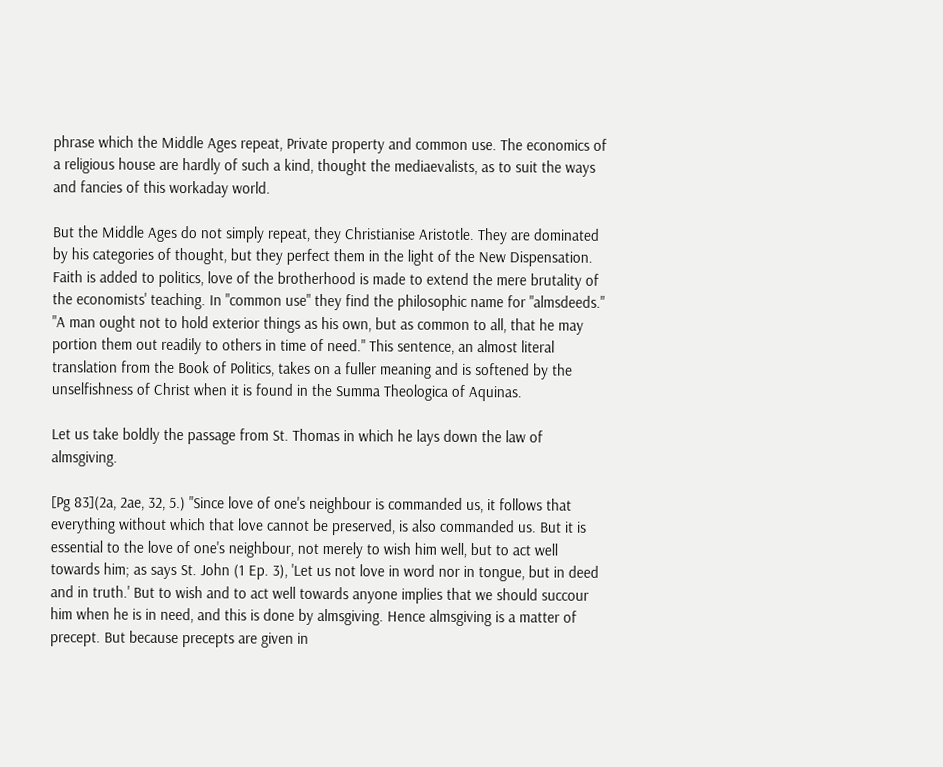phrase which the Middle Ages repeat, Private property and common use. The economics of a religious house are hardly of such a kind, thought the mediaevalists, as to suit the ways and fancies of this workaday world.

But the Middle Ages do not simply repeat, they Christianise Aristotle. They are dominated by his categories of thought, but they perfect them in the light of the New Dispensation. Faith is added to politics, love of the brotherhood is made to extend the mere brutality of the economists' teaching. In "common use" they find the philosophic name for "almsdeeds." "A man ought not to hold exterior things as his own, but as common to all, that he may portion them out readily to others in time of need." This sentence, an almost literal translation from the Book of Politics, takes on a fuller meaning and is softened by the unselfishness of Christ when it is found in the Summa Theologica of Aquinas.

Let us take boldly the passage from St. Thomas in which he lays down the law of almsgiving.

[Pg 83](2a, 2ae, 32, 5.) "Since love of one's neighbour is commanded us, it follows that everything without which that love cannot be preserved, is also commanded us. But it is essential to the love of one's neighbour, not merely to wish him well, but to act well towards him; as says St. John (1 Ep. 3), 'Let us not love in word nor in tongue, but in deed and in truth.' But to wish and to act well towards anyone implies that we should succour him when he is in need, and this is done by almsgiving. Hence almsgiving is a matter of precept. But because precepts are given in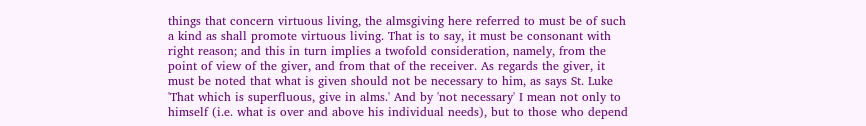things that concern virtuous living, the almsgiving here referred to must be of such a kind as shall promote virtuous living. That is to say, it must be consonant with right reason; and this in turn implies a twofold consideration, namely, from the point of view of the giver, and from that of the receiver. As regards the giver, it must be noted that what is given should not be necessary to him, as says St. Luke 'That which is superfluous, give in alms.' And by 'not necessary' I mean not only to himself (i.e. what is over and above his individual needs), but to those who depend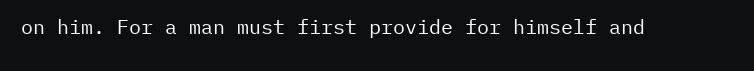on him. For a man must first provide for himself and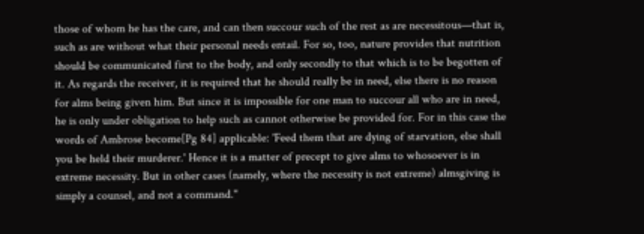those of whom he has the care, and can then succour such of the rest as are necessitous—that is, such as are without what their personal needs entail. For so, too, nature provides that nutrition should be communicated first to the body, and only secondly to that which is to be begotten of it. As regards the receiver, it is required that he should really be in need, else there is no reason for alms being given him. But since it is impossible for one man to succour all who are in need, he is only under obligation to help such as cannot otherwise be provided for. For in this case the words of Ambrose become[Pg 84] applicable: 'Feed them that are dying of starvation, else shall you be held their murderer.' Hence it is a matter of precept to give alms to whosoever is in extreme necessity. But in other cases (namely, where the necessity is not extreme) almsgiving is simply a counsel, and not a command."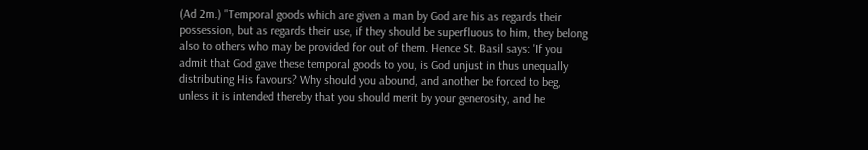(Ad 2m.) "Temporal goods which are given a man by God are his as regards their possession, but as regards their use, if they should be superfluous to him, they belong also to others who may be provided for out of them. Hence St. Basil says: 'If you admit that God gave these temporal goods to you, is God unjust in thus unequally distributing His favours? Why should you abound, and another be forced to beg, unless it is intended thereby that you should merit by your generosity, and he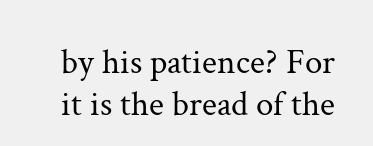by his patience? For it is the bread of the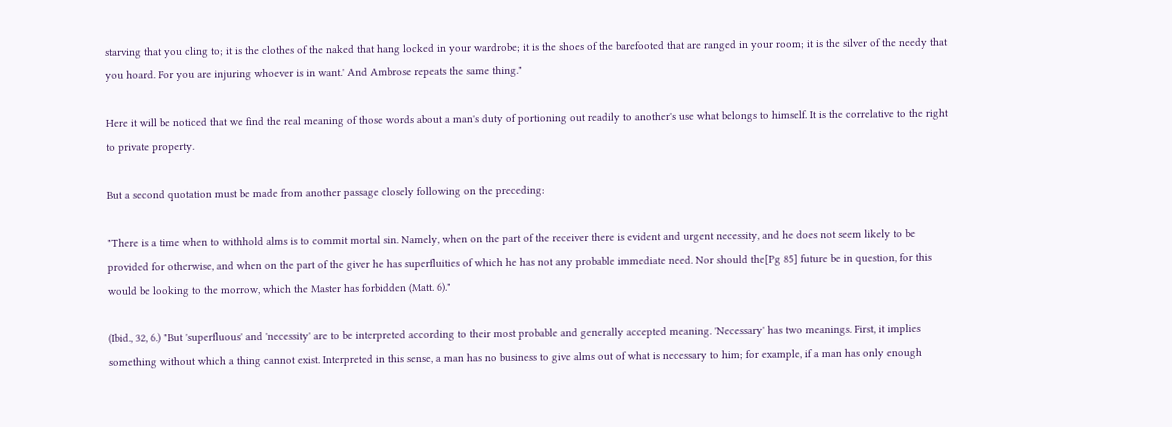starving that you cling to; it is the clothes of the naked that hang locked in your wardrobe; it is the shoes of the barefooted that are ranged in your room; it is the silver of the needy that you hoard. For you are injuring whoever is in want.' And Ambrose repeats the same thing."

Here it will be noticed that we find the real meaning of those words about a man's duty of portioning out readily to another's use what belongs to himself. It is the correlative to the right to private property.

But a second quotation must be made from another passage closely following on the preceding:

"There is a time when to withhold alms is to commit mortal sin. Namely, when on the part of the receiver there is evident and urgent necessity, and he does not seem likely to be provided for otherwise, and when on the part of the giver he has superfluities of which he has not any probable immediate need. Nor should the[Pg 85] future be in question, for this would be looking to the morrow, which the Master has forbidden (Matt. 6)."

(Ibid., 32, 6.) "But 'superfluous' and 'necessity' are to be interpreted according to their most probable and generally accepted meaning. 'Necessary' has two meanings. First, it implies something without which a thing cannot exist. Interpreted in this sense, a man has no business to give alms out of what is necessary to him; for example, if a man has only enough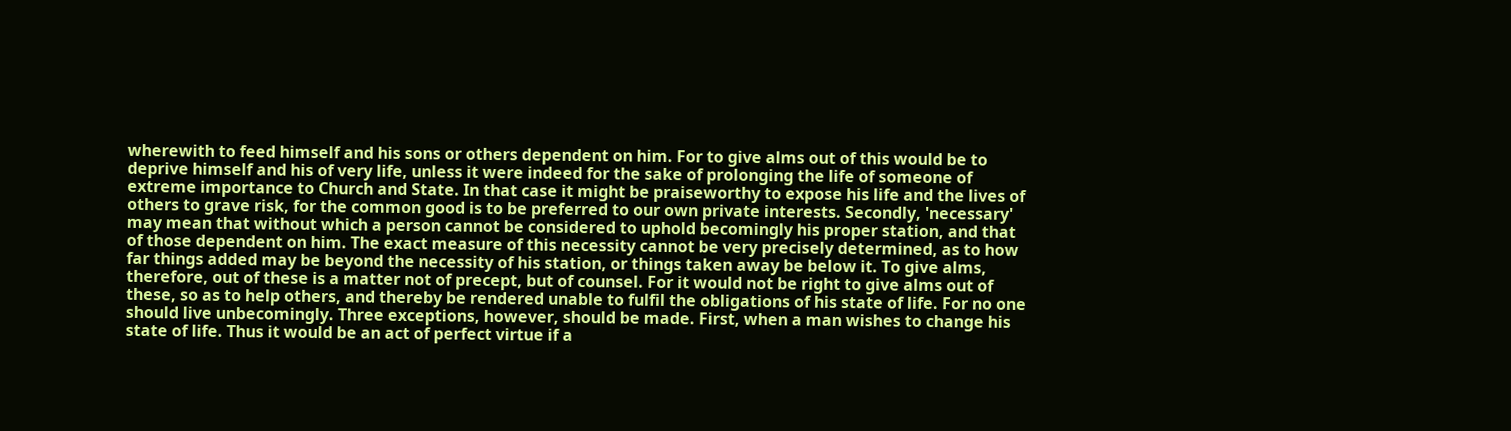wherewith to feed himself and his sons or others dependent on him. For to give alms out of this would be to deprive himself and his of very life, unless it were indeed for the sake of prolonging the life of someone of extreme importance to Church and State. In that case it might be praiseworthy to expose his life and the lives of others to grave risk, for the common good is to be preferred to our own private interests. Secondly, 'necessary' may mean that without which a person cannot be considered to uphold becomingly his proper station, and that of those dependent on him. The exact measure of this necessity cannot be very precisely determined, as to how far things added may be beyond the necessity of his station, or things taken away be below it. To give alms, therefore, out of these is a matter not of precept, but of counsel. For it would not be right to give alms out of these, so as to help others, and thereby be rendered unable to fulfil the obligations of his state of life. For no one should live unbecomingly. Three exceptions, however, should be made. First, when a man wishes to change his state of life. Thus it would be an act of perfect virtue if a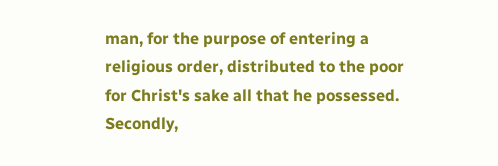man, for the purpose of entering a religious order, distributed to the poor for Christ's sake all that he possessed. Secondly,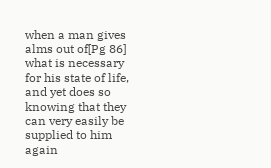when a man gives alms out of[Pg 86] what is necessary for his state of life, and yet does so knowing that they can very easily be supplied to him again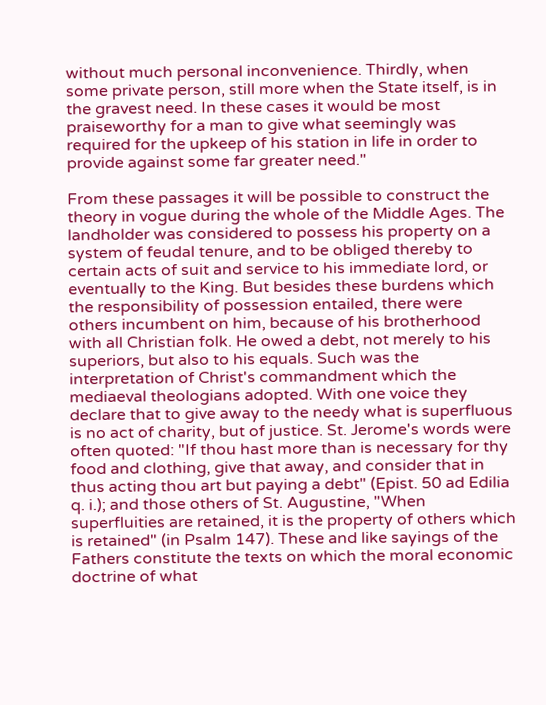without much personal inconvenience. Thirdly, when some private person, still more when the State itself, is in the gravest need. In these cases it would be most praiseworthy for a man to give what seemingly was required for the upkeep of his station in life in order to provide against some far greater need."

From these passages it will be possible to construct the theory in vogue during the whole of the Middle Ages. The landholder was considered to possess his property on a system of feudal tenure, and to be obliged thereby to certain acts of suit and service to his immediate lord, or eventually to the King. But besides these burdens which the responsibility of possession entailed, there were others incumbent on him, because of his brotherhood with all Christian folk. He owed a debt, not merely to his superiors, but also to his equals. Such was the interpretation of Christ's commandment which the mediaeval theologians adopted. With one voice they declare that to give away to the needy what is superfluous is no act of charity, but of justice. St. Jerome's words were often quoted: "If thou hast more than is necessary for thy food and clothing, give that away, and consider that in thus acting thou art but paying a debt" (Epist. 50 ad Edilia q. i.); and those others of St. Augustine, "When superfluities are retained, it is the property of others which is retained" (in Psalm 147). These and like sayings of the Fathers constitute the texts on which the moral economic doctrine of what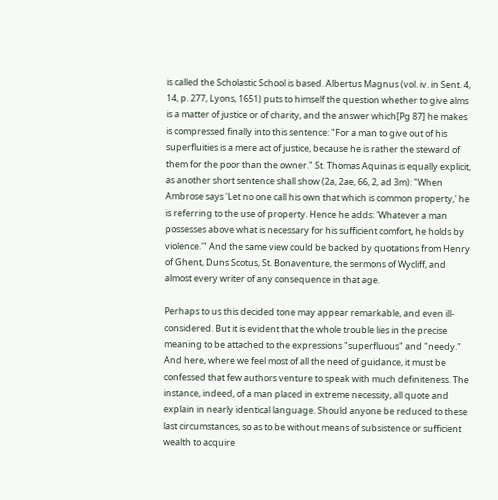is called the Scholastic School is based. Albertus Magnus (vol. iv. in Sent. 4, 14, p. 277, Lyons, 1651) puts to himself the question whether to give alms is a matter of justice or of charity, and the answer which[Pg 87] he makes is compressed finally into this sentence: "For a man to give out of his superfluities is a mere act of justice, because he is rather the steward of them for the poor than the owner." St. Thomas Aquinas is equally explicit, as another short sentence shall show (2a, 2ae, 66, 2, ad 3m): "When Ambrose says 'Let no one call his own that which is common property,' he is referring to the use of property. Hence he adds: 'Whatever a man possesses above what is necessary for his sufficient comfort, he holds by violence.'" And the same view could be backed by quotations from Henry of Ghent, Duns Scotus, St. Bonaventure, the sermons of Wycliff, and almost every writer of any consequence in that age.

Perhaps to us this decided tone may appear remarkable, and even ill-considered. But it is evident that the whole trouble lies in the precise meaning to be attached to the expressions "superfluous" and "needy." And here, where we feel most of all the need of guidance, it must be confessed that few authors venture to speak with much definiteness. The instance, indeed, of a man placed in extreme necessity, all quote and explain in nearly identical language. Should anyone be reduced to these last circumstances, so as to be without means of subsistence or sufficient wealth to acquire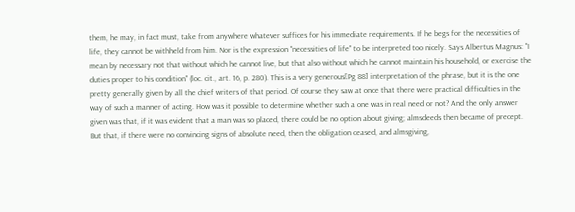them, he may, in fact must, take from anywhere whatever suffices for his immediate requirements. If he begs for the necessities of life, they cannot be withheld from him. Nor is the expression "necessities of life" to be interpreted too nicely. Says Albertus Magnus: "I mean by necessary not that without which he cannot live, but that also without which he cannot maintain his household, or exercise the duties proper to his condition" (loc. cit., art. 16, p. 280). This is a very generous[Pg 88] interpretation of the phrase, but it is the one pretty generally given by all the chief writers of that period. Of course they saw at once that there were practical difficulties in the way of such a manner of acting. How was it possible to determine whether such a one was in real need or not? And the only answer given was that, if it was evident that a man was so placed, there could be no option about giving; almsdeeds then became of precept. But that, if there were no convincing signs of absolute need, then the obligation ceased, and almsgiving,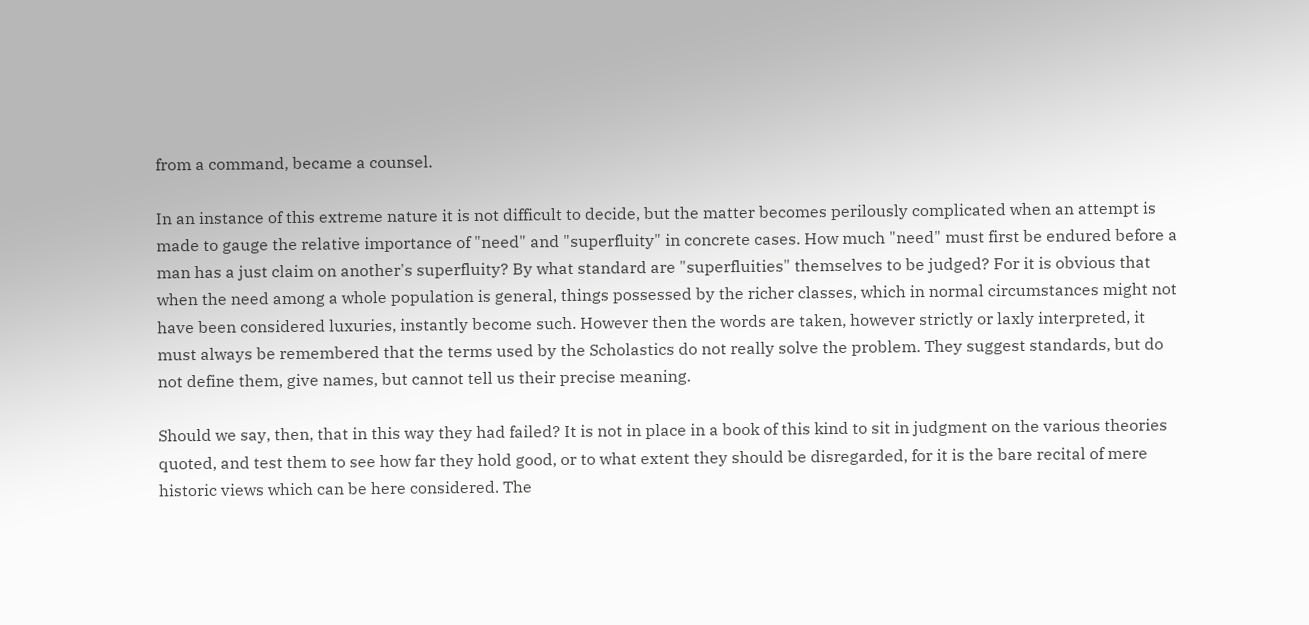from a command, became a counsel.

In an instance of this extreme nature it is not difficult to decide, but the matter becomes perilously complicated when an attempt is made to gauge the relative importance of "need" and "superfluity" in concrete cases. How much "need" must first be endured before a man has a just claim on another's superfluity? By what standard are "superfluities" themselves to be judged? For it is obvious that when the need among a whole population is general, things possessed by the richer classes, which in normal circumstances might not have been considered luxuries, instantly become such. However then the words are taken, however strictly or laxly interpreted, it must always be remembered that the terms used by the Scholastics do not really solve the problem. They suggest standards, but do not define them, give names, but cannot tell us their precise meaning.

Should we say, then, that in this way they had failed? It is not in place in a book of this kind to sit in judgment on the various theories quoted, and test them to see how far they hold good, or to what extent they should be disregarded, for it is the bare recital of mere historic views which can be here considered. The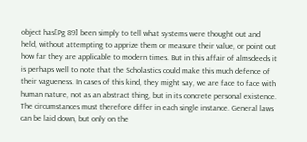object has[Pg 89] been simply to tell what systems were thought out and held, without attempting to apprize them or measure their value, or point out how far they are applicable to modern times. But in this affair of almsdeeds it is perhaps well to note that the Scholastics could make this much defence of their vagueness. In cases of this kind, they might say, we are face to face with human nature, not as an abstract thing, but in its concrete personal existence. The circumstances must therefore differ in each single instance. General laws can be laid down, but only on the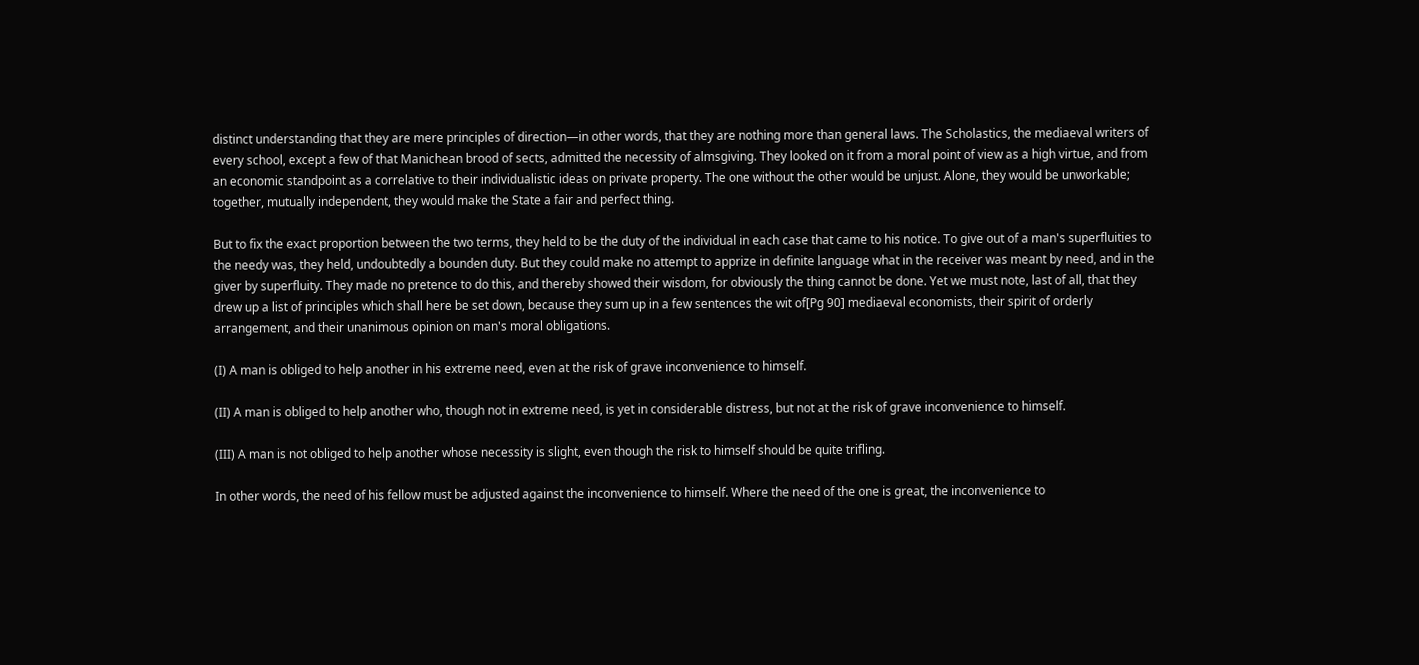distinct understanding that they are mere principles of direction—in other words, that they are nothing more than general laws. The Scholastics, the mediaeval writers of every school, except a few of that Manichean brood of sects, admitted the necessity of almsgiving. They looked on it from a moral point of view as a high virtue, and from an economic standpoint as a correlative to their individualistic ideas on private property. The one without the other would be unjust. Alone, they would be unworkable; together, mutually independent, they would make the State a fair and perfect thing.

But to fix the exact proportion between the two terms, they held to be the duty of the individual in each case that came to his notice. To give out of a man's superfluities to the needy was, they held, undoubtedly a bounden duty. But they could make no attempt to apprize in definite language what in the receiver was meant by need, and in the giver by superfluity. They made no pretence to do this, and thereby showed their wisdom, for obviously the thing cannot be done. Yet we must note, last of all, that they drew up a list of principles which shall here be set down, because they sum up in a few sentences the wit of[Pg 90] mediaeval economists, their spirit of orderly arrangement, and their unanimous opinion on man's moral obligations.

(I) A man is obliged to help another in his extreme need, even at the risk of grave inconvenience to himself.

(II) A man is obliged to help another who, though not in extreme need, is yet in considerable distress, but not at the risk of grave inconvenience to himself.

(III) A man is not obliged to help another whose necessity is slight, even though the risk to himself should be quite trifling.

In other words, the need of his fellow must be adjusted against the inconvenience to himself. Where the need of the one is great, the inconvenience to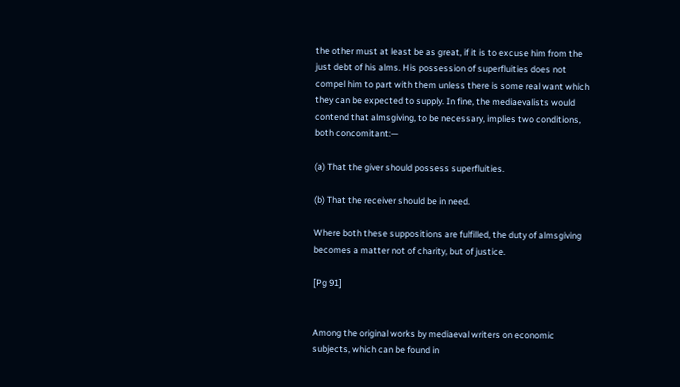the other must at least be as great, if it is to excuse him from the just debt of his alms. His possession of superfluities does not compel him to part with them unless there is some real want which they can be expected to supply. In fine, the mediaevalists would contend that almsgiving, to be necessary, implies two conditions, both concomitant:—

(a) That the giver should possess superfluities.

(b) That the receiver should be in need.

Where both these suppositions are fulfilled, the duty of almsgiving becomes a matter not of charity, but of justice.

[Pg 91]


Among the original works by mediaeval writers on economic subjects, which can be found in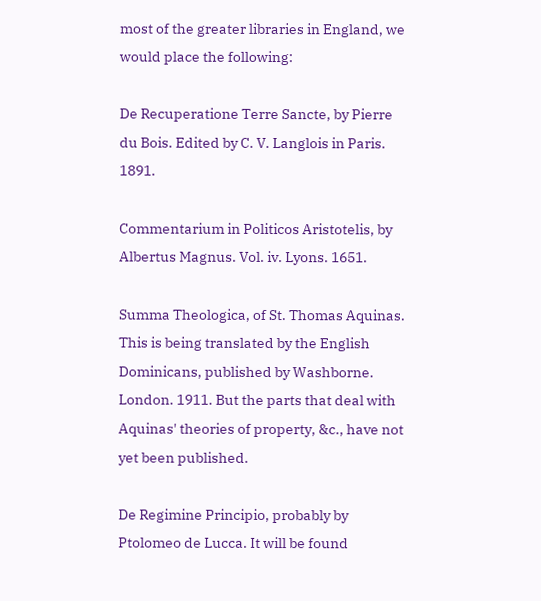most of the greater libraries in England, we would place the following:

De Recuperatione Terre Sancte, by Pierre du Bois. Edited by C. V. Langlois in Paris. 1891.

Commentarium in Politicos Aristotelis, by Albertus Magnus. Vol. iv. Lyons. 1651.

Summa Theologica, of St. Thomas Aquinas. This is being translated by the English Dominicans, published by Washborne. London. 1911. But the parts that deal with Aquinas' theories of property, &c., have not yet been published.

De Regimine Principio, probably by Ptolomeo de Lucca. It will be found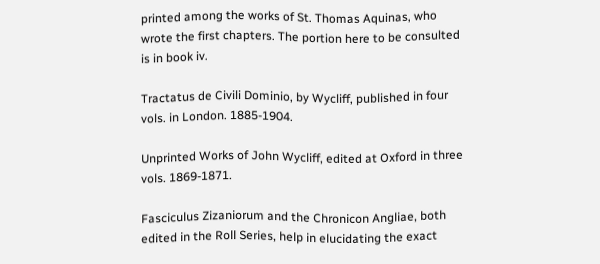printed among the works of St. Thomas Aquinas, who wrote the first chapters. The portion here to be consulted is in book iv.

Tractatus de Civili Dominio, by Wycliff, published in four vols. in London. 1885-1904.

Unprinted Works of John Wycliff, edited at Oxford in three vols. 1869-1871.

Fasciculus Zizaniorum and the Chronicon Angliae, both edited in the Roll Series, help in elucidating the exact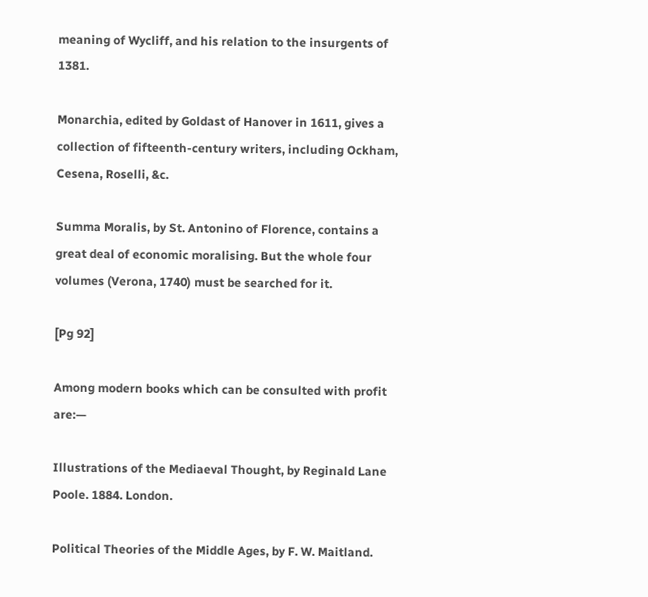meaning of Wycliff, and his relation to the insurgents of 1381.

Monarchia, edited by Goldast of Hanover in 1611, gives a collection of fifteenth-century writers, including Ockham, Cesena, Roselli, &c.

Summa Moralis, by St. Antonino of Florence, contains a great deal of economic moralising. But the whole four volumes (Verona, 1740) must be searched for it.

[Pg 92]

Among modern books which can be consulted with profit are:—

Illustrations of the Mediaeval Thought, by Reginald Lane Poole. 1884. London.

Political Theories of the Middle Ages, by F. W. Maitland.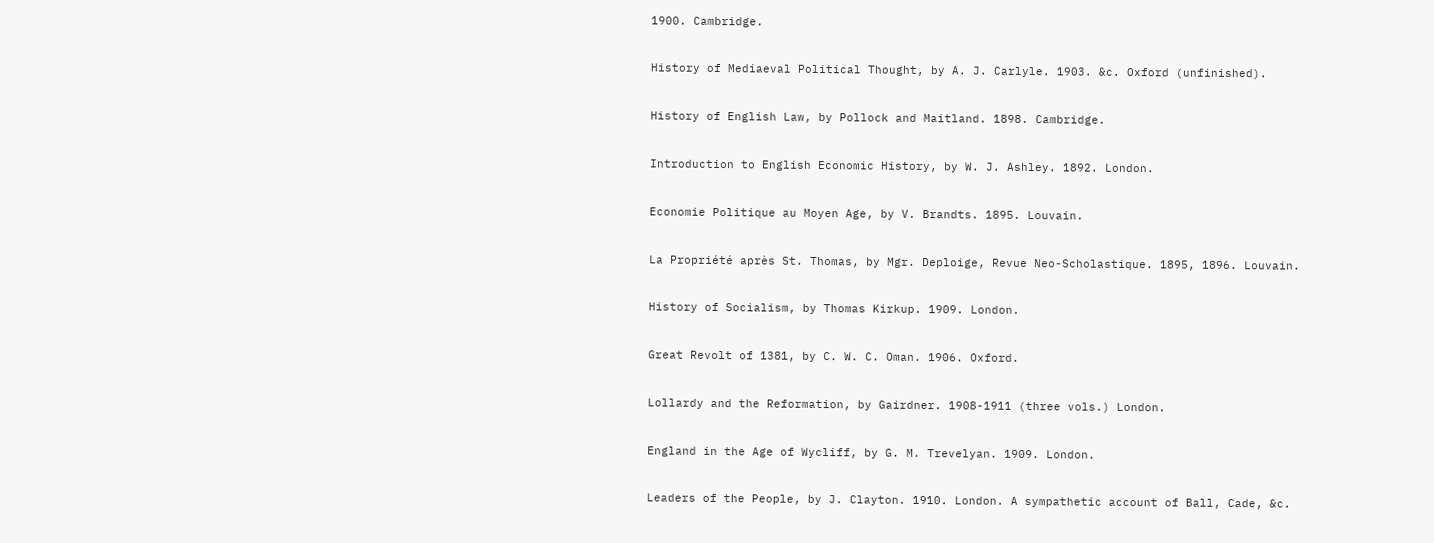1900. Cambridge.

History of Mediaeval Political Thought, by A. J. Carlyle. 1903. &c. Oxford (unfinished).

History of English Law, by Pollock and Maitland. 1898. Cambridge.

Introduction to English Economic History, by W. J. Ashley. 1892. London.

Economie Politique au Moyen Age, by V. Brandts. 1895. Louvain.

La Propriété après St. Thomas, by Mgr. Deploige, Revue Neo-Scholastique. 1895, 1896. Louvain.

History of Socialism, by Thomas Kirkup. 1909. London.

Great Revolt of 1381, by C. W. C. Oman. 1906. Oxford.

Lollardy and the Reformation, by Gairdner. 1908-1911 (three vols.) London.

England in the Age of Wycliff, by G. M. Trevelyan. 1909. London.

Leaders of the People, by J. Clayton. 1910. London. A sympathetic account of Ball, Cade, &c.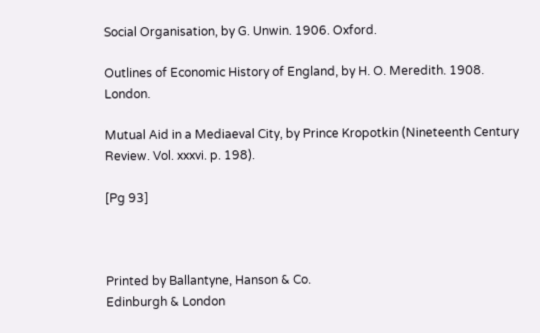Social Organisation, by G. Unwin. 1906. Oxford.

Outlines of Economic History of England, by H. O. Meredith. 1908. London.

Mutual Aid in a Mediaeval City, by Prince Kropotkin (Nineteenth Century Review. Vol. xxxvi. p. 198).

[Pg 93]



Printed by Ballantyne, Hanson & Co.
Edinburgh & London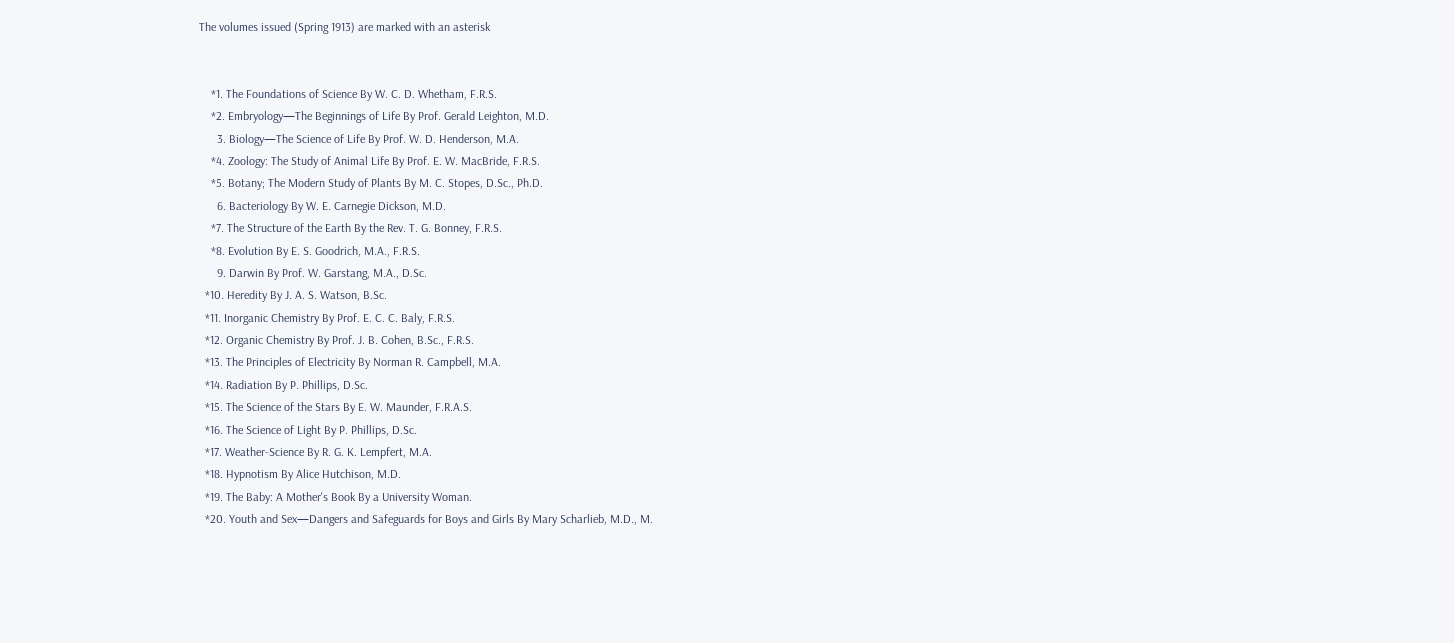The volumes issued (Spring 1913) are marked with an asterisk


    *1. The Foundations of Science By W. C. D. Whetham, F.R.S.
    *2. Embryology—The Beginnings of Life By Prof. Gerald Leighton, M.D.
      3. Biology—The Science of Life By Prof. W. D. Henderson, M.A.
    *4. Zoology: The Study of Animal Life By Prof. E. W. MacBride, F.R.S.
    *5. Botany; The Modern Study of Plants By M. C. Stopes, D.Sc., Ph.D.
      6. Bacteriology By W. E. Carnegie Dickson, M.D.
    *7. The Structure of the Earth By the Rev. T. G. Bonney, F.R.S.
    *8. Evolution By E. S. Goodrich, M.A., F.R.S.
      9. Darwin By Prof. W. Garstang, M.A., D.Sc.
  *10. Heredity By J. A. S. Watson, B.Sc.
  *11. Inorganic Chemistry By Prof. E. C. C. Baly, F.R.S.
  *12. Organic Chemistry By Prof. J. B. Cohen, B.Sc., F.R.S.
  *13. The Principles of Electricity By Norman R. Campbell, M.A.
  *14. Radiation By P. Phillips, D.Sc.
  *15. The Science of the Stars By E. W. Maunder, F.R.A.S.
  *16. The Science of Light By P. Phillips, D.Sc.
  *17. Weather-Science By R. G. K. Lempfert, M.A.
  *18. Hypnotism By Alice Hutchison, M.D.
  *19. The Baby: A Mother's Book By a University Woman.
  *20. Youth and Sex—Dangers and Safeguards for Boys and Girls By Mary Scharlieb, M.D., M.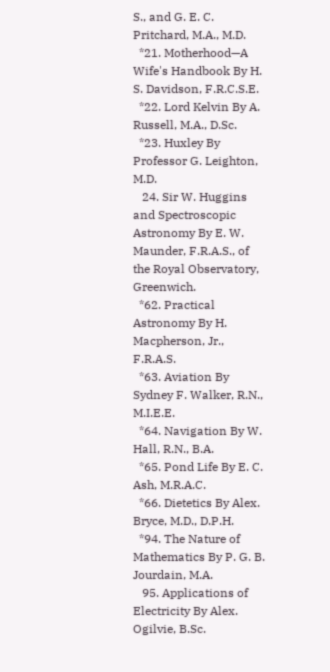S., and G. E. C. Pritchard, M.A., M.D.
  *21. Motherhood—A Wife's Handbook By H. S. Davidson, F.R.C.S.E.
  *22. Lord Kelvin By A. Russell, M.A., D.Sc.
  *23. Huxley By Professor G. Leighton, M.D.
   24. Sir W. Huggins and Spectroscopic Astronomy By E. W. Maunder, F.R.A.S., of the Royal Observatory, Greenwich.
  *62. Practical Astronomy By H. Macpherson, Jr., F.R.A.S.
  *63. Aviation By Sydney F. Walker, R.N., M.I.E.E.
  *64. Navigation By W. Hall, R.N., B.A.
  *65. Pond Life By E. C. Ash, M.R.A.C.
  *66. Dietetics By Alex. Bryce, M.D., D.P.H.
  *94. The Nature of Mathematics By P. G. B. Jourdain, M.A.
   95. Applications of Electricity By Alex. Ogilvie, B.Sc.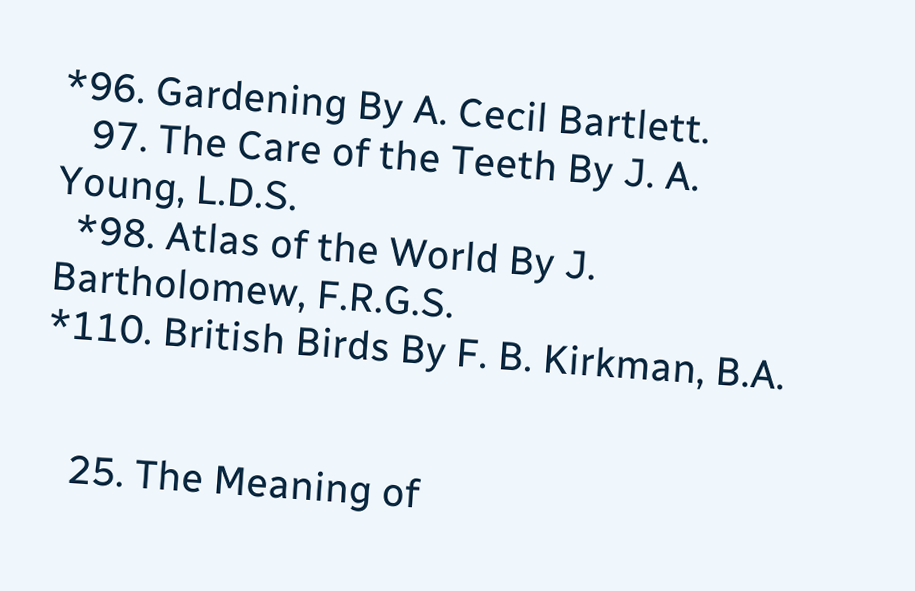*96. Gardening By A. Cecil Bartlett.
   97. The Care of the Teeth By J. A. Young, L.D.S.
  *98. Atlas of the World By J. Bartholomew, F.R.G.S.
*110. British Birds By F. B. Kirkman, B.A.


   25. The Meaning of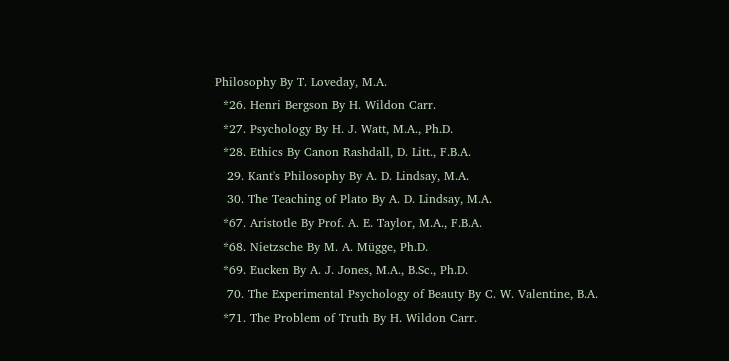Philosophy By T. Loveday, M.A.
  *26. Henri Bergson By H. Wildon Carr.
  *27. Psychology By H. J. Watt, M.A., Ph.D.
  *28. Ethics By Canon Rashdall, D. Litt., F.B.A.
   29. Kant's Philosophy By A. D. Lindsay, M.A.
   30. The Teaching of Plato By A. D. Lindsay, M.A.
  *67. Aristotle By Prof. A. E. Taylor, M.A., F.B.A.
  *68. Nietzsche By M. A. Mügge, Ph.D.
  *69. Eucken By A. J. Jones, M.A., B.Sc., Ph.D.
   70. The Experimental Psychology of Beauty By C. W. Valentine, B.A.
  *71. The Problem of Truth By H. Wildon Carr.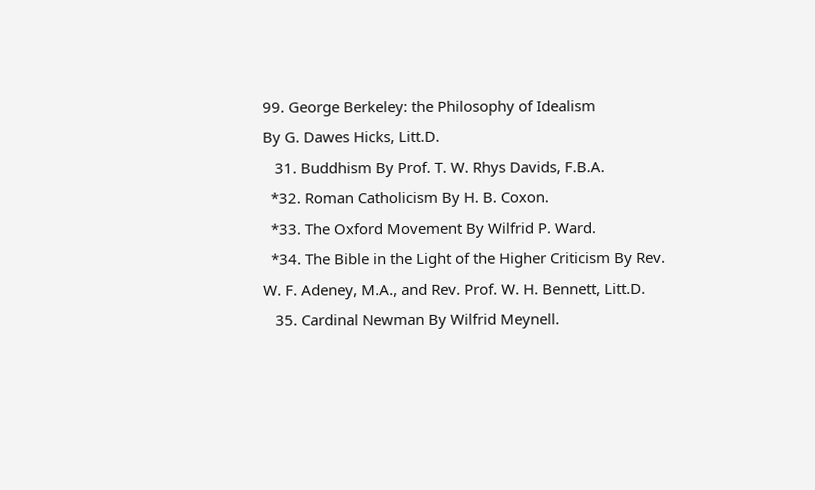99. George Berkeley: the Philosophy of Idealism                         By G. Dawes Hicks, Litt.D.
   31. Buddhism By Prof. T. W. Rhys Davids, F.B.A.
  *32. Roman Catholicism By H. B. Coxon.
  *33. The Oxford Movement By Wilfrid P. Ward.
  *34. The Bible in the Light of the Higher Criticism By Rev. W. F. Adeney, M.A., and Rev. Prof. W. H. Bennett, Litt.D.
   35. Cardinal Newman By Wilfrid Meynell.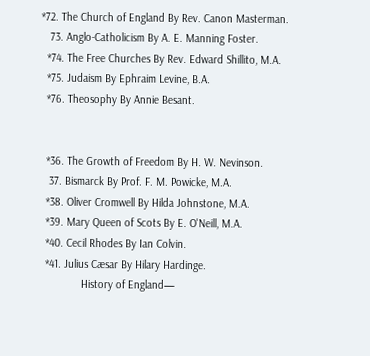*72. The Church of England By Rev. Canon Masterman.
   73. Anglo-Catholicism By A. E. Manning Foster.
  *74. The Free Churches By Rev. Edward Shillito, M.A.
  *75. Judaism By Ephraim Levine, B.A.
  *76. Theosophy By Annie Besant.


  *36. The Growth of Freedom By H. W. Nevinson.
   37. Bismarck By Prof. F. M. Powicke, M.A.
  *38. Oliver Cromwell By Hilda Johnstone, M.A.
  *39. Mary Queen of Scots By E. O'Neill, M.A.
  *40. Cecil Rhodes By Ian Colvin.
  *41. Julius Cæsar By Hilary Hardinge.
              History of England—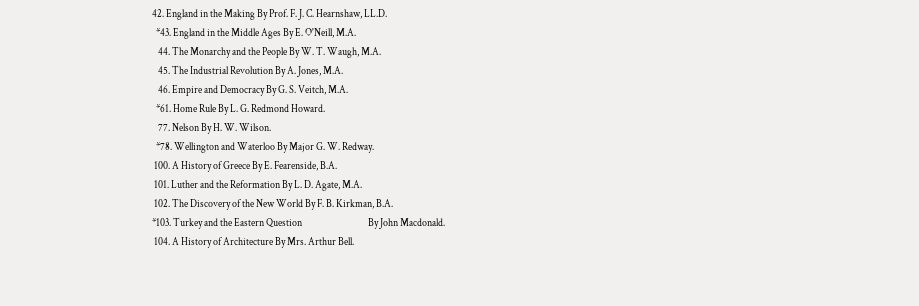42. England in the Making By Prof. F. J. C. Hearnshaw, LL.D.
  *43. England in the Middle Ages By E. O'Neill, M.A.
   44. The Monarchy and the People By W. T. Waugh, M.A.
   45. The Industrial Revolution By A. Jones, M.A.
   46. Empire and Democracy By G. S. Veitch, M.A.
  *61. Home Rule By L. G. Redmond Howard.
   77. Nelson By H. W. Wilson.
  *78. Wellington and Waterloo By Major G. W. Redway.
 100. A History of Greece By E. Fearenside, B.A.
 101. Luther and the Reformation By L. D. Agate, M.A.
 102. The Discovery of the New World By F. B. Kirkman, B.A.
*103. Turkey and the Eastern Question                                 By John Macdonald.
 104. A History of Architecture By Mrs. Arthur Bell.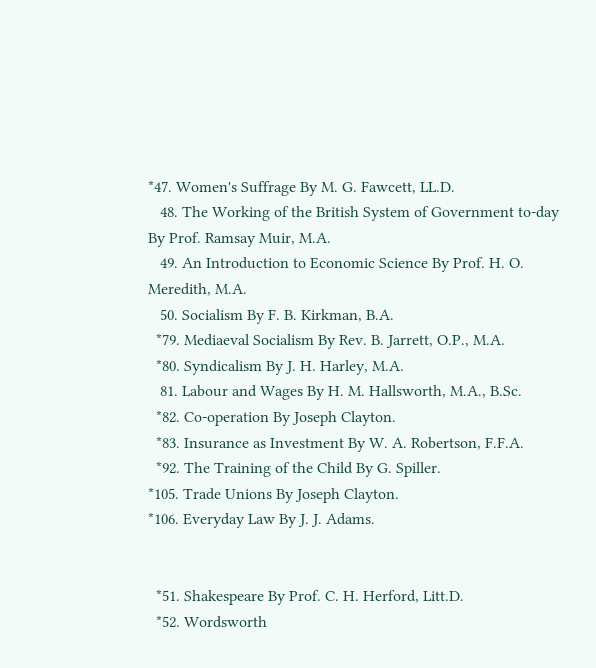*47. Women's Suffrage By M. G. Fawcett, LL.D.
   48. The Working of the British System of Government to-day By Prof. Ramsay Muir, M.A.
   49. An Introduction to Economic Science By Prof. H. O. Meredith, M.A.
   50. Socialism By F. B. Kirkman, B.A.
  *79. Mediaeval Socialism By Rev. B. Jarrett, O.P., M.A.
  *80. Syndicalism By J. H. Harley, M.A.
   81. Labour and Wages By H. M. Hallsworth, M.A., B.Sc.
  *82. Co-operation By Joseph Clayton.
  *83. Insurance as Investment By W. A. Robertson, F.F.A.
  *92. The Training of the Child By G. Spiller.
*105. Trade Unions By Joseph Clayton.
*106. Everyday Law By J. J. Adams.


  *51. Shakespeare By Prof. C. H. Herford, Litt.D.
  *52. Wordsworth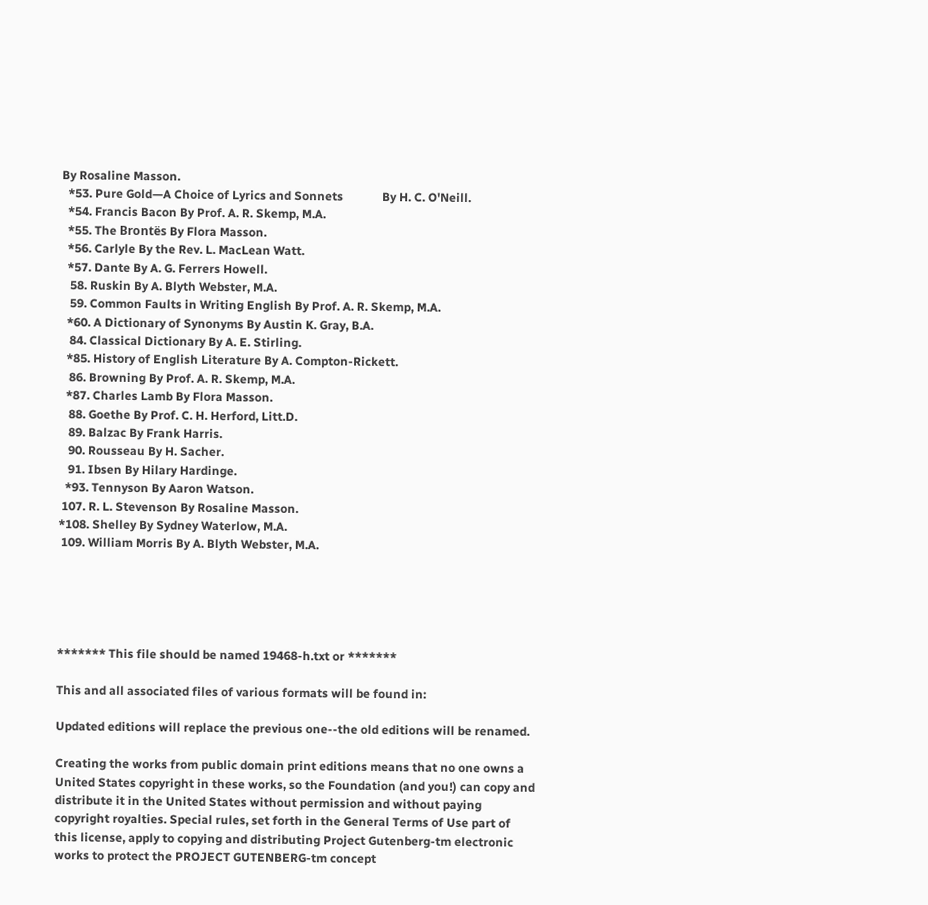By Rosaline Masson.
  *53. Pure Gold—A Choice of Lyrics and Sonnets             By H. C. O'Neill.
  *54. Francis Bacon By Prof. A. R. Skemp, M.A.
  *55. The Brontës By Flora Masson.
  *56. Carlyle By the Rev. L. MacLean Watt.
  *57. Dante By A. G. Ferrers Howell.
   58. Ruskin By A. Blyth Webster, M.A.
   59. Common Faults in Writing English By Prof. A. R. Skemp, M.A.
  *60. A Dictionary of Synonyms By Austin K. Gray, B.A.
   84. Classical Dictionary By A. E. Stirling.
  *85. History of English Literature By A. Compton-Rickett.
   86. Browning By Prof. A. R. Skemp, M.A.
  *87. Charles Lamb By Flora Masson.
   88. Goethe By Prof. C. H. Herford, Litt.D.
   89. Balzac By Frank Harris.
   90. Rousseau By H. Sacher.
   91. Ibsen By Hilary Hardinge.
  *93. Tennyson By Aaron Watson.
 107. R. L. Stevenson By Rosaline Masson.
*108. Shelley By Sydney Waterlow, M.A.
 109. William Morris By A. Blyth Webster, M.A.





******* This file should be named 19468-h.txt or *******

This and all associated files of various formats will be found in:

Updated editions will replace the previous one--the old editions will be renamed.

Creating the works from public domain print editions means that no one owns a United States copyright in these works, so the Foundation (and you!) can copy and distribute it in the United States without permission and without paying copyright royalties. Special rules, set forth in the General Terms of Use part of this license, apply to copying and distributing Project Gutenberg-tm electronic works to protect the PROJECT GUTENBERG-tm concept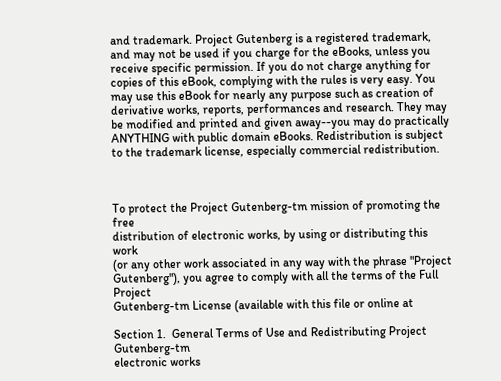and trademark. Project Gutenberg is a registered trademark, and may not be used if you charge for the eBooks, unless you receive specific permission. If you do not charge anything for copies of this eBook, complying with the rules is very easy. You may use this eBook for nearly any purpose such as creation of derivative works, reports, performances and research. They may be modified and printed and given away--you may do practically ANYTHING with public domain eBooks. Redistribution is subject to the trademark license, especially commercial redistribution.



To protect the Project Gutenberg-tm mission of promoting the free
distribution of electronic works, by using or distributing this work
(or any other work associated in any way with the phrase "Project
Gutenberg"), you agree to comply with all the terms of the Full Project
Gutenberg-tm License (available with this file or online at

Section 1.  General Terms of Use and Redistributing Project Gutenberg-tm
electronic works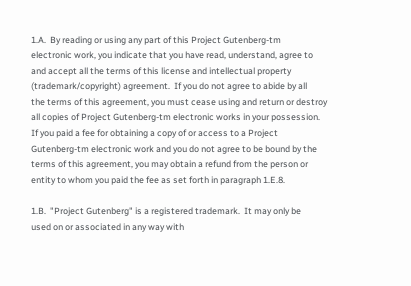1.A.  By reading or using any part of this Project Gutenberg-tm
electronic work, you indicate that you have read, understand, agree to
and accept all the terms of this license and intellectual property
(trademark/copyright) agreement.  If you do not agree to abide by all
the terms of this agreement, you must cease using and return or destroy
all copies of Project Gutenberg-tm electronic works in your possession.
If you paid a fee for obtaining a copy of or access to a Project
Gutenberg-tm electronic work and you do not agree to be bound by the
terms of this agreement, you may obtain a refund from the person or
entity to whom you paid the fee as set forth in paragraph 1.E.8.

1.B.  "Project Gutenberg" is a registered trademark.  It may only be
used on or associated in any way with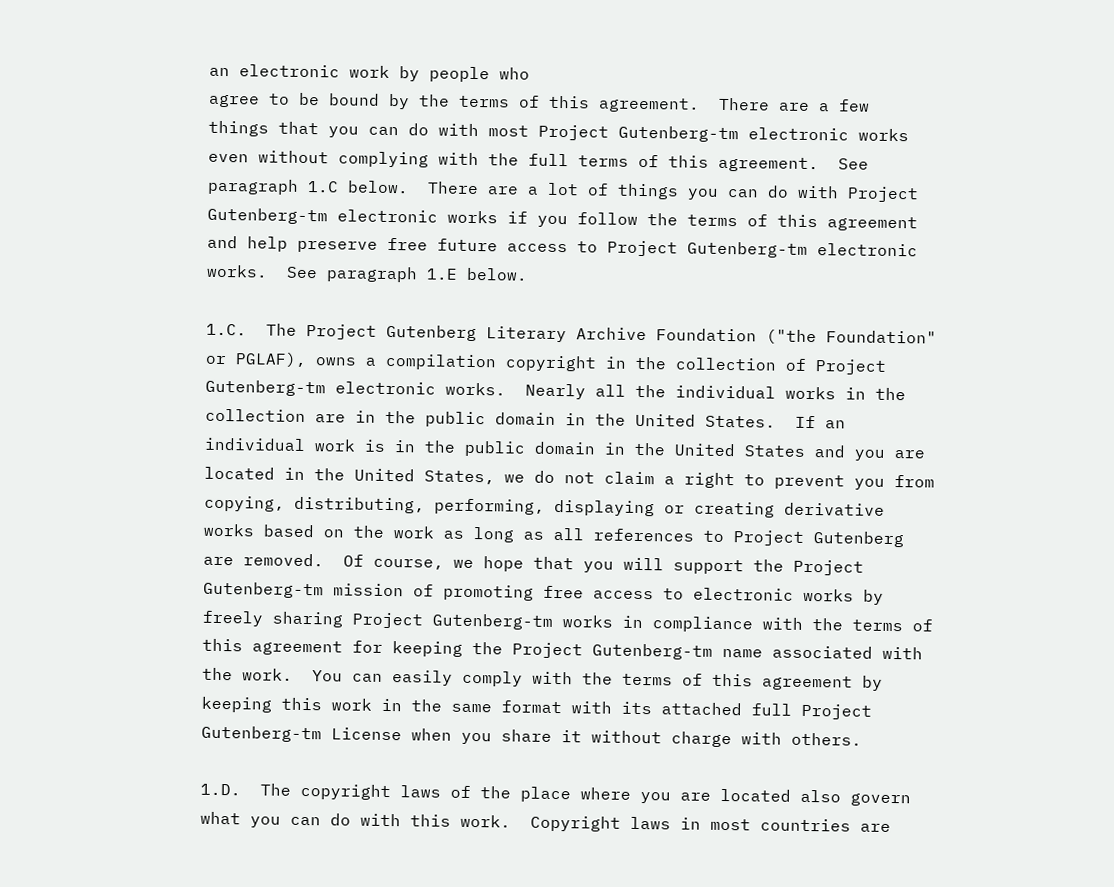an electronic work by people who
agree to be bound by the terms of this agreement.  There are a few
things that you can do with most Project Gutenberg-tm electronic works
even without complying with the full terms of this agreement.  See
paragraph 1.C below.  There are a lot of things you can do with Project
Gutenberg-tm electronic works if you follow the terms of this agreement
and help preserve free future access to Project Gutenberg-tm electronic
works.  See paragraph 1.E below.

1.C.  The Project Gutenberg Literary Archive Foundation ("the Foundation"
or PGLAF), owns a compilation copyright in the collection of Project
Gutenberg-tm electronic works.  Nearly all the individual works in the
collection are in the public domain in the United States.  If an
individual work is in the public domain in the United States and you are
located in the United States, we do not claim a right to prevent you from
copying, distributing, performing, displaying or creating derivative
works based on the work as long as all references to Project Gutenberg
are removed.  Of course, we hope that you will support the Project
Gutenberg-tm mission of promoting free access to electronic works by
freely sharing Project Gutenberg-tm works in compliance with the terms of
this agreement for keeping the Project Gutenberg-tm name associated with
the work.  You can easily comply with the terms of this agreement by
keeping this work in the same format with its attached full Project
Gutenberg-tm License when you share it without charge with others.

1.D.  The copyright laws of the place where you are located also govern
what you can do with this work.  Copyright laws in most countries are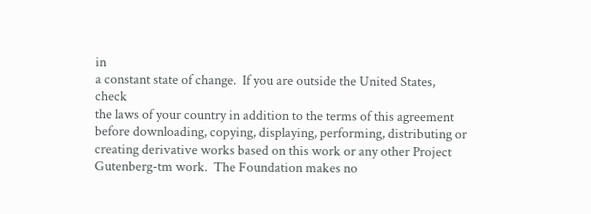in
a constant state of change.  If you are outside the United States, check
the laws of your country in addition to the terms of this agreement
before downloading, copying, displaying, performing, distributing or
creating derivative works based on this work or any other Project
Gutenberg-tm work.  The Foundation makes no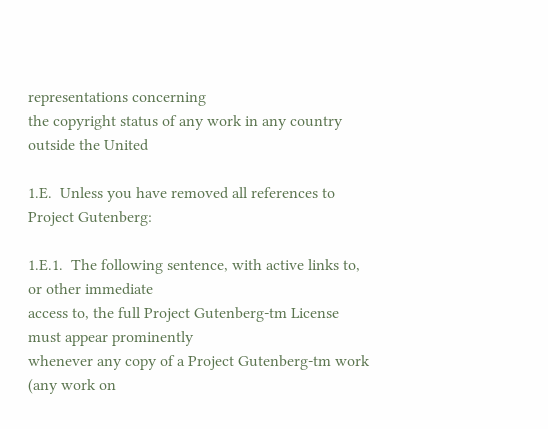representations concerning
the copyright status of any work in any country outside the United

1.E.  Unless you have removed all references to Project Gutenberg:

1.E.1.  The following sentence, with active links to, or other immediate
access to, the full Project Gutenberg-tm License must appear prominently
whenever any copy of a Project Gutenberg-tm work (any work on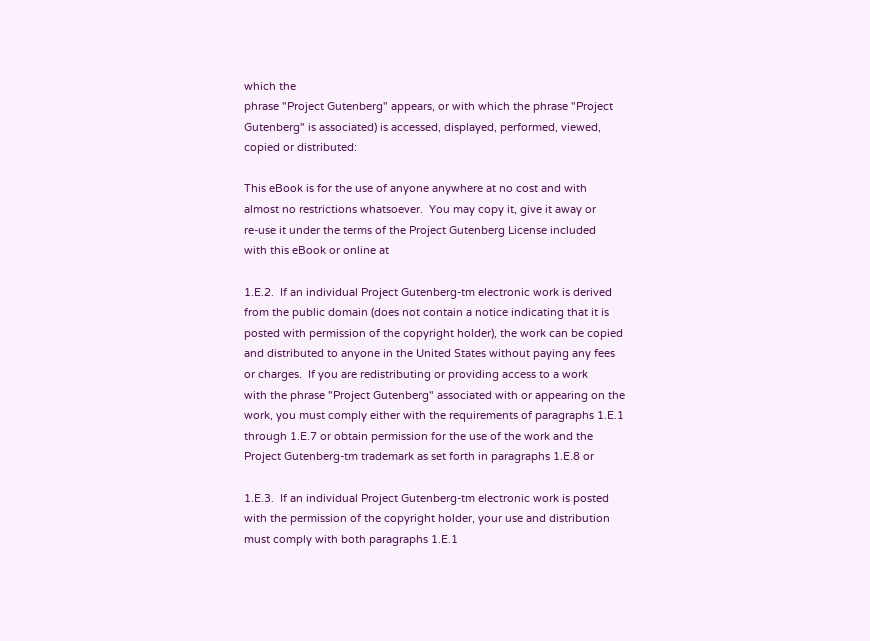which the
phrase "Project Gutenberg" appears, or with which the phrase "Project
Gutenberg" is associated) is accessed, displayed, performed, viewed,
copied or distributed:

This eBook is for the use of anyone anywhere at no cost and with
almost no restrictions whatsoever.  You may copy it, give it away or
re-use it under the terms of the Project Gutenberg License included
with this eBook or online at

1.E.2.  If an individual Project Gutenberg-tm electronic work is derived
from the public domain (does not contain a notice indicating that it is
posted with permission of the copyright holder), the work can be copied
and distributed to anyone in the United States without paying any fees
or charges.  If you are redistributing or providing access to a work
with the phrase "Project Gutenberg" associated with or appearing on the
work, you must comply either with the requirements of paragraphs 1.E.1
through 1.E.7 or obtain permission for the use of the work and the
Project Gutenberg-tm trademark as set forth in paragraphs 1.E.8 or

1.E.3.  If an individual Project Gutenberg-tm electronic work is posted
with the permission of the copyright holder, your use and distribution
must comply with both paragraphs 1.E.1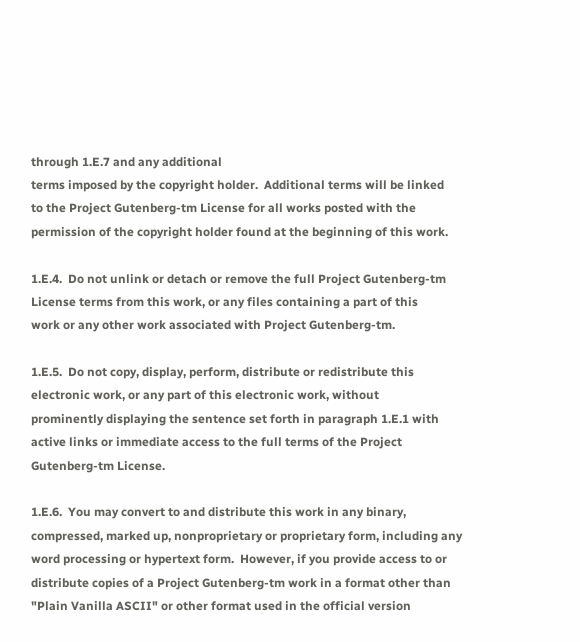through 1.E.7 and any additional
terms imposed by the copyright holder.  Additional terms will be linked
to the Project Gutenberg-tm License for all works posted with the
permission of the copyright holder found at the beginning of this work.

1.E.4.  Do not unlink or detach or remove the full Project Gutenberg-tm
License terms from this work, or any files containing a part of this
work or any other work associated with Project Gutenberg-tm.

1.E.5.  Do not copy, display, perform, distribute or redistribute this
electronic work, or any part of this electronic work, without
prominently displaying the sentence set forth in paragraph 1.E.1 with
active links or immediate access to the full terms of the Project
Gutenberg-tm License.

1.E.6.  You may convert to and distribute this work in any binary,
compressed, marked up, nonproprietary or proprietary form, including any
word processing or hypertext form.  However, if you provide access to or
distribute copies of a Project Gutenberg-tm work in a format other than
"Plain Vanilla ASCII" or other format used in the official version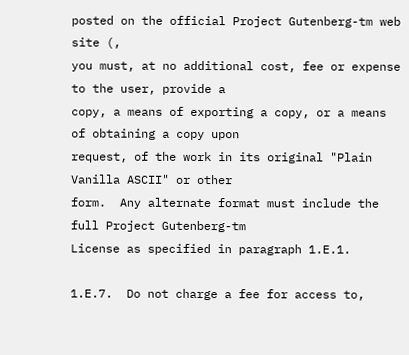posted on the official Project Gutenberg-tm web site (,
you must, at no additional cost, fee or expense to the user, provide a
copy, a means of exporting a copy, or a means of obtaining a copy upon
request, of the work in its original "Plain Vanilla ASCII" or other
form.  Any alternate format must include the full Project Gutenberg-tm
License as specified in paragraph 1.E.1.

1.E.7.  Do not charge a fee for access to,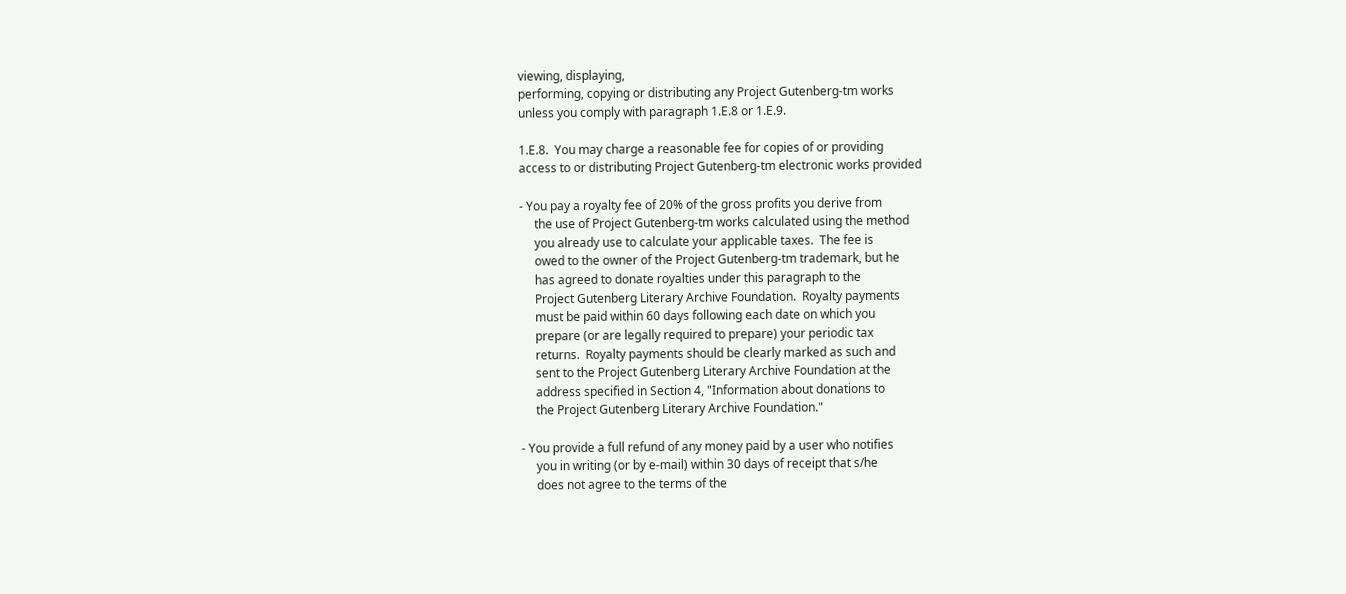viewing, displaying,
performing, copying or distributing any Project Gutenberg-tm works
unless you comply with paragraph 1.E.8 or 1.E.9.

1.E.8.  You may charge a reasonable fee for copies of or providing
access to or distributing Project Gutenberg-tm electronic works provided

- You pay a royalty fee of 20% of the gross profits you derive from
     the use of Project Gutenberg-tm works calculated using the method
     you already use to calculate your applicable taxes.  The fee is
     owed to the owner of the Project Gutenberg-tm trademark, but he
     has agreed to donate royalties under this paragraph to the
     Project Gutenberg Literary Archive Foundation.  Royalty payments
     must be paid within 60 days following each date on which you
     prepare (or are legally required to prepare) your periodic tax
     returns.  Royalty payments should be clearly marked as such and
     sent to the Project Gutenberg Literary Archive Foundation at the
     address specified in Section 4, "Information about donations to
     the Project Gutenberg Literary Archive Foundation."

- You provide a full refund of any money paid by a user who notifies
     you in writing (or by e-mail) within 30 days of receipt that s/he
     does not agree to the terms of the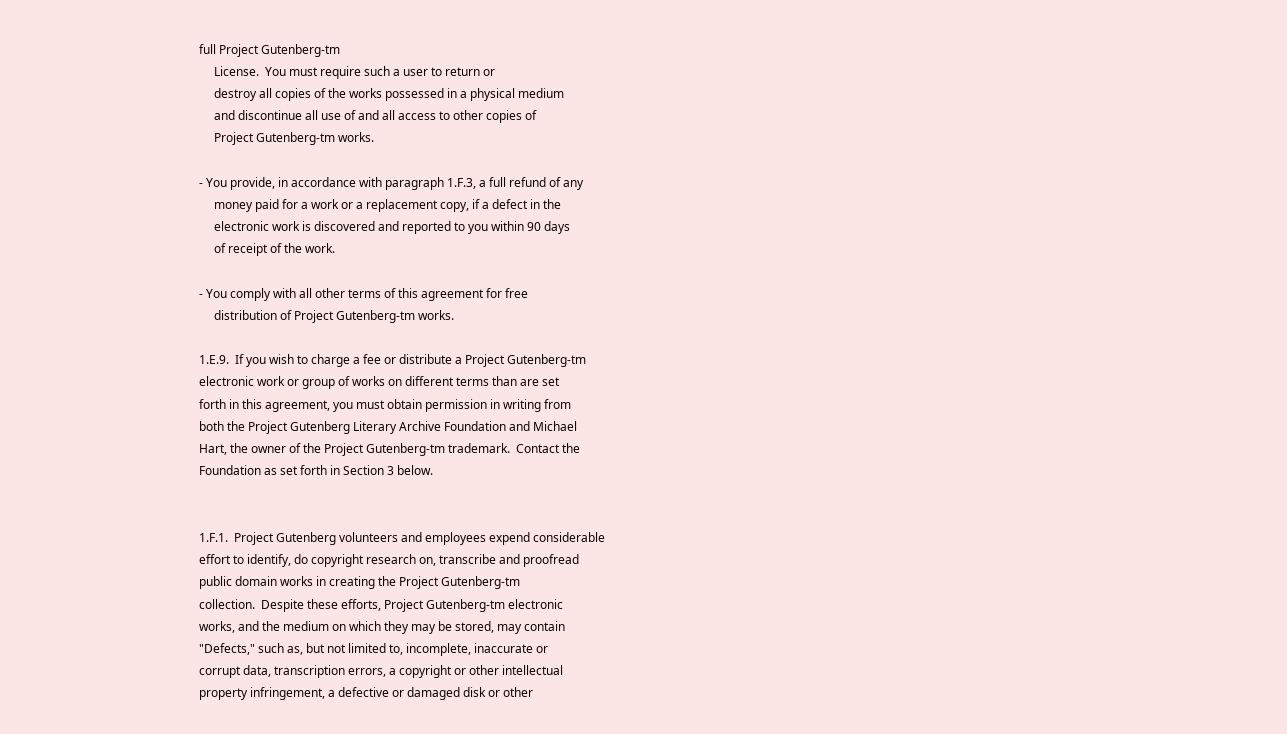full Project Gutenberg-tm
     License.  You must require such a user to return or
     destroy all copies of the works possessed in a physical medium
     and discontinue all use of and all access to other copies of
     Project Gutenberg-tm works.

- You provide, in accordance with paragraph 1.F.3, a full refund of any
     money paid for a work or a replacement copy, if a defect in the
     electronic work is discovered and reported to you within 90 days
     of receipt of the work.

- You comply with all other terms of this agreement for free
     distribution of Project Gutenberg-tm works.

1.E.9.  If you wish to charge a fee or distribute a Project Gutenberg-tm
electronic work or group of works on different terms than are set
forth in this agreement, you must obtain permission in writing from
both the Project Gutenberg Literary Archive Foundation and Michael
Hart, the owner of the Project Gutenberg-tm trademark.  Contact the
Foundation as set forth in Section 3 below.


1.F.1.  Project Gutenberg volunteers and employees expend considerable
effort to identify, do copyright research on, transcribe and proofread
public domain works in creating the Project Gutenberg-tm
collection.  Despite these efforts, Project Gutenberg-tm electronic
works, and the medium on which they may be stored, may contain
"Defects," such as, but not limited to, incomplete, inaccurate or
corrupt data, transcription errors, a copyright or other intellectual
property infringement, a defective or damaged disk or other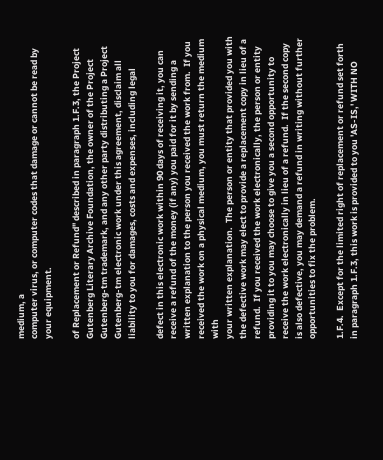medium, a
computer virus, or computer codes that damage or cannot be read by
your equipment.

of Replacement or Refund" described in paragraph 1.F.3, the Project
Gutenberg Literary Archive Foundation, the owner of the Project
Gutenberg-tm trademark, and any other party distributing a Project
Gutenberg-tm electronic work under this agreement, disclaim all
liability to you for damages, costs and expenses, including legal

defect in this electronic work within 90 days of receiving it, you can
receive a refund of the money (if any) you paid for it by sending a
written explanation to the person you received the work from.  If you
received the work on a physical medium, you must return the medium with
your written explanation.  The person or entity that provided you with
the defective work may elect to provide a replacement copy in lieu of a
refund.  If you received the work electronically, the person or entity
providing it to you may choose to give you a second opportunity to
receive the work electronically in lieu of a refund.  If the second copy
is also defective, you may demand a refund in writing without further
opportunities to fix the problem.

1.F.4.  Except for the limited right of replacement or refund set forth
in paragraph 1.F.3, this work is provided to you 'AS-IS,' WITH NO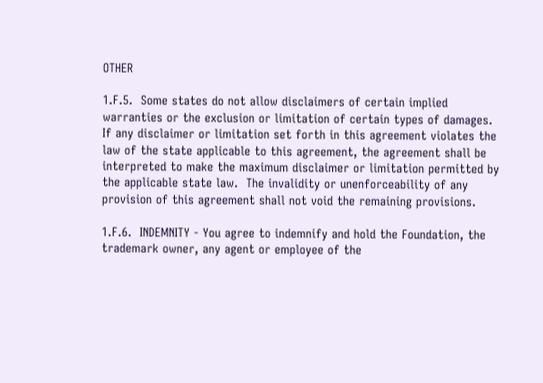OTHER

1.F.5.  Some states do not allow disclaimers of certain implied
warranties or the exclusion or limitation of certain types of damages.
If any disclaimer or limitation set forth in this agreement violates the
law of the state applicable to this agreement, the agreement shall be
interpreted to make the maximum disclaimer or limitation permitted by
the applicable state law.  The invalidity or unenforceability of any
provision of this agreement shall not void the remaining provisions.

1.F.6.  INDEMNITY - You agree to indemnify and hold the Foundation, the
trademark owner, any agent or employee of the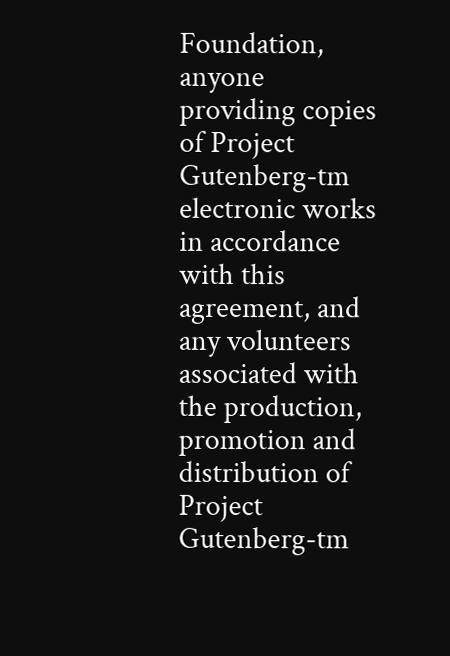Foundation, anyone
providing copies of Project Gutenberg-tm electronic works in accordance
with this agreement, and any volunteers associated with the production,
promotion and distribution of Project Gutenberg-tm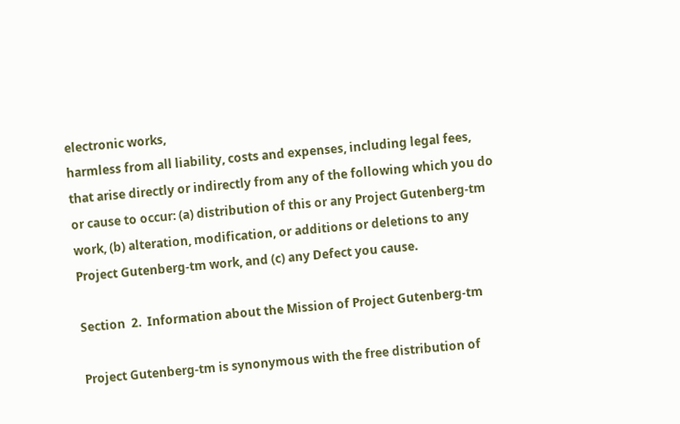electronic works,
harmless from all liability, costs and expenses, including legal fees,
that arise directly or indirectly from any of the following which you do
or cause to occur: (a) distribution of this or any Project Gutenberg-tm
work, (b) alteration, modification, or additions or deletions to any
Project Gutenberg-tm work, and (c) any Defect you cause.

Section  2.  Information about the Mission of Project Gutenberg-tm

Project Gutenberg-tm is synonymous with the free distribution of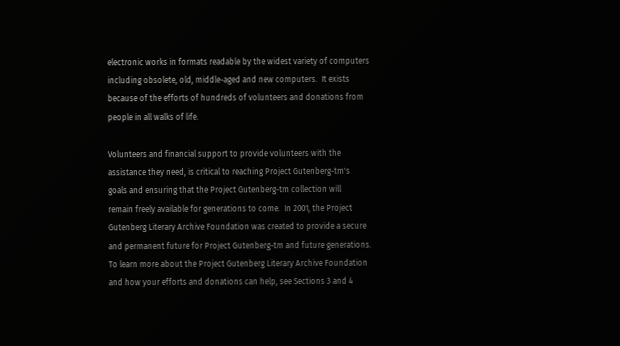electronic works in formats readable by the widest variety of computers
including obsolete, old, middle-aged and new computers.  It exists
because of the efforts of hundreds of volunteers and donations from
people in all walks of life.

Volunteers and financial support to provide volunteers with the
assistance they need, is critical to reaching Project Gutenberg-tm's
goals and ensuring that the Project Gutenberg-tm collection will
remain freely available for generations to come.  In 2001, the Project
Gutenberg Literary Archive Foundation was created to provide a secure
and permanent future for Project Gutenberg-tm and future generations.
To learn more about the Project Gutenberg Literary Archive Foundation
and how your efforts and donations can help, see Sections 3 and 4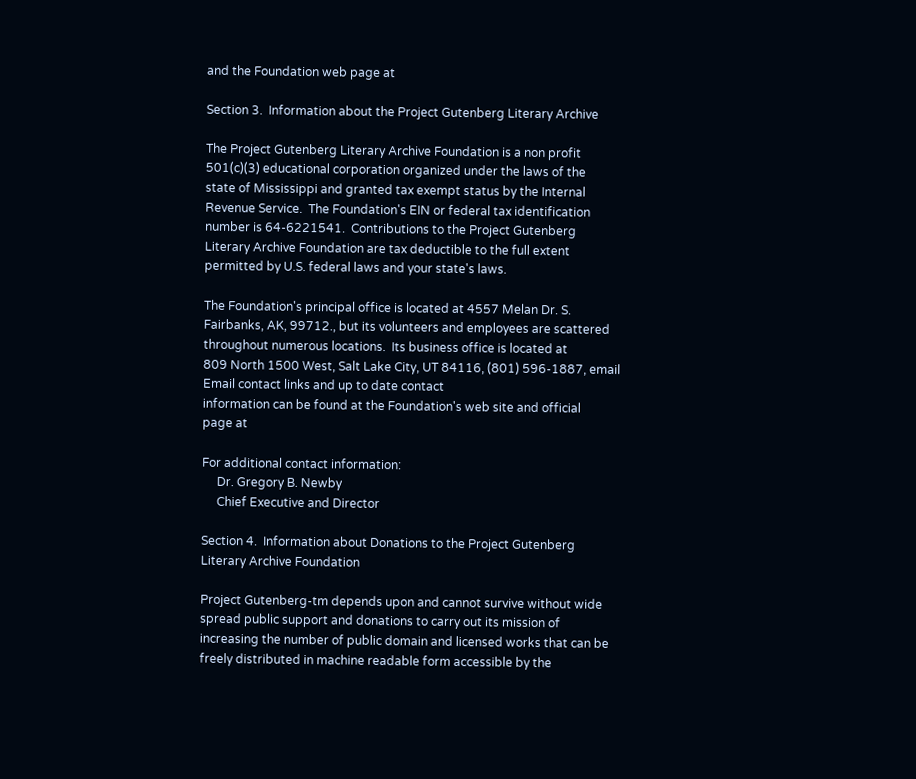and the Foundation web page at

Section 3.  Information about the Project Gutenberg Literary Archive

The Project Gutenberg Literary Archive Foundation is a non profit
501(c)(3) educational corporation organized under the laws of the
state of Mississippi and granted tax exempt status by the Internal
Revenue Service.  The Foundation's EIN or federal tax identification
number is 64-6221541.  Contributions to the Project Gutenberg
Literary Archive Foundation are tax deductible to the full extent
permitted by U.S. federal laws and your state's laws.

The Foundation's principal office is located at 4557 Melan Dr. S.
Fairbanks, AK, 99712., but its volunteers and employees are scattered
throughout numerous locations.  Its business office is located at
809 North 1500 West, Salt Lake City, UT 84116, (801) 596-1887, email  Email contact links and up to date contact
information can be found at the Foundation's web site and official
page at

For additional contact information:
     Dr. Gregory B. Newby
     Chief Executive and Director

Section 4.  Information about Donations to the Project Gutenberg
Literary Archive Foundation

Project Gutenberg-tm depends upon and cannot survive without wide
spread public support and donations to carry out its mission of
increasing the number of public domain and licensed works that can be
freely distributed in machine readable form accessible by the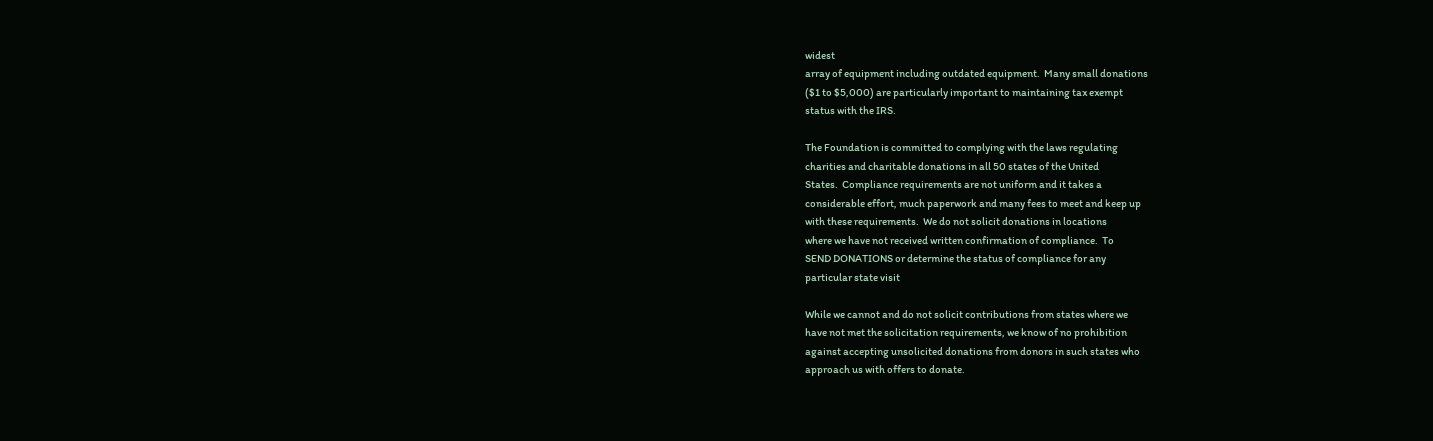widest
array of equipment including outdated equipment.  Many small donations
($1 to $5,000) are particularly important to maintaining tax exempt
status with the IRS.

The Foundation is committed to complying with the laws regulating
charities and charitable donations in all 50 states of the United
States.  Compliance requirements are not uniform and it takes a
considerable effort, much paperwork and many fees to meet and keep up
with these requirements.  We do not solicit donations in locations
where we have not received written confirmation of compliance.  To
SEND DONATIONS or determine the status of compliance for any
particular state visit

While we cannot and do not solicit contributions from states where we
have not met the solicitation requirements, we know of no prohibition
against accepting unsolicited donations from donors in such states who
approach us with offers to donate.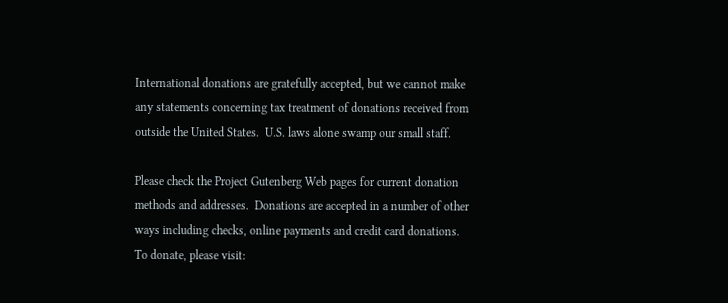International donations are gratefully accepted, but we cannot make
any statements concerning tax treatment of donations received from
outside the United States.  U.S. laws alone swamp our small staff.

Please check the Project Gutenberg Web pages for current donation
methods and addresses.  Donations are accepted in a number of other
ways including checks, online payments and credit card donations.
To donate, please visit: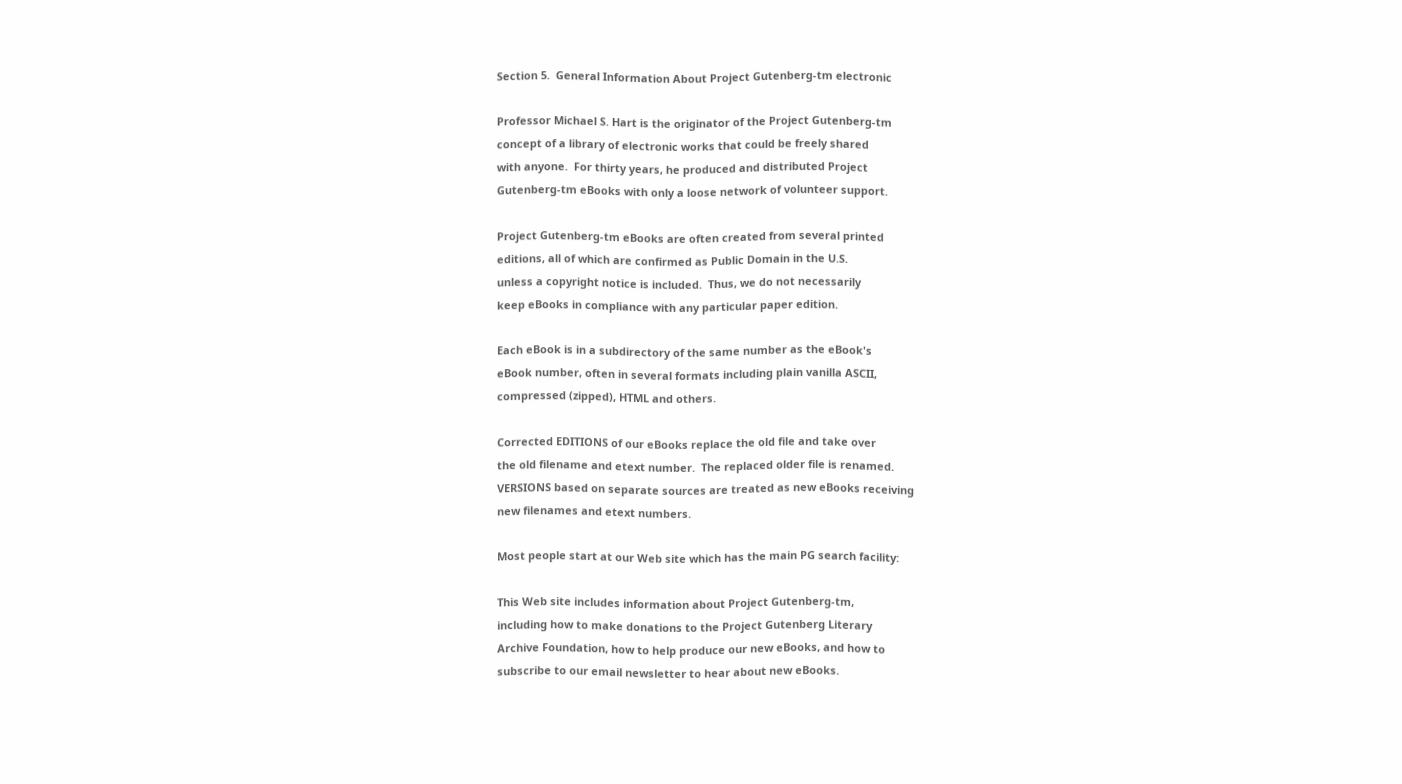Section 5.  General Information About Project Gutenberg-tm electronic

Professor Michael S. Hart is the originator of the Project Gutenberg-tm
concept of a library of electronic works that could be freely shared
with anyone.  For thirty years, he produced and distributed Project
Gutenberg-tm eBooks with only a loose network of volunteer support.

Project Gutenberg-tm eBooks are often created from several printed
editions, all of which are confirmed as Public Domain in the U.S.
unless a copyright notice is included.  Thus, we do not necessarily
keep eBooks in compliance with any particular paper edition.

Each eBook is in a subdirectory of the same number as the eBook's
eBook number, often in several formats including plain vanilla ASCII,
compressed (zipped), HTML and others.

Corrected EDITIONS of our eBooks replace the old file and take over
the old filename and etext number.  The replaced older file is renamed.
VERSIONS based on separate sources are treated as new eBooks receiving
new filenames and etext numbers.

Most people start at our Web site which has the main PG search facility:

This Web site includes information about Project Gutenberg-tm,
including how to make donations to the Project Gutenberg Literary
Archive Foundation, how to help produce our new eBooks, and how to
subscribe to our email newsletter to hear about new eBooks.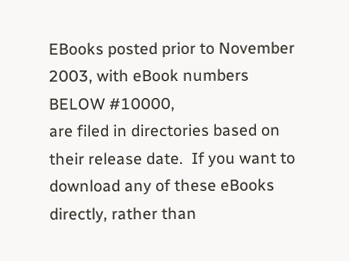EBooks posted prior to November 2003, with eBook numbers BELOW #10000,
are filed in directories based on their release date.  If you want to
download any of these eBooks directly, rather than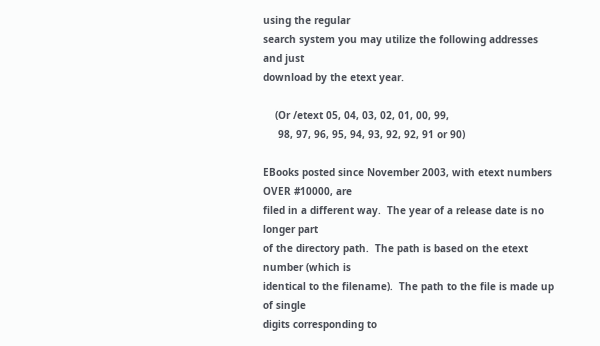using the regular
search system you may utilize the following addresses and just
download by the etext year.

    (Or /etext 05, 04, 03, 02, 01, 00, 99,
     98, 97, 96, 95, 94, 93, 92, 92, 91 or 90)

EBooks posted since November 2003, with etext numbers OVER #10000, are
filed in a different way.  The year of a release date is no longer part
of the directory path.  The path is based on the etext number (which is
identical to the filename).  The path to the file is made up of single
digits corresponding to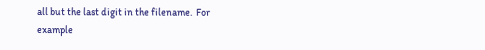all but the last digit in the filename.  For
example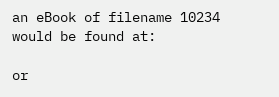an eBook of filename 10234 would be found at:

or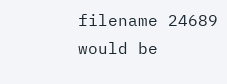filename 24689 would be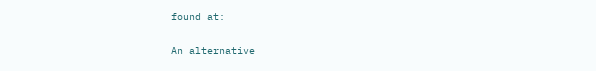found at:

An alternative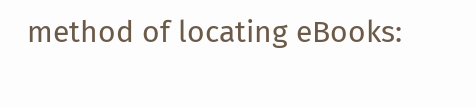method of locating eBooks: